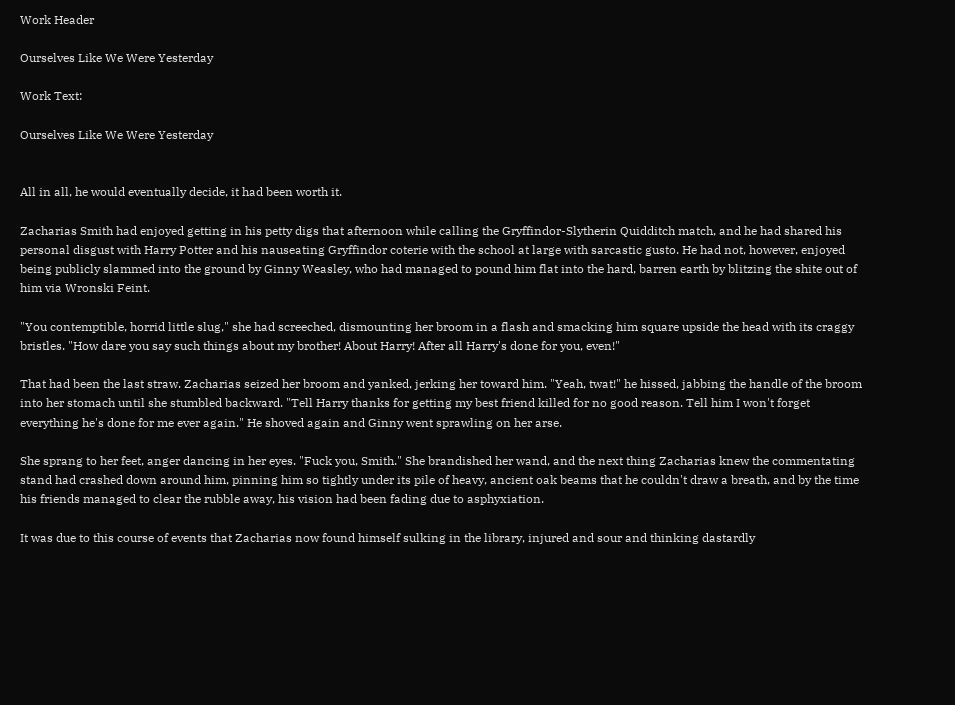Work Header

Ourselves Like We Were Yesterday

Work Text:

Ourselves Like We Were Yesterday


All in all, he would eventually decide, it had been worth it.

Zacharias Smith had enjoyed getting in his petty digs that afternoon while calling the Gryffindor-Slytherin Quidditch match, and he had shared his personal disgust with Harry Potter and his nauseating Gryffindor coterie with the school at large with sarcastic gusto. He had not, however, enjoyed being publicly slammed into the ground by Ginny Weasley, who had managed to pound him flat into the hard, barren earth by blitzing the shite out of him via Wronski Feint.

"You contemptible, horrid little slug," she had screeched, dismounting her broom in a flash and smacking him square upside the head with its craggy bristles. "How dare you say such things about my brother! About Harry! After all Harry's done for you, even!"

That had been the last straw. Zacharias seized her broom and yanked, jerking her toward him. "Yeah, twat!" he hissed, jabbing the handle of the broom into her stomach until she stumbled backward. "Tell Harry thanks for getting my best friend killed for no good reason. Tell him I won't forget everything he's done for me ever again." He shoved again and Ginny went sprawling on her arse.

She sprang to her feet, anger dancing in her eyes. "Fuck you, Smith." She brandished her wand, and the next thing Zacharias knew the commentating stand had crashed down around him, pinning him so tightly under its pile of heavy, ancient oak beams that he couldn't draw a breath, and by the time his friends managed to clear the rubble away, his vision had been fading due to asphyxiation.

It was due to this course of events that Zacharias now found himself sulking in the library, injured and sour and thinking dastardly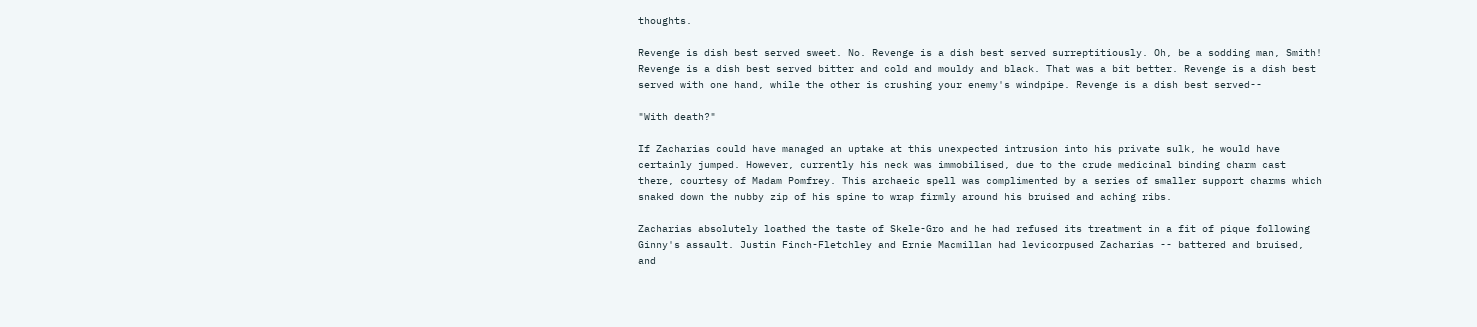thoughts.

Revenge is dish best served sweet. No. Revenge is a dish best served surreptitiously. Oh, be a sodding man, Smith! Revenge is a dish best served bitter and cold and mouldy and black. That was a bit better. Revenge is a dish best served with one hand, while the other is crushing your enemy's windpipe. Revenge is a dish best served--

"With death?"

If Zacharias could have managed an uptake at this unexpected intrusion into his private sulk, he would have certainly jumped. However, currently his neck was immobilised, due to the crude medicinal binding charm cast there, courtesy of Madam Pomfrey. This archaeic spell was complimented by a series of smaller support charms which snaked down the nubby zip of his spine to wrap firmly around his bruised and aching ribs.

Zacharias absolutely loathed the taste of Skele-Gro and he had refused its treatment in a fit of pique following Ginny's assault. Justin Finch-Fletchley and Ernie Macmillan had levicorpused Zacharias -- battered and bruised, and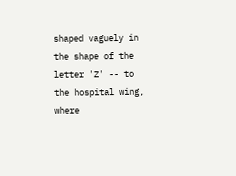shaped vaguely in the shape of the letter 'Z' -- to the hospital wing, where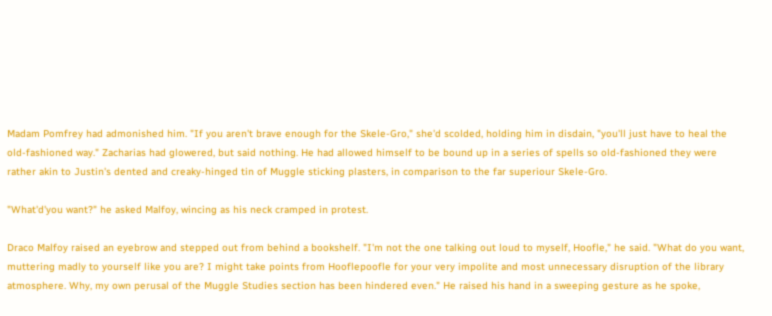Madam Pomfrey had admonished him. "If you aren't brave enough for the Skele-Gro," she'd scolded, holding him in disdain, "you'll just have to heal the old-fashioned way." Zacharias had glowered, but said nothing. He had allowed himself to be bound up in a series of spells so old-fashioned they were rather akin to Justin's dented and creaky-hinged tin of Muggle sticking plasters, in comparison to the far superiour Skele-Gro.

"What'd'you want?" he asked Malfoy, wincing as his neck cramped in protest.

Draco Malfoy raised an eyebrow and stepped out from behind a bookshelf. "I'm not the one talking out loud to myself, Hoofle," he said. "What do you want, muttering madly to yourself like you are? I might take points from Hooflepoofle for your very impolite and most unnecessary disruption of the library atmosphere. Why, my own perusal of the Muggle Studies section has been hindered even." He raised his hand in a sweeping gesture as he spoke,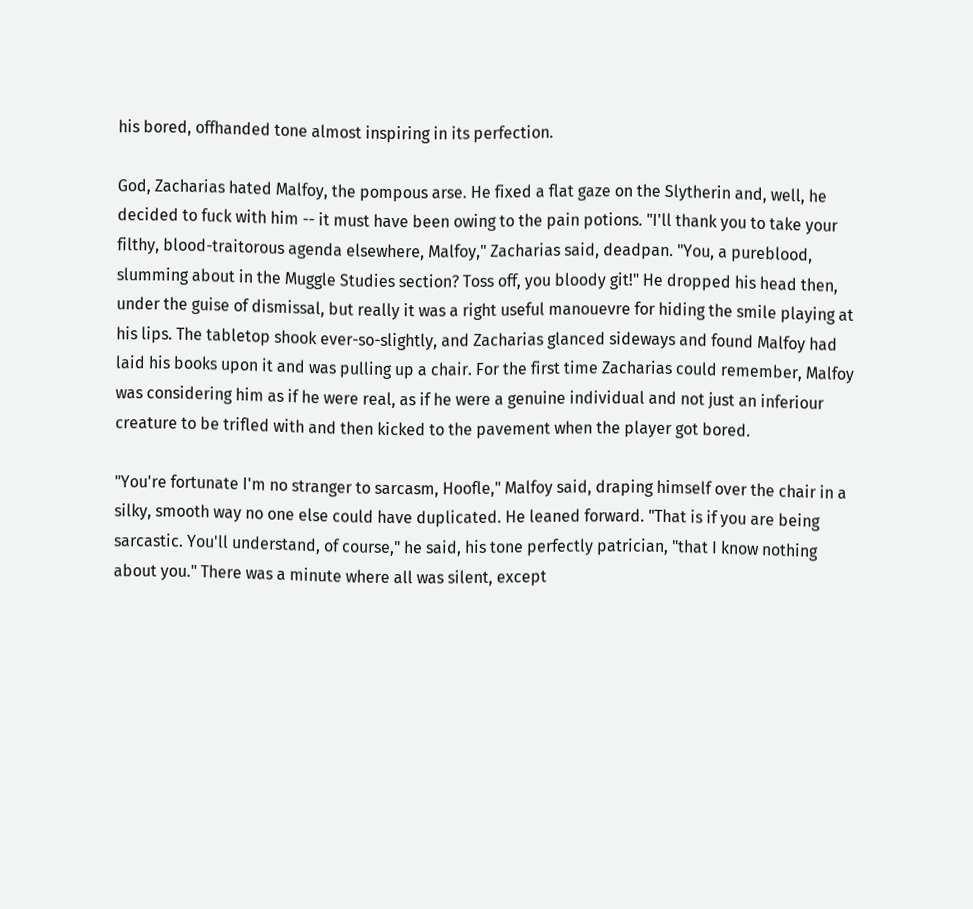his bored, offhanded tone almost inspiring in its perfection.

God, Zacharias hated Malfoy, the pompous arse. He fixed a flat gaze on the Slytherin and, well, he decided to fuck with him -- it must have been owing to the pain potions. "I'll thank you to take your filthy, blood-traitorous agenda elsewhere, Malfoy," Zacharias said, deadpan. "You, a pureblood, slumming about in the Muggle Studies section? Toss off, you bloody git!" He dropped his head then, under the guise of dismissal, but really it was a right useful manouevre for hiding the smile playing at his lips. The tabletop shook ever-so-slightly, and Zacharias glanced sideways and found Malfoy had laid his books upon it and was pulling up a chair. For the first time Zacharias could remember, Malfoy was considering him as if he were real, as if he were a genuine individual and not just an inferiour creature to be trifled with and then kicked to the pavement when the player got bored.

"You're fortunate I'm no stranger to sarcasm, Hoofle," Malfoy said, draping himself over the chair in a silky, smooth way no one else could have duplicated. He leaned forward. "That is if you are being sarcastic. You'll understand, of course," he said, his tone perfectly patrician, "that I know nothing about you." There was a minute where all was silent, except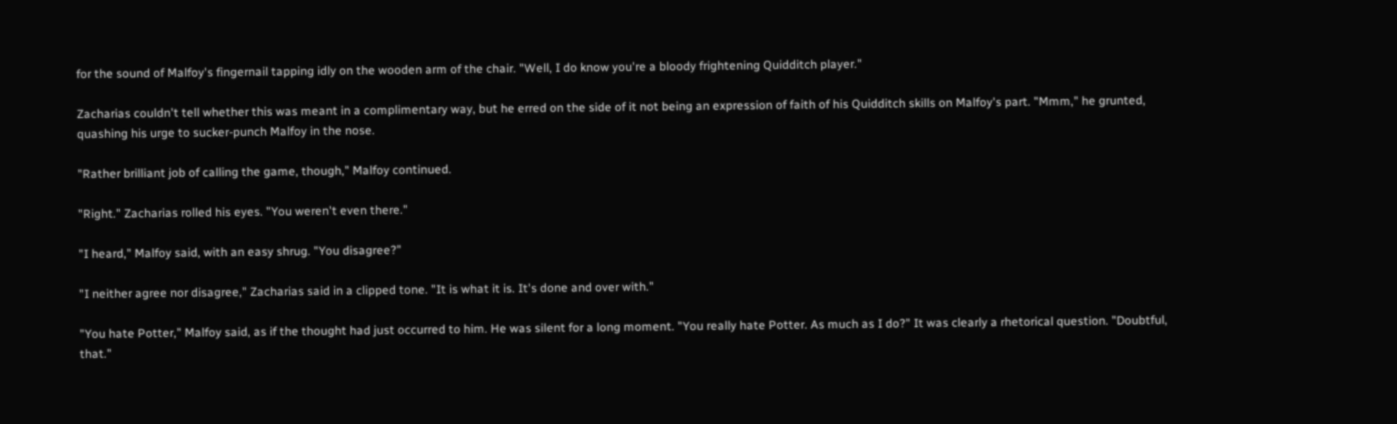for the sound of Malfoy's fingernail tapping idly on the wooden arm of the chair. "Well, I do know you're a bloody frightening Quidditch player."

Zacharias couldn't tell whether this was meant in a complimentary way, but he erred on the side of it not being an expression of faith of his Quidditch skills on Malfoy's part. "Mmm," he grunted, quashing his urge to sucker-punch Malfoy in the nose.

"Rather brilliant job of calling the game, though," Malfoy continued.

"Right." Zacharias rolled his eyes. "You weren't even there."

"I heard," Malfoy said, with an easy shrug. "You disagree?"

"I neither agree nor disagree," Zacharias said in a clipped tone. "It is what it is. It's done and over with."

"You hate Potter," Malfoy said, as if the thought had just occurred to him. He was silent for a long moment. "You really hate Potter. As much as I do?" It was clearly a rhetorical question. "Doubtful, that."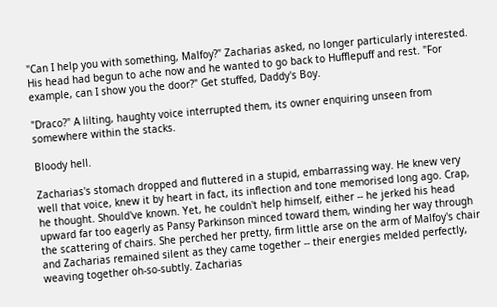"Can I help you with something, Malfoy?" Zacharias asked, no longer particularly interested. His head had begun to ache now and he wanted to go back to Hufflepuff and rest. "For example, can I show you the door?" Get stuffed, Daddy's Boy.

"Draco?" A lilting, haughty voice interrupted them, its owner enquiring unseen from somewhere within the stacks.

Bloody hell.

Zacharias's stomach dropped and fluttered in a stupid, embarrassing way. He knew very well that voice, knew it by heart in fact, its inflection and tone memorised long ago. Crap, he thought. Should've known. Yet, he couldn't help himself, either -- he jerked his head upward far too eagerly as Pansy Parkinson minced toward them, winding her way through the scattering of chairs. She perched her pretty, firm little arse on the arm of Malfoy's chair and Zacharias remained silent as they came together -- their energies melded perfectly, weaving together oh-so-subtly. Zacharias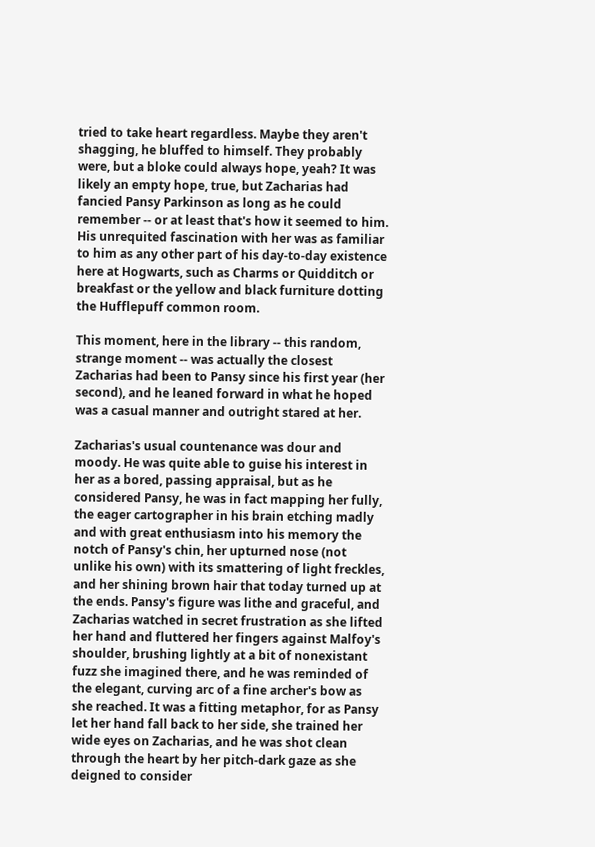tried to take heart regardless. Maybe they aren't shagging, he bluffed to himself. They probably were, but a bloke could always hope, yeah? It was likely an empty hope, true, but Zacharias had fancied Pansy Parkinson as long as he could remember -- or at least that's how it seemed to him. His unrequited fascination with her was as familiar to him as any other part of his day-to-day existence here at Hogwarts, such as Charms or Quidditch or breakfast or the yellow and black furniture dotting the Hufflepuff common room.

This moment, here in the library -- this random, strange moment -- was actually the closest Zacharias had been to Pansy since his first year (her second), and he leaned forward in what he hoped was a casual manner and outright stared at her.

Zacharias's usual countenance was dour and moody. He was quite able to guise his interest in her as a bored, passing appraisal, but as he considered Pansy, he was in fact mapping her fully, the eager cartographer in his brain etching madly and with great enthusiasm into his memory the notch of Pansy's chin, her upturned nose (not unlike his own) with its smattering of light freckles, and her shining brown hair that today turned up at the ends. Pansy's figure was lithe and graceful, and Zacharias watched in secret frustration as she lifted her hand and fluttered her fingers against Malfoy's shoulder, brushing lightly at a bit of nonexistant fuzz she imagined there, and he was reminded of the elegant, curving arc of a fine archer's bow as she reached. It was a fitting metaphor, for as Pansy let her hand fall back to her side, she trained her wide eyes on Zacharias, and he was shot clean through the heart by her pitch-dark gaze as she deigned to consider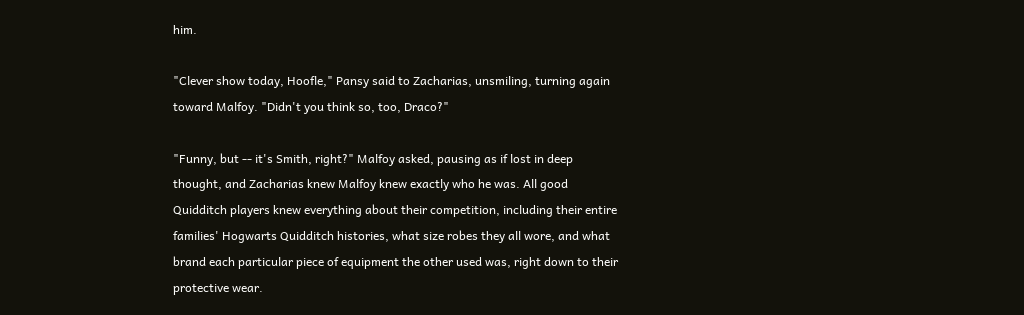him.

"Clever show today, Hoofle," Pansy said to Zacharias, unsmiling, turning again toward Malfoy. "Didn't you think so, too, Draco?"

"Funny, but -- it's Smith, right?" Malfoy asked, pausing as if lost in deep thought, and Zacharias knew Malfoy knew exactly who he was. All good Quidditch players knew everything about their competition, including their entire families' Hogwarts Quidditch histories, what size robes they all wore, and what brand each particular piece of equipment the other used was, right down to their protective wear.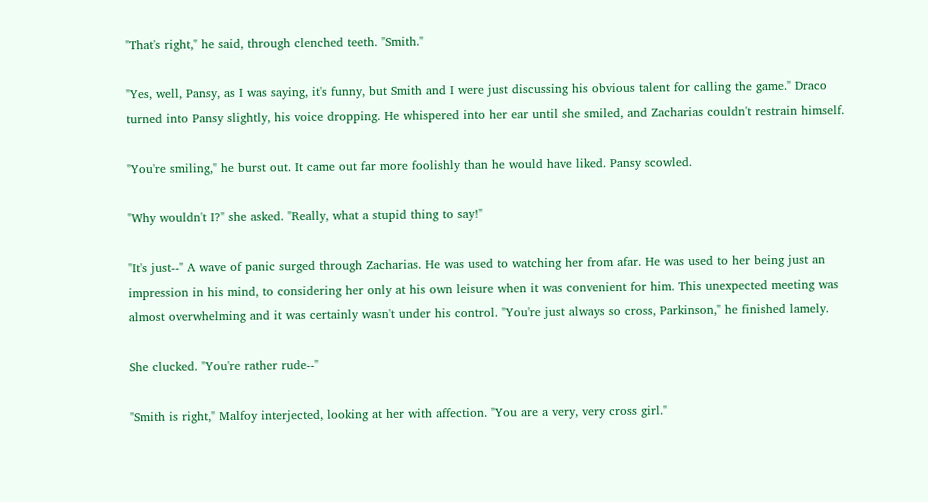"That's right," he said, through clenched teeth. "Smith."

"Yes, well, Pansy, as I was saying, it's funny, but Smith and I were just discussing his obvious talent for calling the game." Draco turned into Pansy slightly, his voice dropping. He whispered into her ear until she smiled, and Zacharias couldn't restrain himself.

"You're smiling," he burst out. It came out far more foolishly than he would have liked. Pansy scowled.

"Why wouldn't I?" she asked. "Really, what a stupid thing to say!"

"It's just--" A wave of panic surged through Zacharias. He was used to watching her from afar. He was used to her being just an impression in his mind, to considering her only at his own leisure when it was convenient for him. This unexpected meeting was almost overwhelming and it was certainly wasn't under his control. "You're just always so cross, Parkinson," he finished lamely.

She clucked. "You're rather rude--"

"Smith is right," Malfoy interjected, looking at her with affection. "You are a very, very cross girl."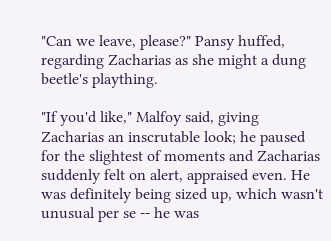"Can we leave, please?" Pansy huffed, regarding Zacharias as she might a dung beetle's plaything.

"If you'd like," Malfoy said, giving Zacharias an inscrutable look; he paused for the slightest of moments and Zacharias suddenly felt on alert, appraised even. He was definitely being sized up, which wasn't unusual per se -- he was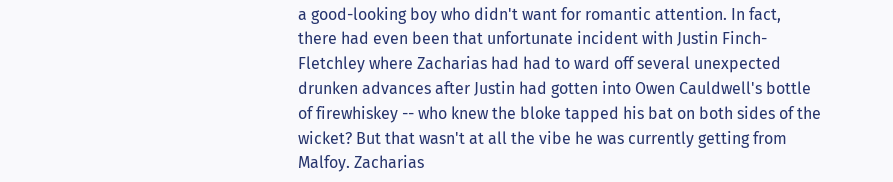a good-looking boy who didn't want for romantic attention. In fact, there had even been that unfortunate incident with Justin Finch-Fletchley where Zacharias had had to ward off several unexpected drunken advances after Justin had gotten into Owen Cauldwell's bottle of firewhiskey -- who knew the bloke tapped his bat on both sides of the wicket? But that wasn't at all the vibe he was currently getting from Malfoy. Zacharias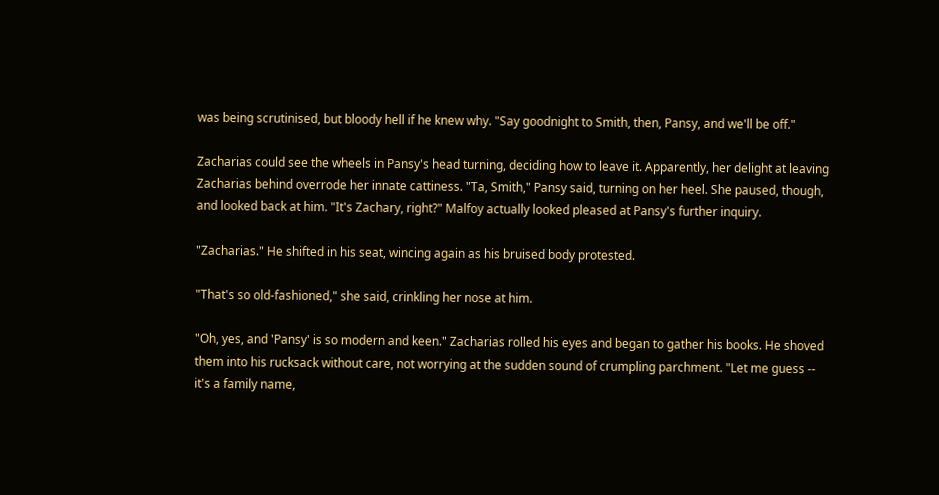was being scrutinised, but bloody hell if he knew why. "Say goodnight to Smith, then, Pansy, and we'll be off."

Zacharias could see the wheels in Pansy's head turning, deciding how to leave it. Apparently, her delight at leaving Zacharias behind overrode her innate cattiness. "Ta, Smith," Pansy said, turning on her heel. She paused, though, and looked back at him. "It's Zachary, right?" Malfoy actually looked pleased at Pansy's further inquiry.

"Zacharias." He shifted in his seat, wincing again as his bruised body protested.

"That's so old-fashioned," she said, crinkling her nose at him.

"Oh, yes, and 'Pansy' is so modern and keen." Zacharias rolled his eyes and began to gather his books. He shoved them into his rucksack without care, not worrying at the sudden sound of crumpling parchment. "Let me guess -- it's a family name,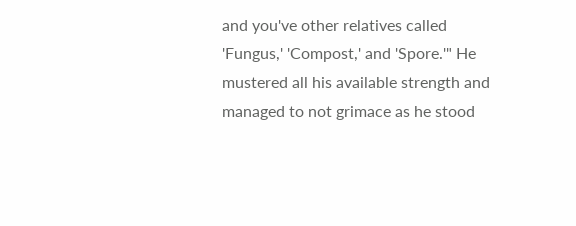and you've other relatives called 'Fungus,' 'Compost,' and 'Spore.'" He mustered all his available strength and managed to not grimace as he stood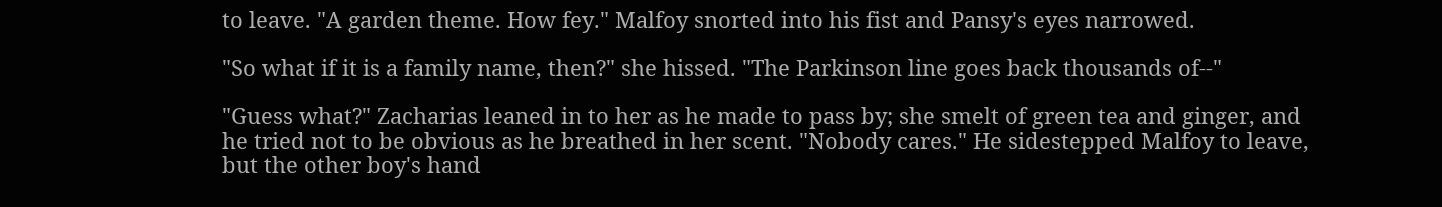to leave. "A garden theme. How fey." Malfoy snorted into his fist and Pansy's eyes narrowed.

"So what if it is a family name, then?" she hissed. "The Parkinson line goes back thousands of--"

"Guess what?" Zacharias leaned in to her as he made to pass by; she smelt of green tea and ginger, and he tried not to be obvious as he breathed in her scent. "Nobody cares." He sidestepped Malfoy to leave, but the other boy's hand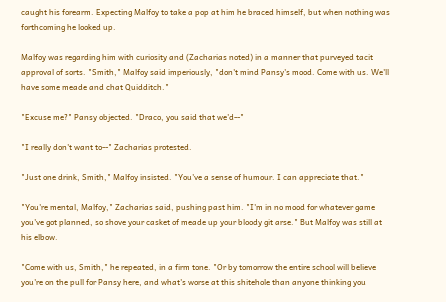caught his forearm. Expecting Malfoy to take a pop at him he braced himself, but when nothing was forthcoming he looked up.

Malfoy was regarding him with curiosity and (Zacharias noted) in a manner that purveyed tacit approval of sorts. "Smith," Malfoy said imperiously, "don't mind Pansy's mood. Come with us. We'll have some meade and chat Quidditch."

"Excuse me?" Pansy objected. "Draco, you said that we'd--"

"I really don't want to--" Zacharias protested.

"Just one drink, Smith," Malfoy insisted. "You've a sense of humour. I can appreciate that."

"You're mental, Malfoy," Zacharias said, pushing past him. "I'm in no mood for whatever game you've got planned, so shove your casket of meade up your bloody git arse." But Malfoy was still at his elbow.

"Come with us, Smith," he repeated, in a firm tone. "Or by tomorrow the entire school will believe you're on the pull for Pansy here, and what's worse at this shitehole than anyone thinking you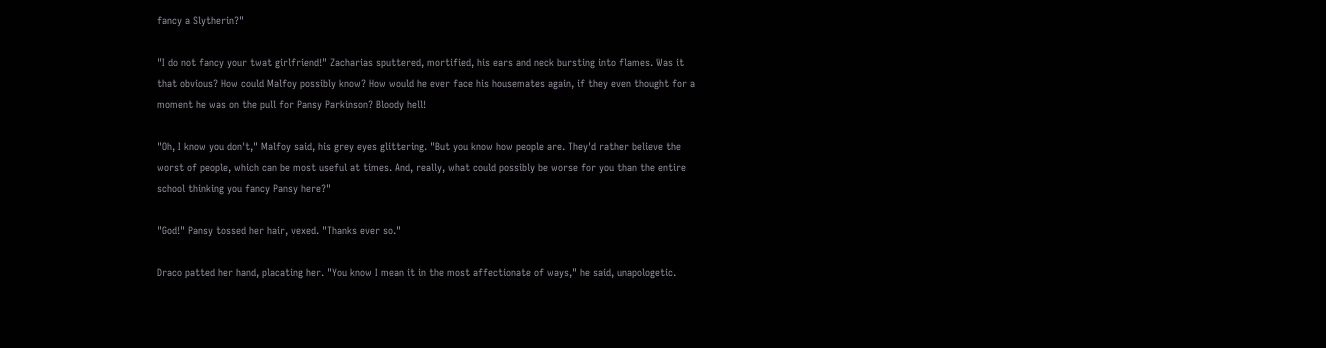fancy a Slytherin?"

"I do not fancy your twat girlfriend!" Zacharias sputtered, mortified, his ears and neck bursting into flames. Was it that obvious? How could Malfoy possibly know? How would he ever face his housemates again, if they even thought for a moment he was on the pull for Pansy Parkinson? Bloody hell!

"Oh, I know you don't," Malfoy said, his grey eyes glittering. "But you know how people are. They'd rather believe the worst of people, which can be most useful at times. And, really, what could possibly be worse for you than the entire school thinking you fancy Pansy here?"

"God!" Pansy tossed her hair, vexed. "Thanks ever so."

Draco patted her hand, placating her. "You know I mean it in the most affectionate of ways," he said, unapologetic.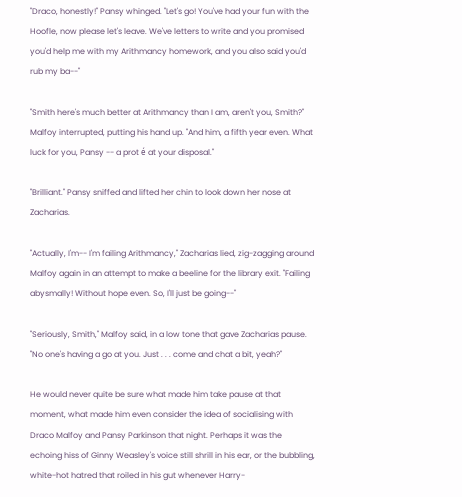"Draco, honestly!" Pansy whinged. "Let's go! You've had your fun with the Hoofle, now please let's leave. We've letters to write and you promised you'd help me with my Arithmancy homework, and you also said you'd rub my ba--"

"Smith here's much better at Arithmancy than I am, aren't you, Smith?" Malfoy interrupted, putting his hand up. "And him, a fifth year even. What luck for you, Pansy -- a prot é at your disposal."

"Brilliant." Pansy sniffed and lifted her chin to look down her nose at Zacharias.

"Actually, I'm-- I'm failing Arithmancy," Zacharias lied, zig-zagging around Malfoy again in an attempt to make a beeline for the library exit. "Failing abysmally! Without hope even. So, I'll just be going--"

"Seriously, Smith," Malfoy said, in a low tone that gave Zacharias pause. "No one's having a go at you. Just . . . come and chat a bit, yeah?"

He would never quite be sure what made him take pause at that moment, what made him even consider the idea of socialising with Draco Malfoy and Pansy Parkinson that night. Perhaps it was the echoing hiss of Ginny Weasley's voice still shrill in his ear, or the bubbling, white-hot hatred that roiled in his gut whenever Harry-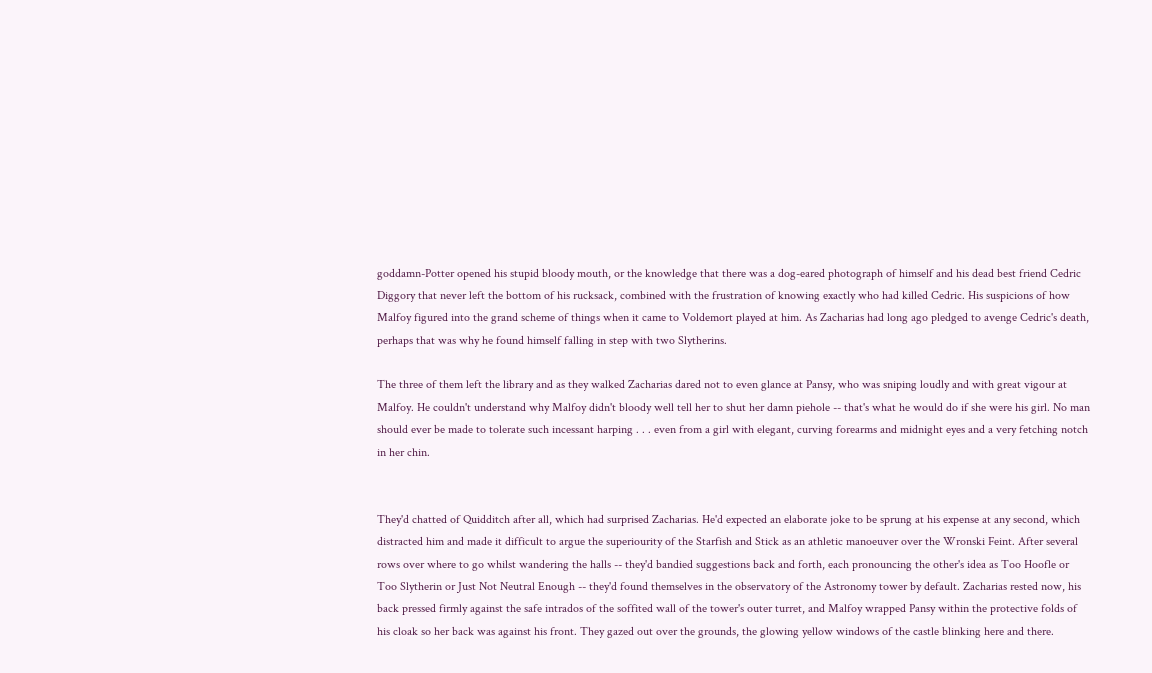goddamn-Potter opened his stupid bloody mouth, or the knowledge that there was a dog-eared photograph of himself and his dead best friend Cedric Diggory that never left the bottom of his rucksack, combined with the frustration of knowing exactly who had killed Cedric. His suspicions of how Malfoy figured into the grand scheme of things when it came to Voldemort played at him. As Zacharias had long ago pledged to avenge Cedric's death, perhaps that was why he found himself falling in step with two Slytherins.

The three of them left the library and as they walked Zacharias dared not to even glance at Pansy, who was sniping loudly and with great vigour at Malfoy. He couldn't understand why Malfoy didn't bloody well tell her to shut her damn piehole -- that's what he would do if she were his girl. No man should ever be made to tolerate such incessant harping . . . even from a girl with elegant, curving forearms and midnight eyes and a very fetching notch in her chin.


They'd chatted of Quidditch after all, which had surprised Zacharias. He'd expected an elaborate joke to be sprung at his expense at any second, which distracted him and made it difficult to argue the superiourity of the Starfish and Stick as an athletic manoeuver over the Wronski Feint. After several rows over where to go whilst wandering the halls -- they'd bandied suggestions back and forth, each pronouncing the other's idea as Too Hoofle or Too Slytherin or Just Not Neutral Enough -- they'd found themselves in the observatory of the Astronomy tower by default. Zacharias rested now, his back pressed firmly against the safe intrados of the soffited wall of the tower's outer turret, and Malfoy wrapped Pansy within the protective folds of his cloak so her back was against his front. They gazed out over the grounds, the glowing yellow windows of the castle blinking here and there.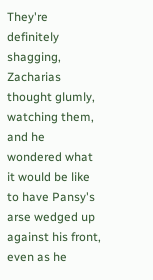They're definitely shagging, Zacharias thought glumly, watching them, and he wondered what it would be like to have Pansy's arse wedged up against his front, even as he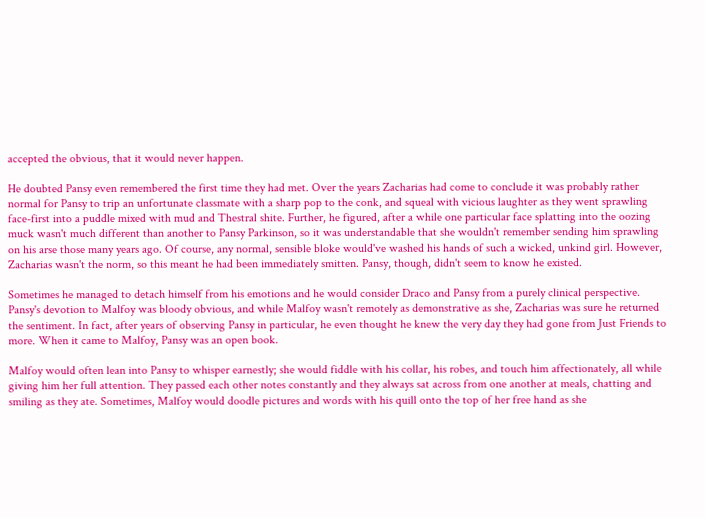accepted the obvious, that it would never happen.

He doubted Pansy even remembered the first time they had met. Over the years Zacharias had come to conclude it was probably rather normal for Pansy to trip an unfortunate classmate with a sharp pop to the conk, and squeal with vicious laughter as they went sprawling face-first into a puddle mixed with mud and Thestral shite. Further, he figured, after a while one particular face splatting into the oozing muck wasn't much different than another to Pansy Parkinson, so it was understandable that she wouldn't remember sending him sprawling on his arse those many years ago. Of course, any normal, sensible bloke would've washed his hands of such a wicked, unkind girl. However, Zacharias wasn't the norm, so this meant he had been immediately smitten. Pansy, though, didn't seem to know he existed.

Sometimes he managed to detach himself from his emotions and he would consider Draco and Pansy from a purely clinical perspective. Pansy's devotion to Malfoy was bloody obvious, and while Malfoy wasn't remotely as demonstrative as she, Zacharias was sure he returned the sentiment. In fact, after years of observing Pansy in particular, he even thought he knew the very day they had gone from Just Friends to more. When it came to Malfoy, Pansy was an open book.

Malfoy would often lean into Pansy to whisper earnestly; she would fiddle with his collar, his robes, and touch him affectionately, all while giving him her full attention. They passed each other notes constantly and they always sat across from one another at meals, chatting and smiling as they ate. Sometimes, Malfoy would doodle pictures and words with his quill onto the top of her free hand as she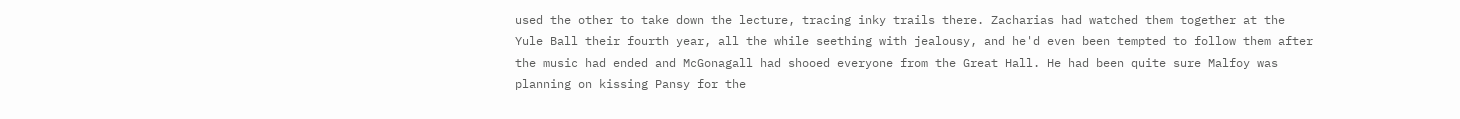used the other to take down the lecture, tracing inky trails there. Zacharias had watched them together at the Yule Ball their fourth year, all the while seething with jealousy, and he'd even been tempted to follow them after the music had ended and McGonagall had shooed everyone from the Great Hall. He had been quite sure Malfoy was planning on kissing Pansy for the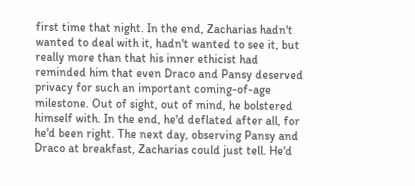first time that night. In the end, Zacharias hadn't wanted to deal with it, hadn't wanted to see it, but really more than that his inner ethicist had reminded him that even Draco and Pansy deserved privacy for such an important coming-of-age milestone. Out of sight, out of mind, he bolstered himself with. In the end, he'd deflated after all, for he'd been right. The next day, observing Pansy and Draco at breakfast, Zacharias could just tell. He'd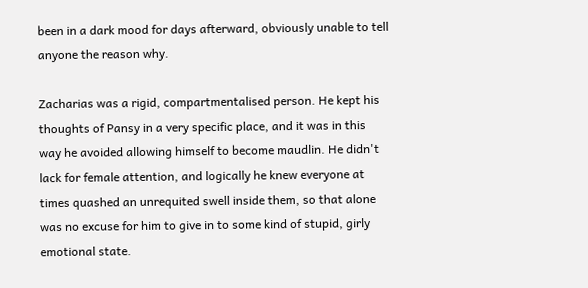been in a dark mood for days afterward, obviously unable to tell anyone the reason why.

Zacharias was a rigid, compartmentalised person. He kept his thoughts of Pansy in a very specific place, and it was in this way he avoided allowing himself to become maudlin. He didn't lack for female attention, and logically he knew everyone at times quashed an unrequited swell inside them, so that alone was no excuse for him to give in to some kind of stupid, girly emotional state.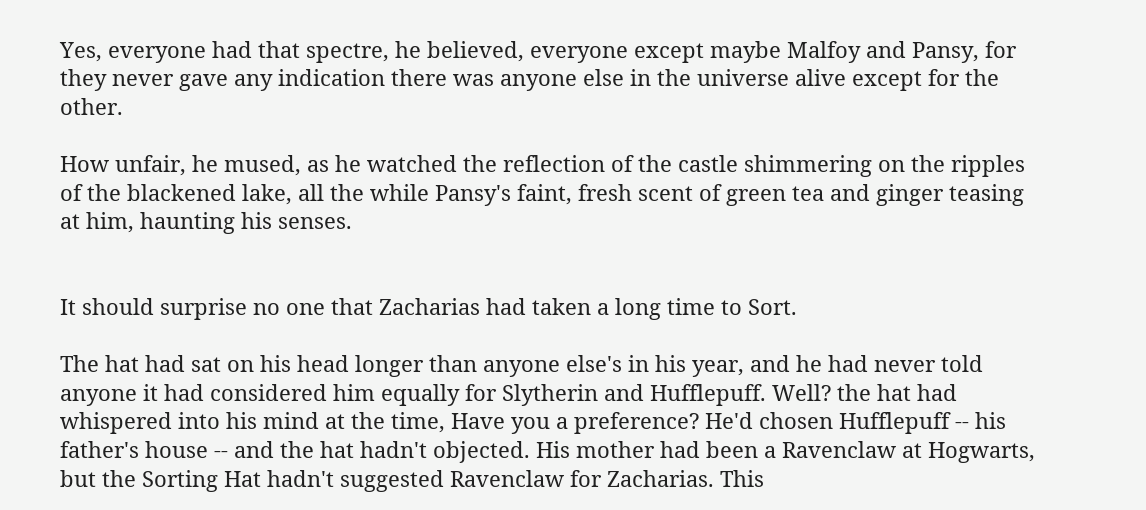Yes, everyone had that spectre, he believed, everyone except maybe Malfoy and Pansy, for they never gave any indication there was anyone else in the universe alive except for the other.

How unfair, he mused, as he watched the reflection of the castle shimmering on the ripples of the blackened lake, all the while Pansy's faint, fresh scent of green tea and ginger teasing at him, haunting his senses.


It should surprise no one that Zacharias had taken a long time to Sort.

The hat had sat on his head longer than anyone else's in his year, and he had never told anyone it had considered him equally for Slytherin and Hufflepuff. Well? the hat had whispered into his mind at the time, Have you a preference? He'd chosen Hufflepuff -- his father's house -- and the hat hadn't objected. His mother had been a Ravenclaw at Hogwarts, but the Sorting Hat hadn't suggested Ravenclaw for Zacharias. This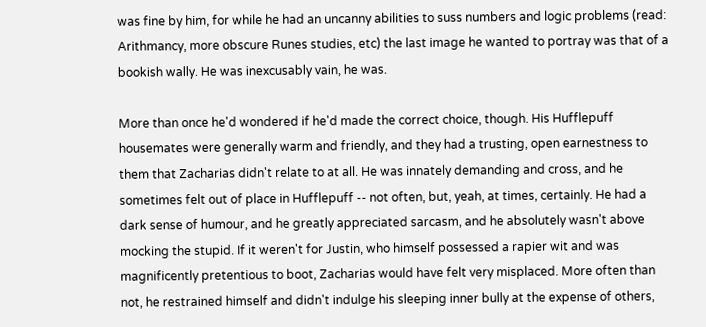was fine by him, for while he had an uncanny abilities to suss numbers and logic problems (read: Arithmancy, more obscure Runes studies, etc) the last image he wanted to portray was that of a bookish wally. He was inexcusably vain, he was.

More than once he'd wondered if he'd made the correct choice, though. His Hufflepuff housemates were generally warm and friendly, and they had a trusting, open earnestness to them that Zacharias didn't relate to at all. He was innately demanding and cross, and he sometimes felt out of place in Hufflepuff -- not often, but, yeah, at times, certainly. He had a dark sense of humour, and he greatly appreciated sarcasm, and he absolutely wasn't above mocking the stupid. If it weren't for Justin, who himself possessed a rapier wit and was magnificently pretentious to boot, Zacharias would have felt very misplaced. More often than not, he restrained himself and didn't indulge his sleeping inner bully at the expense of others,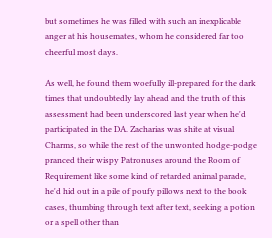but sometimes he was filled with such an inexplicable anger at his housemates, whom he considered far too cheerful most days.

As well, he found them woefully ill-prepared for the dark times that undoubtedly lay ahead and the truth of this assessment had been underscored last year when he'd participated in the DA. Zacharias was shite at visual Charms, so while the rest of the unwonted hodge-podge pranced their wispy Patronuses around the Room of Requirement like some kind of retarded animal parade, he'd hid out in a pile of poufy pillows next to the book cases, thumbing through text after text, seeking a potion or a spell other than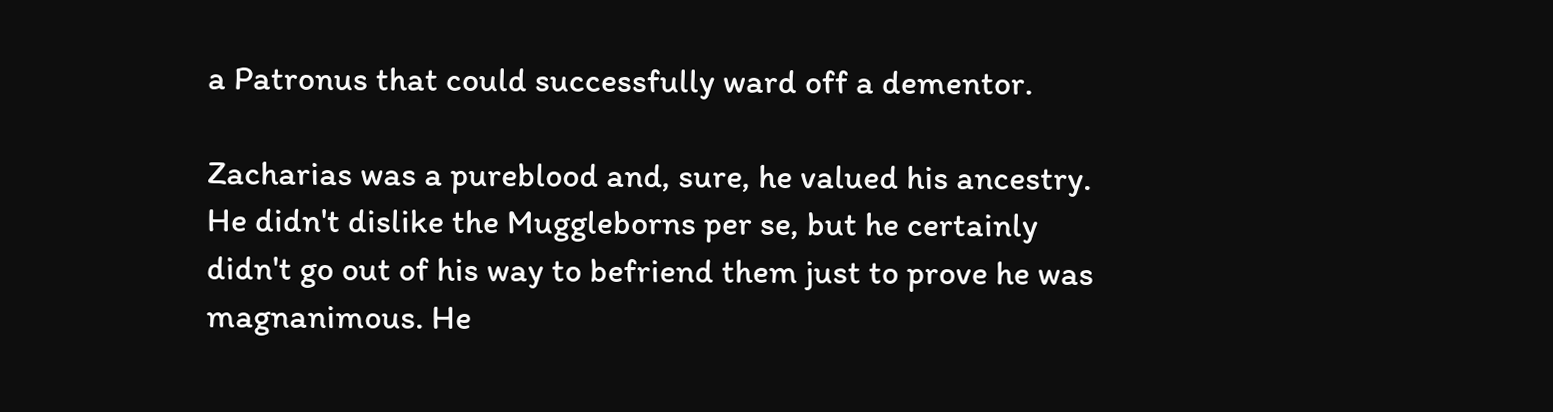a Patronus that could successfully ward off a dementor.

Zacharias was a pureblood and, sure, he valued his ancestry. He didn't dislike the Muggleborns per se, but he certainly didn't go out of his way to befriend them just to prove he was magnanimous. He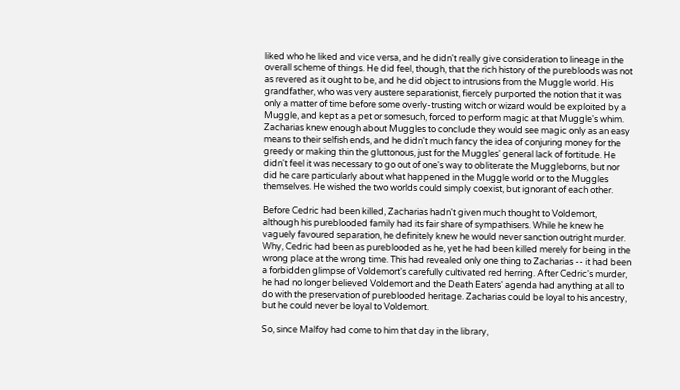liked who he liked and vice versa, and he didn't really give consideration to lineage in the overall scheme of things. He did feel, though, that the rich history of the purebloods was not as revered as it ought to be, and he did object to intrusions from the Muggle world. His grandfather, who was very austere separationist, fiercely purported the notion that it was only a matter of time before some overly-trusting witch or wizard would be exploited by a Muggle, and kept as a pet or somesuch, forced to perform magic at that Muggle's whim. Zacharias knew enough about Muggles to conclude they would see magic only as an easy means to their selfish ends, and he didn't much fancy the idea of conjuring money for the greedy or making thin the gluttonous, just for the Muggles' general lack of fortitude. He didn't feel it was necessary to go out of one's way to obliterate the Muggleborns, but nor did he care particularly about what happened in the Muggle world or to the Muggles themselves. He wished the two worlds could simply coexist, but ignorant of each other.

Before Cedric had been killed, Zacharias hadn't given much thought to Voldemort, although his pureblooded family had its fair share of sympathisers. While he knew he vaguely favoured separation, he definitely knew he would never sanction outright murder. Why, Cedric had been as pureblooded as he, yet he had been killed merely for being in the wrong place at the wrong time. This had revealed only one thing to Zacharias -- it had been a forbidden glimpse of Voldemort's carefully cultivated red herring. After Cedric's murder, he had no longer believed Voldemort and the Death Eaters' agenda had anything at all to do with the preservation of pureblooded heritage. Zacharias could be loyal to his ancestry, but he could never be loyal to Voldemort.

So, since Malfoy had come to him that day in the library,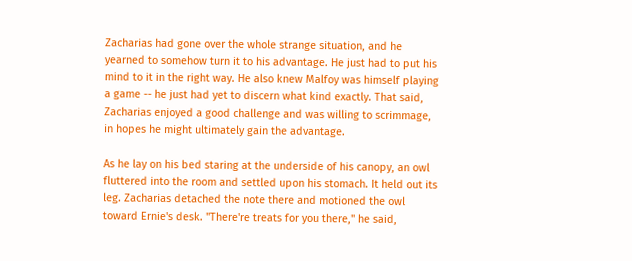Zacharias had gone over the whole strange situation, and he yearned to somehow turn it to his advantage. He just had to put his mind to it in the right way. He also knew Malfoy was himself playing a game -- he just had yet to discern what kind exactly. That said, Zacharias enjoyed a good challenge and was willing to scrimmage, in hopes he might ultimately gain the advantage.

As he lay on his bed staring at the underside of his canopy, an owl fluttered into the room and settled upon his stomach. It held out its leg. Zacharias detached the note there and motioned the owl toward Ernie's desk. "There're treats for you there," he said,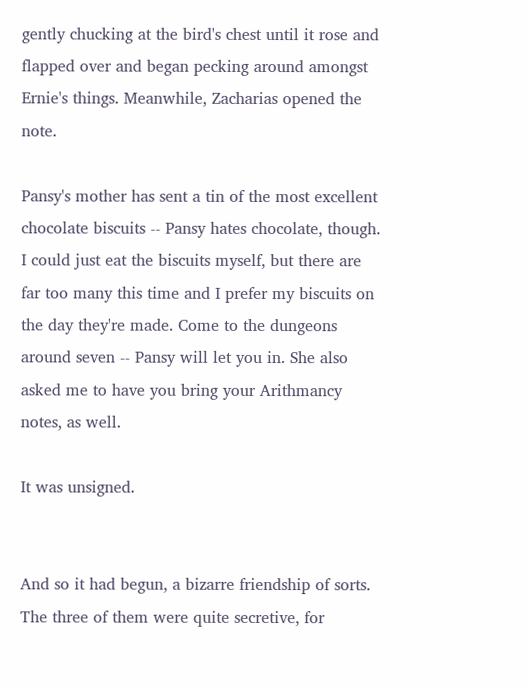gently chucking at the bird's chest until it rose and flapped over and began pecking around amongst Ernie's things. Meanwhile, Zacharias opened the note.

Pansy's mother has sent a tin of the most excellent chocolate biscuits -- Pansy hates chocolate, though. I could just eat the biscuits myself, but there are far too many this time and I prefer my biscuits on the day they're made. Come to the dungeons around seven -- Pansy will let you in. She also asked me to have you bring your Arithmancy notes, as well.

It was unsigned.


And so it had begun, a bizarre friendship of sorts. The three of them were quite secretive, for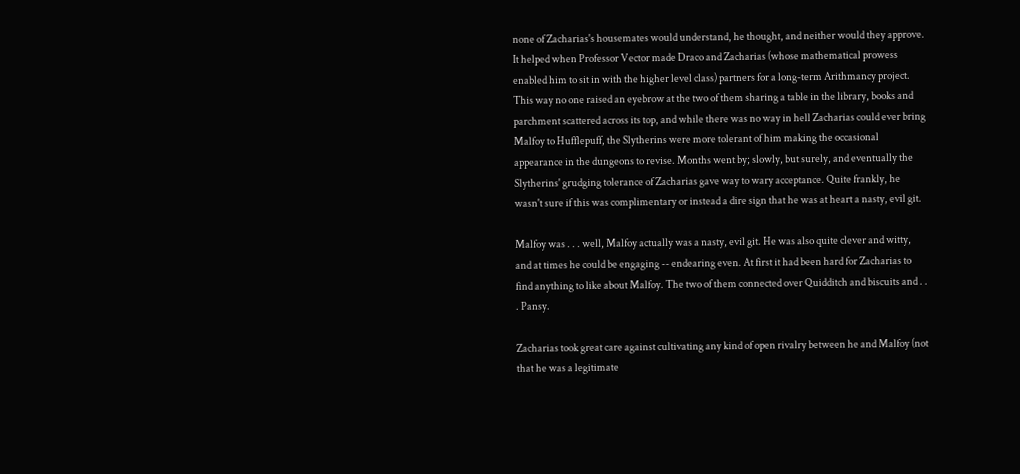none of Zacharias's housemates would understand, he thought, and neither would they approve. It helped when Professor Vector made Draco and Zacharias (whose mathematical prowess enabled him to sit in with the higher level class) partners for a long-term Arithmancy project. This way no one raised an eyebrow at the two of them sharing a table in the library, books and parchment scattered across its top, and while there was no way in hell Zacharias could ever bring Malfoy to Hufflepuff, the Slytherins were more tolerant of him making the occasional appearance in the dungeons to revise. Months went by; slowly, but surely, and eventually the Slytherins' grudging tolerance of Zacharias gave way to wary acceptance. Quite frankly, he wasn't sure if this was complimentary or instead a dire sign that he was at heart a nasty, evil git.

Malfoy was . . . well, Malfoy actually was a nasty, evil git. He was also quite clever and witty, and at times he could be engaging -- endearing even. At first it had been hard for Zacharias to find anything to like about Malfoy. The two of them connected over Quidditch and biscuits and . . . Pansy.

Zacharias took great care against cultivating any kind of open rivalry between he and Malfoy (not that he was a legitimate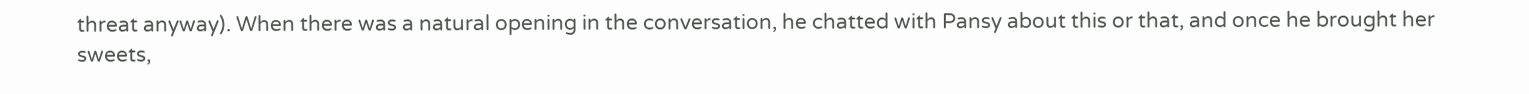threat anyway). When there was a natural opening in the conversation, he chatted with Pansy about this or that, and once he brought her sweets,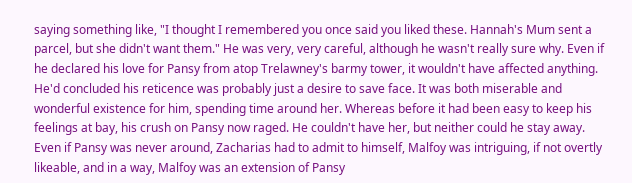saying something like, "I thought I remembered you once said you liked these. Hannah's Mum sent a parcel, but she didn't want them." He was very, very careful, although he wasn't really sure why. Even if he declared his love for Pansy from atop Trelawney's barmy tower, it wouldn't have affected anything. He'd concluded his reticence was probably just a desire to save face. It was both miserable and wonderful existence for him, spending time around her. Whereas before it had been easy to keep his feelings at bay, his crush on Pansy now raged. He couldn't have her, but neither could he stay away. Even if Pansy was never around, Zacharias had to admit to himself, Malfoy was intriguing, if not overtly likeable, and in a way, Malfoy was an extension of Pansy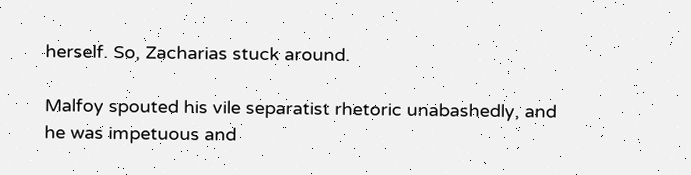herself. So, Zacharias stuck around.

Malfoy spouted his vile separatist rhetoric unabashedly, and he was impetuous and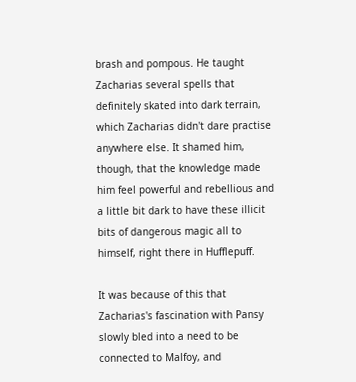brash and pompous. He taught Zacharias several spells that definitely skated into dark terrain, which Zacharias didn't dare practise anywhere else. It shamed him, though, that the knowledge made him feel powerful and rebellious and a little bit dark to have these illicit bits of dangerous magic all to himself, right there in Hufflepuff.

It was because of this that Zacharias's fascination with Pansy slowly bled into a need to be connected to Malfoy, and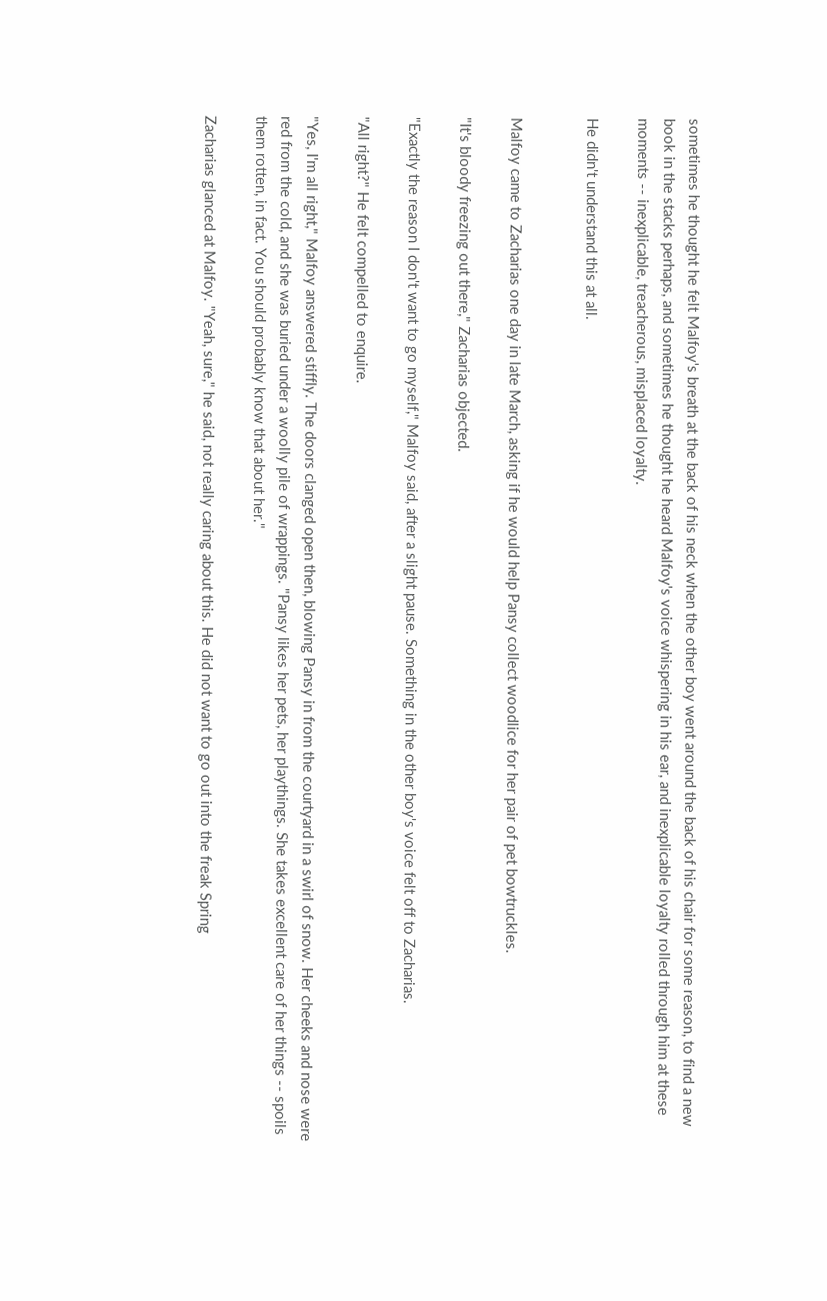sometimes he thought he felt Malfoy's breath at the back of his neck when the other boy went around the back of his chair for some reason, to find a new book in the stacks perhaps, and sometimes he thought he heard Malfoy's voice whispering in his ear, and inexplicable loyalty rolled through him at these moments -- inexplicable, treacherous, misplaced loyalty.

He didn't understand this at all.


Malfoy came to Zacharias one day in late March, asking if he would help Pansy collect woodlice for her pair of pet bowtruckles.

"It's bloody freezing out there," Zacharias objected.

"Exactly the reason I don't want to go myself," Malfoy said, after a slight pause. Something in the other boy's voice felt off to Zacharias.

"All right?" He felt compelled to enquire.

"Yes, I'm all right," Malfoy answered stiffly. The doors clanged open then, blowing Pansy in from the courtyard in a swirl of snow. Her cheeks and nose were red from the cold, and she was buried under a woolly pile of wrappings. "Pansy likes her pets, her playthings. She takes excellent care of her things -- spoils them rotten, in fact. You should probably know that about her."

Zacharias glanced at Malfoy. "Yeah, sure," he said, not really caring about this. He did not want to go out into the freak Spring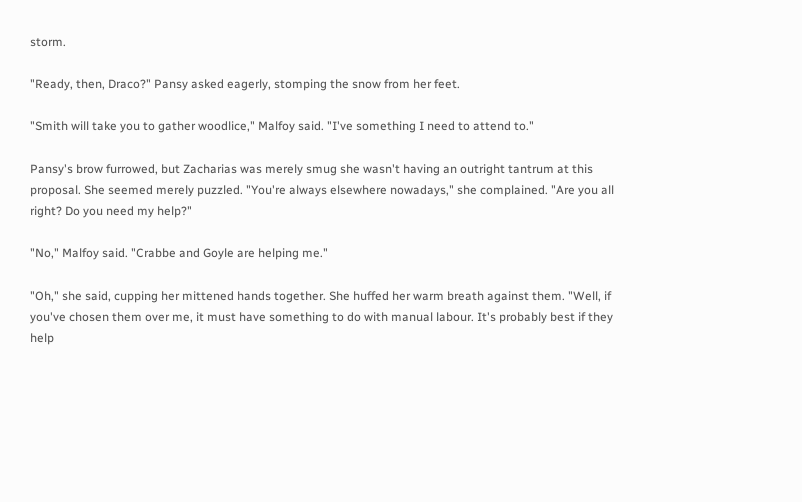storm.

"Ready, then, Draco?" Pansy asked eagerly, stomping the snow from her feet.

"Smith will take you to gather woodlice," Malfoy said. "I've something I need to attend to."

Pansy's brow furrowed, but Zacharias was merely smug she wasn't having an outright tantrum at this proposal. She seemed merely puzzled. "You're always elsewhere nowadays," she complained. "Are you all right? Do you need my help?"

"No," Malfoy said. "Crabbe and Goyle are helping me."

"Oh," she said, cupping her mittened hands together. She huffed her warm breath against them. "Well, if you've chosen them over me, it must have something to do with manual labour. It's probably best if they help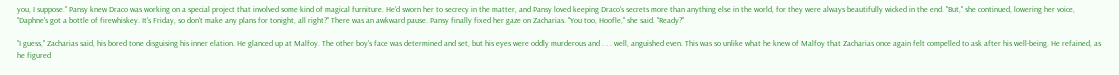you, I suppose." Pansy knew Draco was working on a special project that involved some kind of magical furniture. He'd sworn her to secrecy in the matter, and Pansy loved keeping Draco's secrets more than anything else in the world, for they were always beautifully wicked in the end. "But," she continued, lowering her voice, "Daphne's got a bottle of firewhiskey. It's Friday, so don't make any plans for tonight, all right?" There was an awkward pause. Pansy finally fixed her gaze on Zacharias. "You too, Hoofle," she said. "Ready?"

"I guess," Zacharias said, his bored tone disguising his inner elation. He glanced up at Malfoy. The other boy's face was determined and set, but his eyes were oddly murderous and . . . well, anguished even. This was so unlike what he knew of Malfoy that Zacharias once again felt compelled to ask after his well-being. He refained, as he figured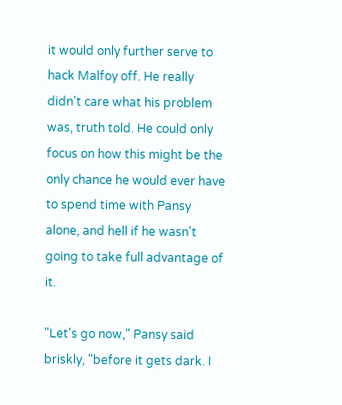it would only further serve to hack Malfoy off. He really didn't care what his problem was, truth told. He could only focus on how this might be the only chance he would ever have to spend time with Pansy alone, and hell if he wasn't going to take full advantage of it.

"Let's go now," Pansy said briskly, "before it gets dark. I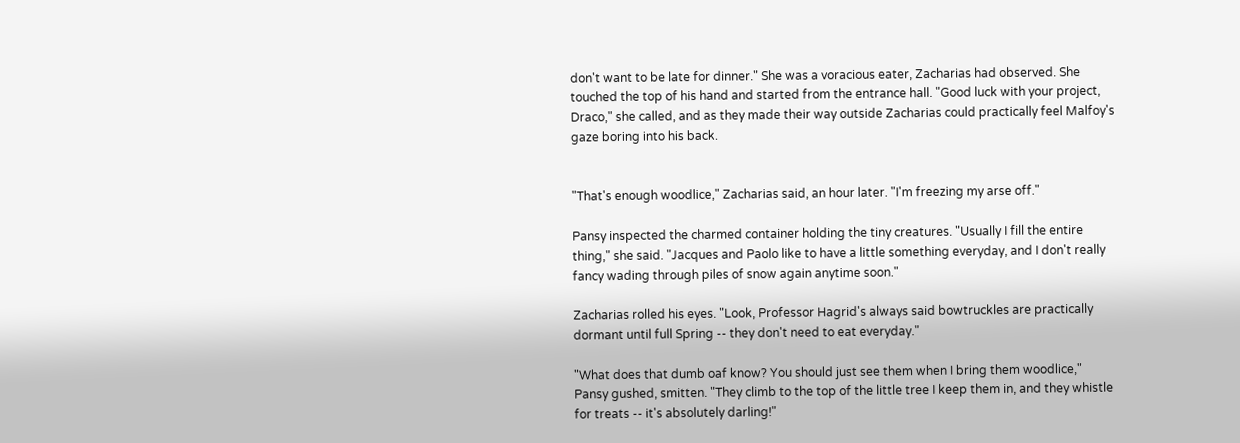don't want to be late for dinner." She was a voracious eater, Zacharias had observed. She touched the top of his hand and started from the entrance hall. "Good luck with your project, Draco," she called, and as they made their way outside Zacharias could practically feel Malfoy's gaze boring into his back.


"That's enough woodlice," Zacharias said, an hour later. "I'm freezing my arse off."

Pansy inspected the charmed container holding the tiny creatures. "Usually I fill the entire thing," she said. "Jacques and Paolo like to have a little something everyday, and I don't really fancy wading through piles of snow again anytime soon."

Zacharias rolled his eyes. "Look, Professor Hagrid's always said bowtruckles are practically dormant until full Spring -- they don't need to eat everyday."

"What does that dumb oaf know? You should just see them when I bring them woodlice," Pansy gushed, smitten. "They climb to the top of the little tree I keep them in, and they whistle for treats -- it's absolutely darling!"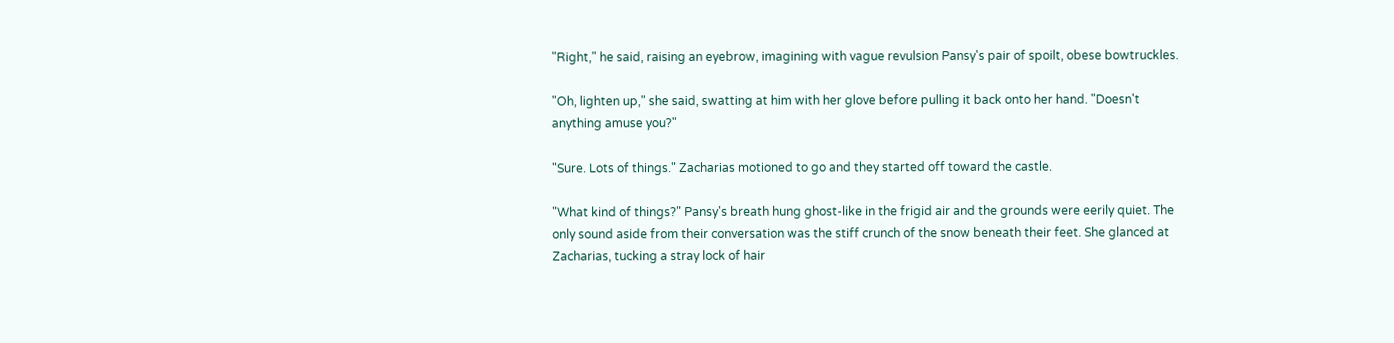"Right," he said, raising an eyebrow, imagining with vague revulsion Pansy's pair of spoilt, obese bowtruckles.

"Oh, lighten up," she said, swatting at him with her glove before pulling it back onto her hand. "Doesn't anything amuse you?"

"Sure. Lots of things." Zacharias motioned to go and they started off toward the castle.

"What kind of things?" Pansy's breath hung ghost-like in the frigid air and the grounds were eerily quiet. The only sound aside from their conversation was the stiff crunch of the snow beneath their feet. She glanced at Zacharias, tucking a stray lock of hair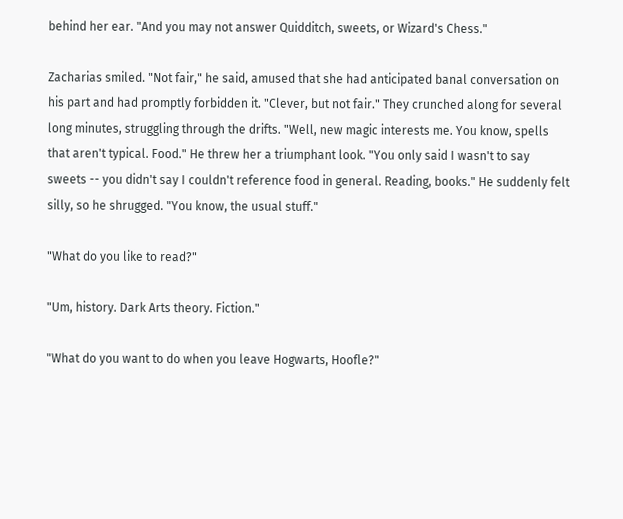behind her ear. "And you may not answer Quidditch, sweets, or Wizard's Chess."

Zacharias smiled. "Not fair," he said, amused that she had anticipated banal conversation on his part and had promptly forbidden it. "Clever, but not fair." They crunched along for several long minutes, struggling through the drifts. "Well, new magic interests me. You know, spells that aren't typical. Food." He threw her a triumphant look. "You only said I wasn't to say sweets -- you didn't say I couldn't reference food in general. Reading, books." He suddenly felt silly, so he shrugged. "You know, the usual stuff."

"What do you like to read?"

"Um, history. Dark Arts theory. Fiction."

"What do you want to do when you leave Hogwarts, Hoofle?"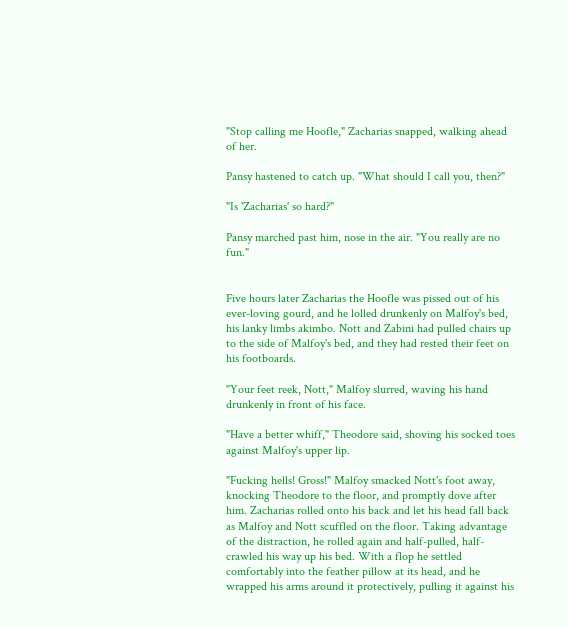"Stop calling me Hoofle," Zacharias snapped, walking ahead of her.

Pansy hastened to catch up. "What should I call you, then?"

"Is 'Zacharias' so hard?"

Pansy marched past him, nose in the air. "You really are no fun."


Five hours later Zacharias the Hoofle was pissed out of his ever-loving gourd, and he lolled drunkenly on Malfoy's bed, his lanky limbs akimbo. Nott and Zabini had pulled chairs up to the side of Malfoy's bed, and they had rested their feet on his footboards.

"Your feet reek, Nott," Malfoy slurred, waving his hand drunkenly in front of his face.

"Have a better whiff," Theodore said, shoving his socked toes against Malfoy's upper lip.

"Fucking hells! Gross!" Malfoy smacked Nott's foot away, knocking Theodore to the floor, and promptly dove after him. Zacharias rolled onto his back and let his head fall back as Malfoy and Nott scuffled on the floor. Taking advantage of the distraction, he rolled again and half-pulled, half-crawled his way up his bed. With a flop he settled comfortably into the feather pillow at its head, and he wrapped his arms around it protectively, pulling it against his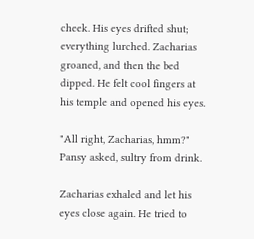cheek. His eyes drifted shut; everything lurched. Zacharias groaned, and then the bed dipped. He felt cool fingers at his temple and opened his eyes.

"All right, Zacharias, hmm?" Pansy asked, sultry from drink.

Zacharias exhaled and let his eyes close again. He tried to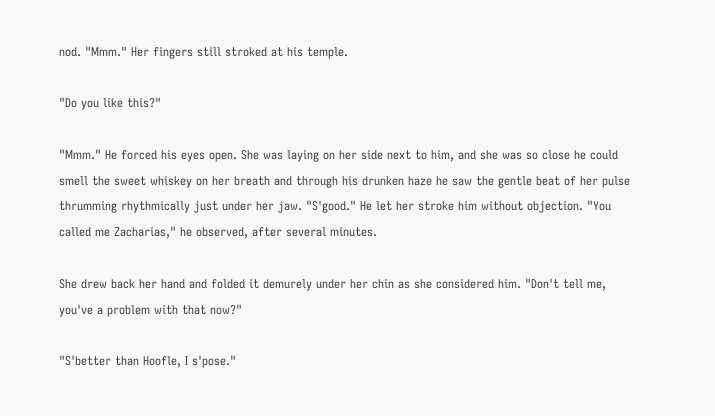nod. "Mmm." Her fingers still stroked at his temple.

"Do you like this?"

"Mmm." He forced his eyes open. She was laying on her side next to him, and she was so close he could smell the sweet whiskey on her breath and through his drunken haze he saw the gentle beat of her pulse thrumming rhythmically just under her jaw. "S'good." He let her stroke him without objection. "You called me Zacharias," he observed, after several minutes.

She drew back her hand and folded it demurely under her chin as she considered him. "Don't tell me, you've a problem with that now?"

"S'better than Hoofle, I s'pose."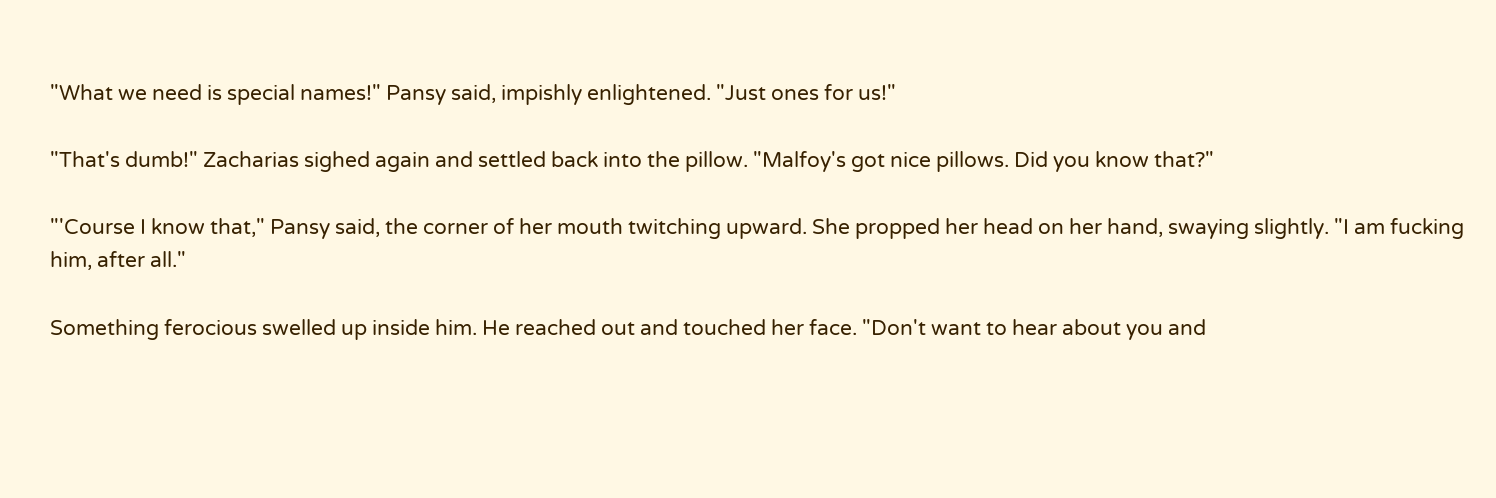"What we need is special names!" Pansy said, impishly enlightened. "Just ones for us!"

"That's dumb!" Zacharias sighed again and settled back into the pillow. "Malfoy's got nice pillows. Did you know that?"

"'Course I know that," Pansy said, the corner of her mouth twitching upward. She propped her head on her hand, swaying slightly. "I am fucking him, after all."

Something ferocious swelled up inside him. He reached out and touched her face. "Don't want to hear about you and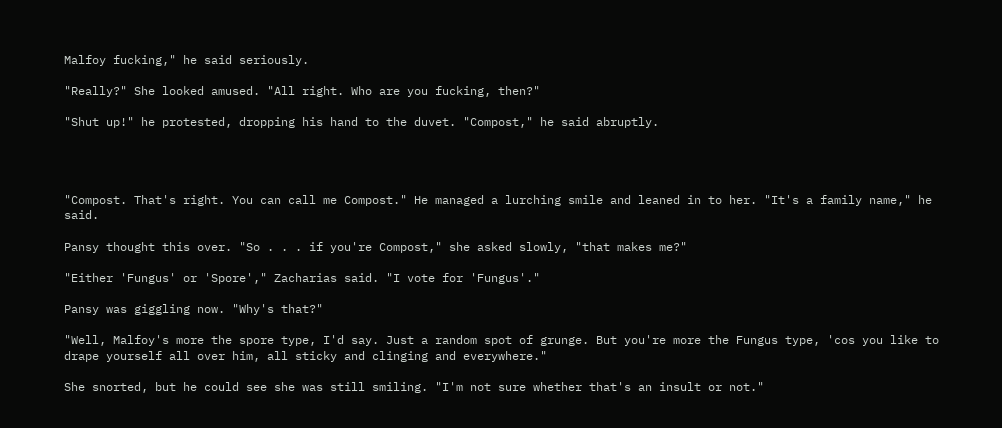Malfoy fucking," he said seriously.

"Really?" She looked amused. "All right. Who are you fucking, then?"

"Shut up!" he protested, dropping his hand to the duvet. "Compost," he said abruptly.




"Compost. That's right. You can call me Compost." He managed a lurching smile and leaned in to her. "It's a family name," he said.

Pansy thought this over. "So . . . if you're Compost," she asked slowly, "that makes me?"

"Either 'Fungus' or 'Spore'," Zacharias said. "I vote for 'Fungus'."

Pansy was giggling now. "Why's that?"

"Well, Malfoy's more the spore type, I'd say. Just a random spot of grunge. But you're more the Fungus type, 'cos you like to drape yourself all over him, all sticky and clinging and everywhere."

She snorted, but he could see she was still smiling. "I'm not sure whether that's an insult or not."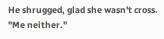He shrugged, glad she wasn't cross. "Me neither."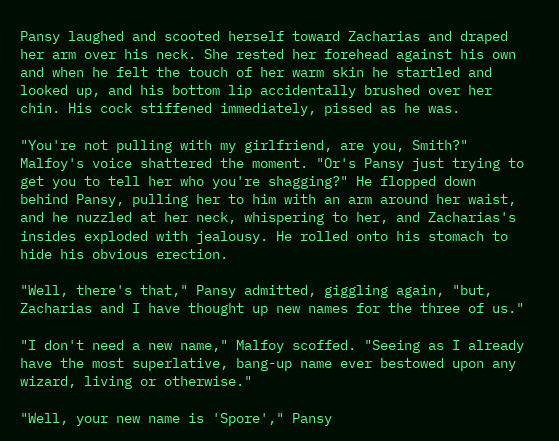Pansy laughed and scooted herself toward Zacharias and draped her arm over his neck. She rested her forehead against his own and when he felt the touch of her warm skin he startled and looked up, and his bottom lip accidentally brushed over her chin. His cock stiffened immediately, pissed as he was.

"You're not pulling with my girlfriend, are you, Smith?" Malfoy's voice shattered the moment. "Or's Pansy just trying to get you to tell her who you're shagging?" He flopped down behind Pansy, pulling her to him with an arm around her waist, and he nuzzled at her neck, whispering to her, and Zacharias's insides exploded with jealousy. He rolled onto his stomach to hide his obvious erection.

"Well, there's that," Pansy admitted, giggling again, "but, Zacharias and I have thought up new names for the three of us."

"I don't need a new name," Malfoy scoffed. "Seeing as I already have the most superlative, bang-up name ever bestowed upon any wizard, living or otherwise."

"Well, your new name is 'Spore'," Pansy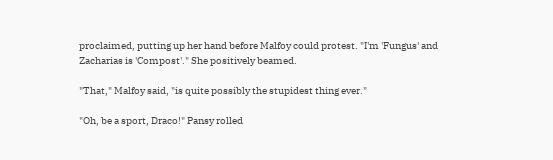proclaimed, putting up her hand before Malfoy could protest. "I'm 'Fungus' and Zacharias is 'Compost'." She positively beamed.

"That," Malfoy said, "is quite possibly the stupidest thing ever."

"Oh, be a sport, Draco!" Pansy rolled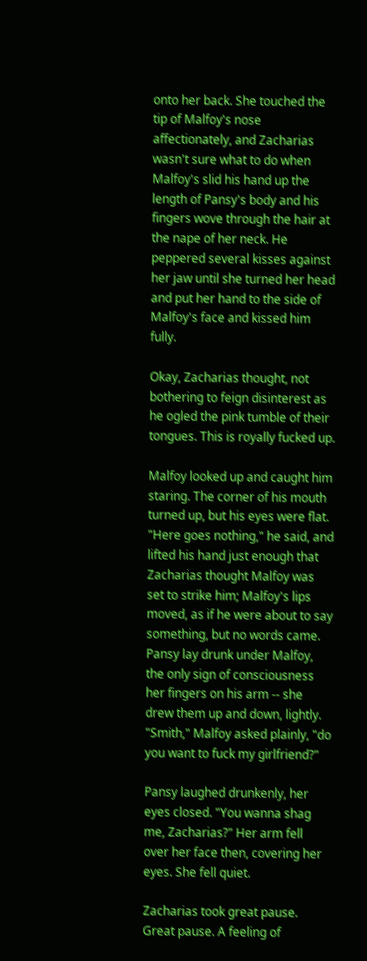onto her back. She touched the tip of Malfoy's nose affectionately, and Zacharias wasn't sure what to do when Malfoy's slid his hand up the length of Pansy's body and his fingers wove through the hair at the nape of her neck. He peppered several kisses against her jaw until she turned her head and put her hand to the side of Malfoy's face and kissed him fully.

Okay, Zacharias thought, not bothering to feign disinterest as he ogled the pink tumble of their tongues. This is royally fucked up.

Malfoy looked up and caught him staring. The corner of his mouth turned up, but his eyes were flat. "Here goes nothing," he said, and lifted his hand just enough that Zacharias thought Malfoy was set to strike him; Malfoy's lips moved, as if he were about to say something, but no words came. Pansy lay drunk under Malfoy, the only sign of consciousness her fingers on his arm -- she drew them up and down, lightly. "Smith," Malfoy asked plainly, "do you want to fuck my girlfriend?"

Pansy laughed drunkenly, her eyes closed. "You wanna shag me, Zacharias?" Her arm fell over her face then, covering her eyes. She fell quiet.

Zacharias took great pause. Great pause. A feeling of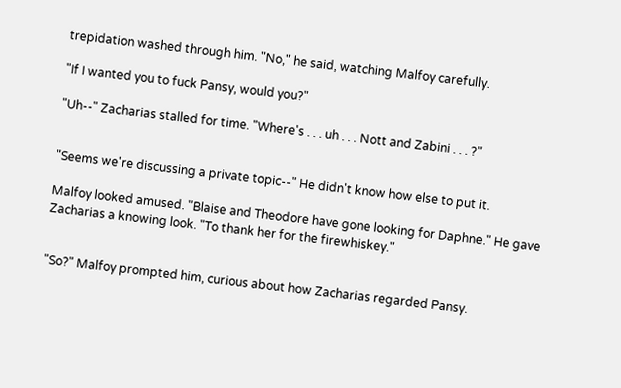trepidation washed through him. "No," he said, watching Malfoy carefully.

"If I wanted you to fuck Pansy, would you?"

"Uh--" Zacharias stalled for time. "Where's . . . uh . . . Nott and Zabini . . . ?"


"Seems we're discussing a private topic--" He didn't know how else to put it.

Malfoy looked amused. "Blaise and Theodore have gone looking for Daphne." He gave Zacharias a knowing look. "To thank her for the firewhiskey."


"So?" Malfoy prompted him, curious about how Zacharias regarded Pansy.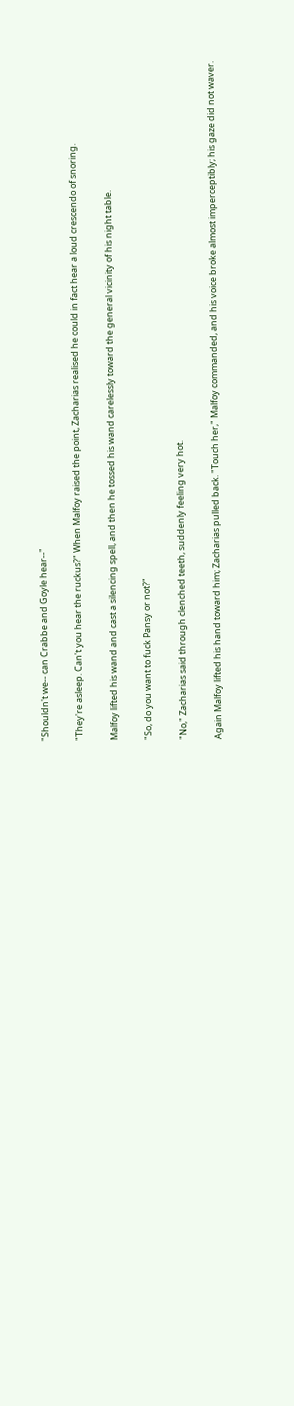"Shouldn't we-- can Crabbe and Goyle hear--"

"They're asleep. Can't you hear the ruckus?" When Malfoy raised the point, Zacharias realised he could in fact hear a loud crescendo of snoring.

Malfoy lifted his wand and cast a silencing spell, and then he tossed his wand carelessly toward the general vicinity of his night table.

"So, do you want to fuck Pansy or not?"

"No," Zacharias said through clenched teeth, suddenly feeling very hot.

Again Malfoy lifted his hand toward him; Zacharias pulled back. "Touch her," Malfoy commanded, and his voice broke almost imperceptibly; his gaze did not waver.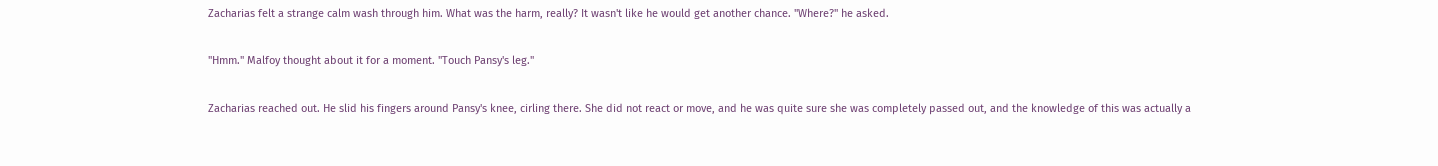Zacharias felt a strange calm wash through him. What was the harm, really? It wasn't like he would get another chance. "Where?" he asked.

"Hmm." Malfoy thought about it for a moment. "Touch Pansy's leg."

Zacharias reached out. He slid his fingers around Pansy's knee, cirling there. She did not react or move, and he was quite sure she was completely passed out, and the knowledge of this was actually a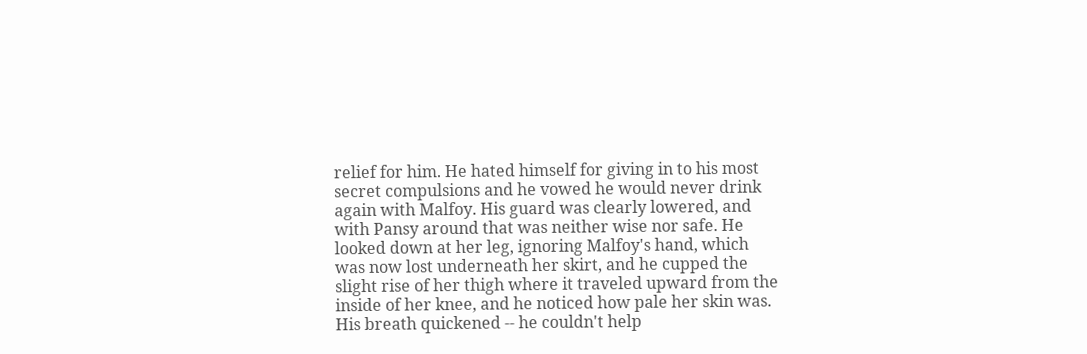relief for him. He hated himself for giving in to his most secret compulsions and he vowed he would never drink again with Malfoy. His guard was clearly lowered, and with Pansy around that was neither wise nor safe. He looked down at her leg, ignoring Malfoy's hand, which was now lost underneath her skirt, and he cupped the slight rise of her thigh where it traveled upward from the inside of her knee, and he noticed how pale her skin was. His breath quickened -- he couldn't help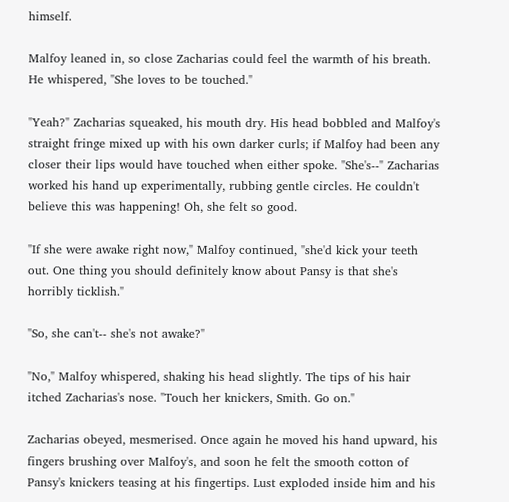himself.

Malfoy leaned in, so close Zacharias could feel the warmth of his breath. He whispered, "She loves to be touched."

"Yeah?" Zacharias squeaked, his mouth dry. His head bobbled and Malfoy's straight fringe mixed up with his own darker curls; if Malfoy had been any closer their lips would have touched when either spoke. "She's--" Zacharias worked his hand up experimentally, rubbing gentle circles. He couldn't believe this was happening! Oh, she felt so good.

"If she were awake right now," Malfoy continued, "she'd kick your teeth out. One thing you should definitely know about Pansy is that she's horribly ticklish."

"So, she can't-- she's not awake?"

"No," Malfoy whispered, shaking his head slightly. The tips of his hair itched Zacharias's nose. "Touch her knickers, Smith. Go on."

Zacharias obeyed, mesmerised. Once again he moved his hand upward, his fingers brushing over Malfoy's, and soon he felt the smooth cotton of Pansy's knickers teasing at his fingertips. Lust exploded inside him and his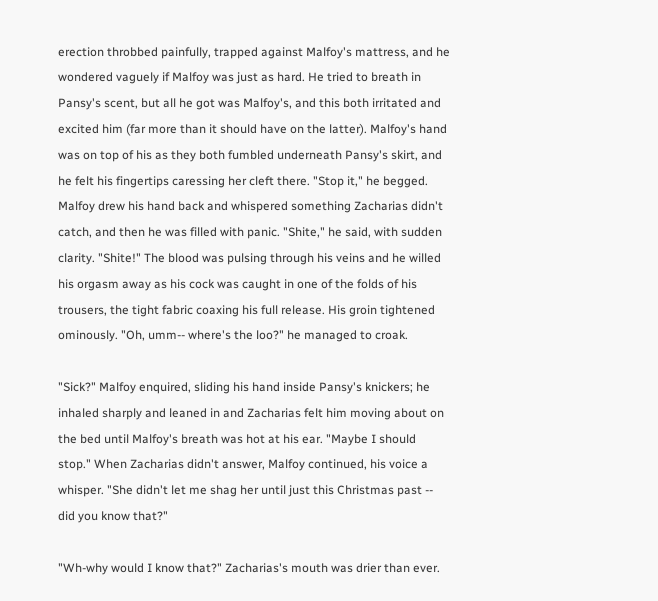erection throbbed painfully, trapped against Malfoy's mattress, and he wondered vaguely if Malfoy was just as hard. He tried to breath in Pansy's scent, but all he got was Malfoy's, and this both irritated and excited him (far more than it should have on the latter). Malfoy's hand was on top of his as they both fumbled underneath Pansy's skirt, and he felt his fingertips caressing her cleft there. "Stop it," he begged. Malfoy drew his hand back and whispered something Zacharias didn't catch, and then he was filled with panic. "Shite," he said, with sudden clarity. "Shite!" The blood was pulsing through his veins and he willed his orgasm away as his cock was caught in one of the folds of his trousers, the tight fabric coaxing his full release. His groin tightened ominously. "Oh, umm-- where's the loo?" he managed to croak.

"Sick?" Malfoy enquired, sliding his hand inside Pansy's knickers; he inhaled sharply and leaned in and Zacharias felt him moving about on the bed until Malfoy's breath was hot at his ear. "Maybe I should stop." When Zacharias didn't answer, Malfoy continued, his voice a whisper. "She didn't let me shag her until just this Christmas past -- did you know that?"

"Wh-why would I know that?" Zacharias's mouth was drier than ever.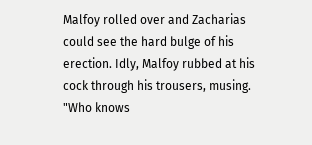Malfoy rolled over and Zacharias could see the hard bulge of his erection. Idly, Malfoy rubbed at his cock through his trousers, musing. "Who knows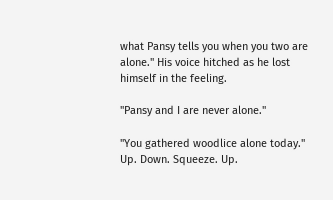what Pansy tells you when you two are alone." His voice hitched as he lost himself in the feeling.

"Pansy and I are never alone."

"You gathered woodlice alone today." Up. Down. Squeeze. Up.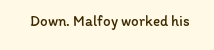Down. Malfoy worked his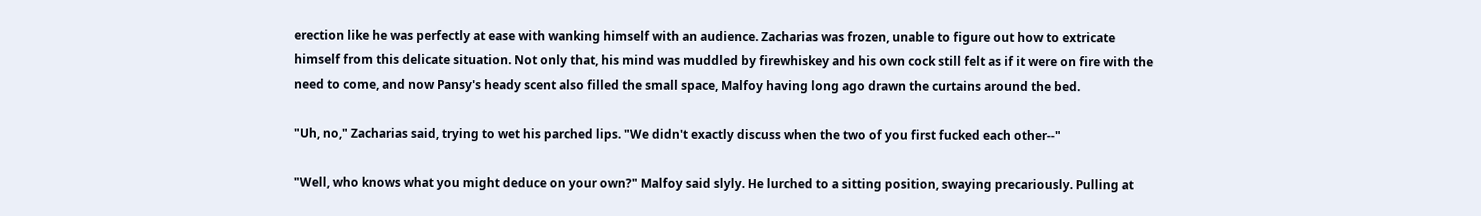erection like he was perfectly at ease with wanking himself with an audience. Zacharias was frozen, unable to figure out how to extricate himself from this delicate situation. Not only that, his mind was muddled by firewhiskey and his own cock still felt as if it were on fire with the need to come, and now Pansy's heady scent also filled the small space, Malfoy having long ago drawn the curtains around the bed.

"Uh, no," Zacharias said, trying to wet his parched lips. "We didn't exactly discuss when the two of you first fucked each other--"

"Well, who knows what you might deduce on your own?" Malfoy said slyly. He lurched to a sitting position, swaying precariously. Pulling at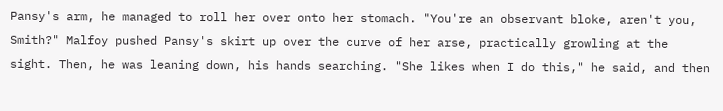Pansy's arm, he managed to roll her over onto her stomach. "You're an observant bloke, aren't you, Smith?" Malfoy pushed Pansy's skirt up over the curve of her arse, practically growling at the sight. Then, he was leaning down, his hands searching. "She likes when I do this," he said, and then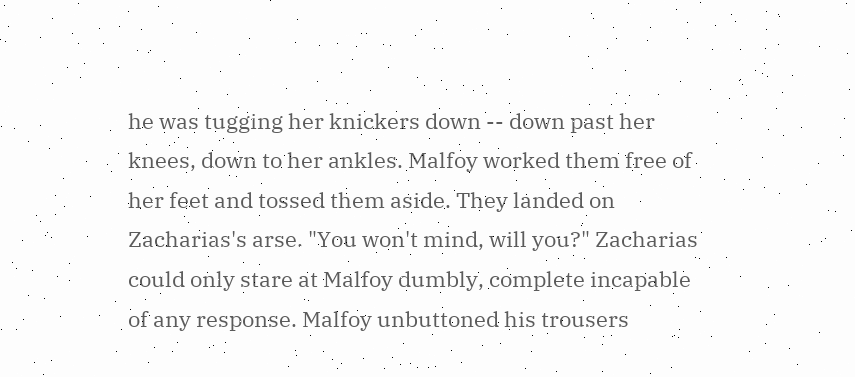he was tugging her knickers down -- down past her knees, down to her ankles. Malfoy worked them free of her feet and tossed them aside. They landed on Zacharias's arse. "You won't mind, will you?" Zacharias could only stare at Malfoy dumbly, complete incapable of any response. Malfoy unbuttoned his trousers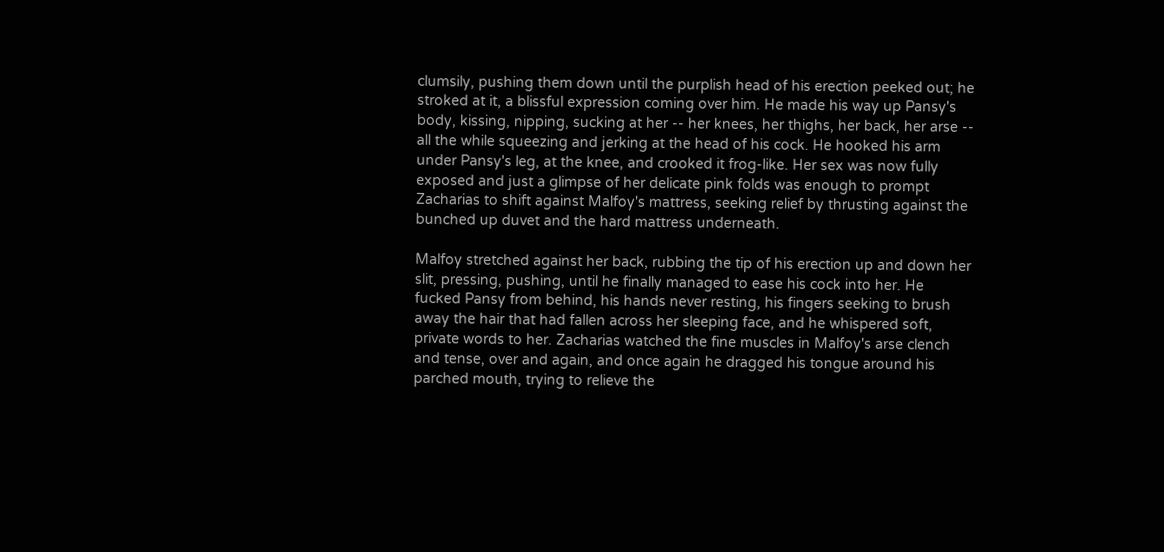clumsily, pushing them down until the purplish head of his erection peeked out; he stroked at it, a blissful expression coming over him. He made his way up Pansy's body, kissing, nipping, sucking at her -- her knees, her thighs, her back, her arse -- all the while squeezing and jerking at the head of his cock. He hooked his arm under Pansy's leg, at the knee, and crooked it frog-like. Her sex was now fully exposed and just a glimpse of her delicate pink folds was enough to prompt Zacharias to shift against Malfoy's mattress, seeking relief by thrusting against the bunched up duvet and the hard mattress underneath.

Malfoy stretched against her back, rubbing the tip of his erection up and down her slit, pressing, pushing, until he finally managed to ease his cock into her. He fucked Pansy from behind, his hands never resting, his fingers seeking to brush away the hair that had fallen across her sleeping face, and he whispered soft, private words to her. Zacharias watched the fine muscles in Malfoy's arse clench and tense, over and again, and once again he dragged his tongue around his parched mouth, trying to relieve the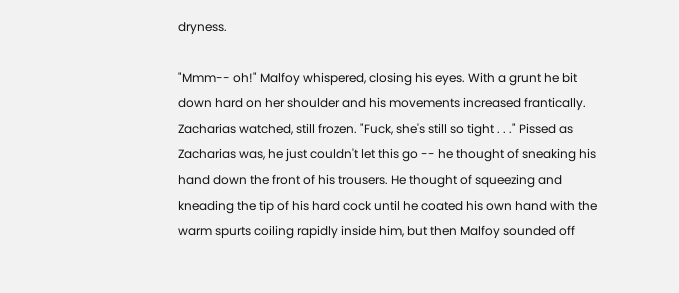dryness.

"Mmm-- oh!" Malfoy whispered, closing his eyes. With a grunt he bit down hard on her shoulder and his movements increased frantically. Zacharias watched, still frozen. "Fuck, she's still so tight . . ." Pissed as Zacharias was, he just couldn't let this go -- he thought of sneaking his hand down the front of his trousers. He thought of squeezing and kneading the tip of his hard cock until he coated his own hand with the warm spurts coiling rapidly inside him, but then Malfoy sounded off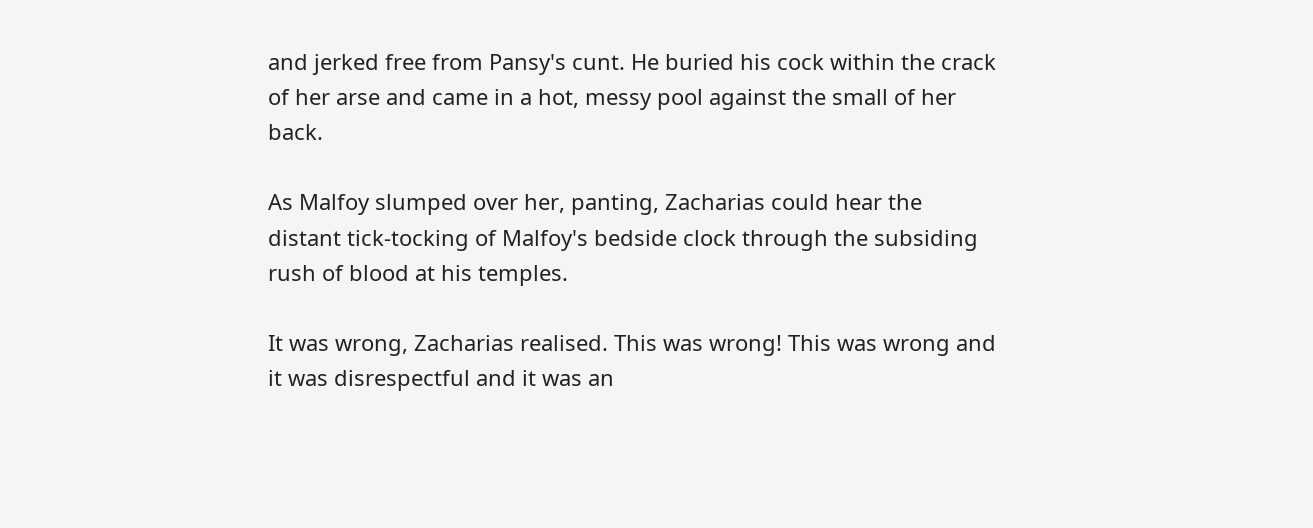and jerked free from Pansy's cunt. He buried his cock within the crack of her arse and came in a hot, messy pool against the small of her back.

As Malfoy slumped over her, panting, Zacharias could hear the distant tick-tocking of Malfoy's bedside clock through the subsiding rush of blood at his temples.

It was wrong, Zacharias realised. This was wrong! This was wrong and it was disrespectful and it was an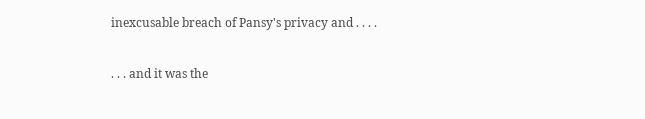inexcusable breach of Pansy's privacy and . . . .

. . . and it was the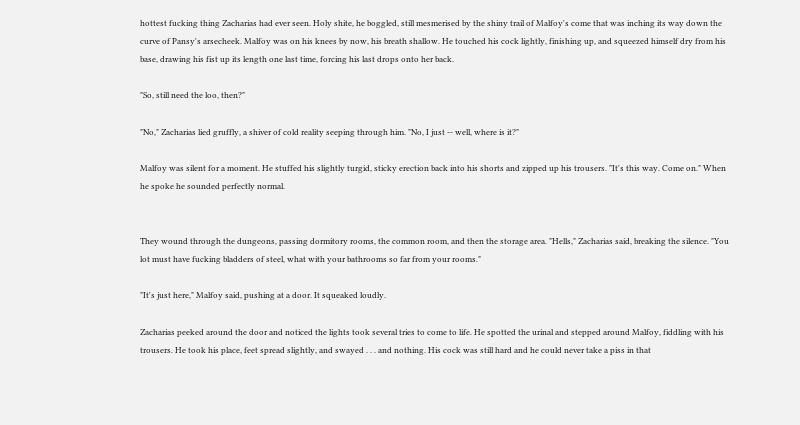hottest fucking thing Zacharias had ever seen. Holy shite, he boggled, still mesmerised by the shiny trail of Malfoy's come that was inching its way down the curve of Pansy's arsecheek. Malfoy was on his knees by now, his breath shallow. He touched his cock lightly, finishing up, and squeezed himself dry from his base, drawing his fist up its length one last time, forcing his last drops onto her back.

"So, still need the loo, then?"

"No," Zacharias lied gruffly, a shiver of cold reality seeping through him. "No, I just -- well, where is it?"

Malfoy was silent for a moment. He stuffed his slightly turgid, sticky erection back into his shorts and zipped up his trousers. "It's this way. Come on." When he spoke he sounded perfectly normal.


They wound through the dungeons, passing dormitory rooms, the common room, and then the storage area. "Hells," Zacharias said, breaking the silence. "You lot must have fucking bladders of steel, what with your bathrooms so far from your rooms."

"It's just here," Malfoy said, pushing at a door. It squeaked loudly.

Zacharias peeked around the door and noticed the lights took several tries to come to life. He spotted the urinal and stepped around Malfoy, fiddling with his trousers. He took his place, feet spread slightly, and swayed . . . and nothing. His cock was still hard and he could never take a piss in that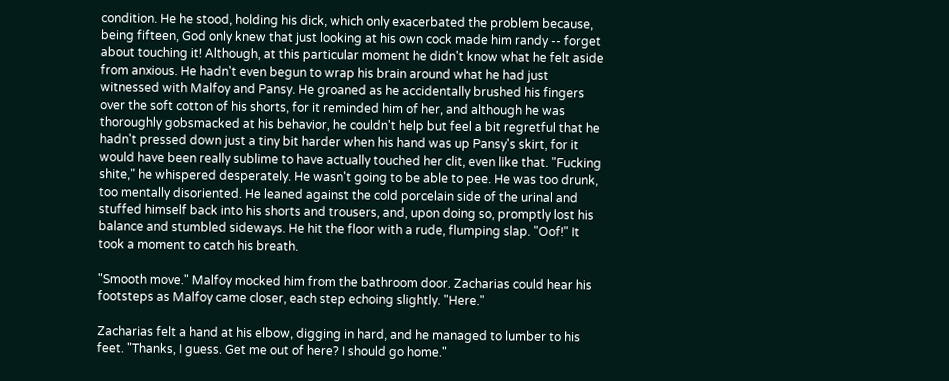condition. He he stood, holding his dick, which only exacerbated the problem because, being fifteen, God only knew that just looking at his own cock made him randy -- forget about touching it! Although, at this particular moment he didn't know what he felt aside from anxious. He hadn't even begun to wrap his brain around what he had just witnessed with Malfoy and Pansy. He groaned as he accidentally brushed his fingers over the soft cotton of his shorts, for it reminded him of her, and although he was thoroughly gobsmacked at his behavior, he couldn't help but feel a bit regretful that he hadn't pressed down just a tiny bit harder when his hand was up Pansy's skirt, for it would have been really sublime to have actually touched her clit, even like that. "Fucking shite," he whispered desperately. He wasn't going to be able to pee. He was too drunk, too mentally disoriented. He leaned against the cold porcelain side of the urinal and stuffed himself back into his shorts and trousers, and, upon doing so, promptly lost his balance and stumbled sideways. He hit the floor with a rude, flumping slap. "Oof!" It took a moment to catch his breath.

"Smooth move." Malfoy mocked him from the bathroom door. Zacharias could hear his footsteps as Malfoy came closer, each step echoing slightly. "Here."

Zacharias felt a hand at his elbow, digging in hard, and he managed to lumber to his feet. "Thanks, I guess. Get me out of here? I should go home."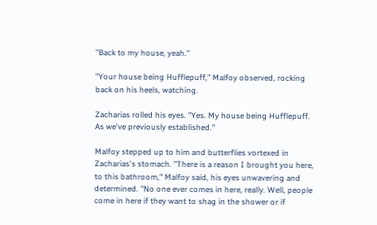"Back to my house, yeah."

"Your house being Hufflepuff," Malfoy observed, rocking back on his heels, watching.

Zacharias rolled his eyes. "Yes. My house being Hufflepuff. As we've previously established."

Malfoy stepped up to him and butterflies vortexed in Zacharias's stomach. "There is a reason I brought you here, to this bathroom," Malfoy said, his eyes unwavering and determined. "No one ever comes in here, really. Well, people come in here if they want to shag in the shower or if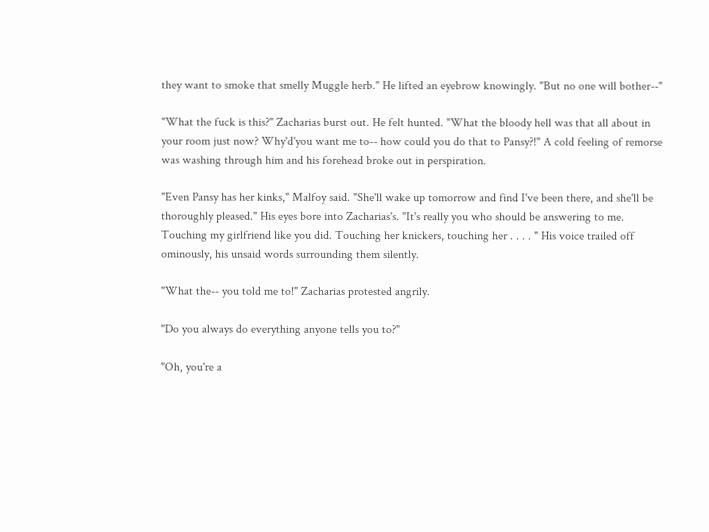they want to smoke that smelly Muggle herb." He lifted an eyebrow knowingly. "But no one will bother--"

"What the fuck is this?" Zacharias burst out. He felt hunted. "What the bloody hell was that all about in your room just now? Why'd'you want me to-- how could you do that to Pansy?!" A cold feeling of remorse was washing through him and his forehead broke out in perspiration.

"Even Pansy has her kinks," Malfoy said. "She'll wake up tomorrow and find I've been there, and she'll be thoroughly pleased." His eyes bore into Zacharias's. "It's really you who should be answering to me. Touching my girlfriend like you did. Touching her knickers, touching her . . . . " His voice trailed off ominously, his unsaid words surrounding them silently.

"What the-- you told me to!" Zacharias protested angrily.

"Do you always do everything anyone tells you to?"

"Oh, you're a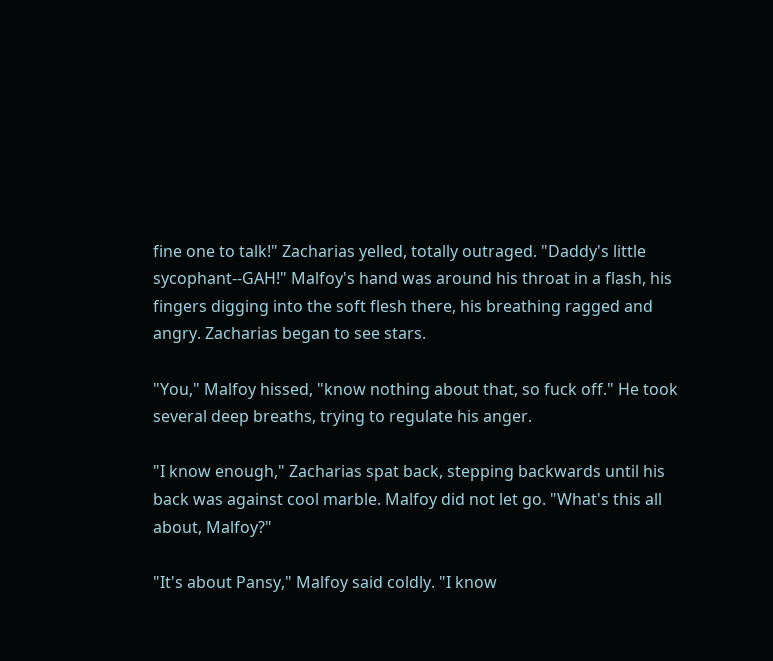fine one to talk!" Zacharias yelled, totally outraged. "Daddy's little sycophant--GAH!" Malfoy's hand was around his throat in a flash, his fingers digging into the soft flesh there, his breathing ragged and angry. Zacharias began to see stars.

"You," Malfoy hissed, "know nothing about that, so fuck off." He took several deep breaths, trying to regulate his anger.

"I know enough," Zacharias spat back, stepping backwards until his back was against cool marble. Malfoy did not let go. "What's this all about, Malfoy?"

"It's about Pansy," Malfoy said coldly. "I know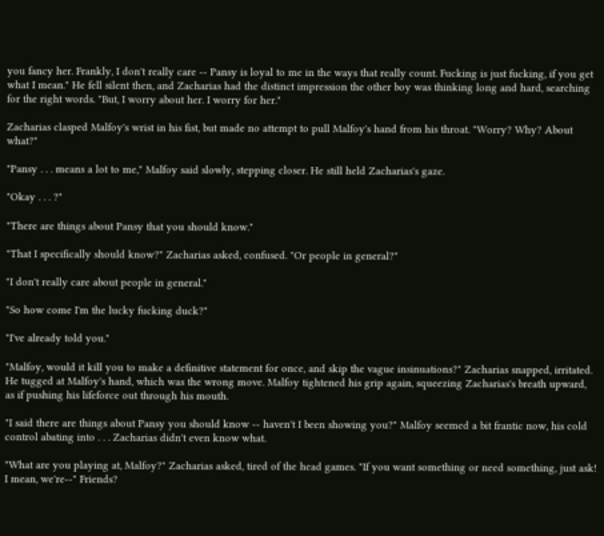you fancy her. Frankly, I don't really care -- Pansy is loyal to me in the ways that really count. Fucking is just fucking, if you get what I mean." He fell silent then, and Zacharias had the distinct impression the other boy was thinking long and hard, searching for the right words. "But, I worry about her. I worry for her."

Zacharias clasped Malfoy's wrist in his fist, but made no attempt to pull Malfoy's hand from his throat. "Worry? Why? About what?"

"Pansy . . . means a lot to me," Malfoy said slowly, stepping closer. He still held Zacharias's gaze.

"Okay . . . ?"

"There are things about Pansy that you should know."

"That I specifically should know?" Zacharias asked, confused. "Or people in general?"

"I don't really care about people in general."

"So how come I'm the lucky fucking duck?"

"I've already told you."

"Malfoy, would it kill you to make a definitive statement for once, and skip the vague insinuations?" Zacharias snapped, irritated. He tugged at Malfoy's hand, which was the wrong move. Malfoy tightened his grip again, squeezing Zacharias's breath upward, as if pushing his lifeforce out through his mouth.

"I said there are things about Pansy you should know -- haven't I been showing you?" Malfoy seemed a bit frantic now, his cold control abating into . . . Zacharias didn't even know what.

"What are you playing at, Malfoy?" Zacharias asked, tired of the head games. "If you want something or need something, just ask! I mean, we're--" Friends?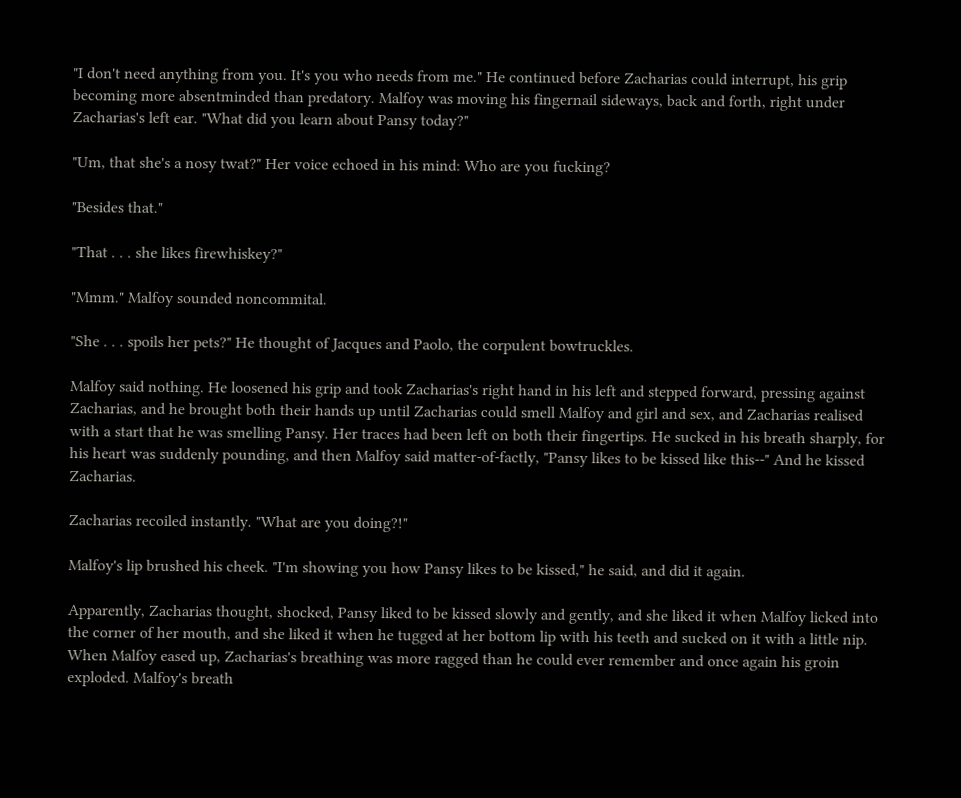"I don't need anything from you. It's you who needs from me." He continued before Zacharias could interrupt, his grip becoming more absentminded than predatory. Malfoy was moving his fingernail sideways, back and forth, right under Zacharias's left ear. "What did you learn about Pansy today?"

"Um, that she's a nosy twat?" Her voice echoed in his mind: Who are you fucking?

"Besides that."

"That . . . she likes firewhiskey?"

"Mmm." Malfoy sounded noncommital.

"She . . . spoils her pets?" He thought of Jacques and Paolo, the corpulent bowtruckles.

Malfoy said nothing. He loosened his grip and took Zacharias's right hand in his left and stepped forward, pressing against Zacharias, and he brought both their hands up until Zacharias could smell Malfoy and girl and sex, and Zacharias realised with a start that he was smelling Pansy. Her traces had been left on both their fingertips. He sucked in his breath sharply, for his heart was suddenly pounding, and then Malfoy said matter-of-factly, "Pansy likes to be kissed like this--" And he kissed Zacharias.

Zacharias recoiled instantly. "What are you doing?!"

Malfoy's lip brushed his cheek. "I'm showing you how Pansy likes to be kissed," he said, and did it again.

Apparently, Zacharias thought, shocked, Pansy liked to be kissed slowly and gently, and she liked it when Malfoy licked into the corner of her mouth, and she liked it when he tugged at her bottom lip with his teeth and sucked on it with a little nip. When Malfoy eased up, Zacharias's breathing was more ragged than he could ever remember and once again his groin exploded. Malfoy's breath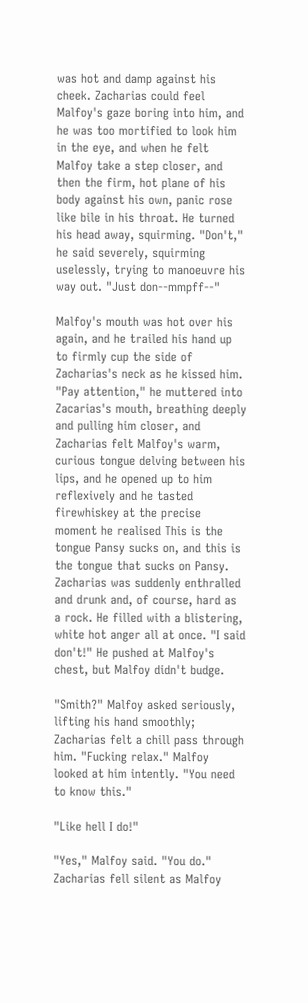was hot and damp against his cheek. Zacharias could feel Malfoy's gaze boring into him, and he was too mortified to look him in the eye, and when he felt Malfoy take a step closer, and then the firm, hot plane of his body against his own, panic rose like bile in his throat. He turned his head away, squirming. "Don't," he said severely, squirming uselessly, trying to manoeuvre his way out. "Just don--mmpff--"

Malfoy's mouth was hot over his again, and he trailed his hand up to firmly cup the side of Zacharias's neck as he kissed him. "Pay attention," he muttered into Zacarias's mouth, breathing deeply and pulling him closer, and Zacharias felt Malfoy's warm, curious tongue delving between his lips, and he opened up to him reflexively and he tasted firewhiskey at the precise moment he realised This is the tongue Pansy sucks on, and this is the tongue that sucks on Pansy. Zacharias was suddenly enthralled and drunk and, of course, hard as a rock. He filled with a blistering, white hot anger all at once. "I said don't!" He pushed at Malfoy's chest, but Malfoy didn't budge.

"Smith?" Malfoy asked seriously, lifting his hand smoothly; Zacharias felt a chill pass through him. "Fucking relax." Malfoy looked at him intently. "You need to know this."

"Like hell I do!"

"Yes," Malfoy said. "You do." Zacharias fell silent as Malfoy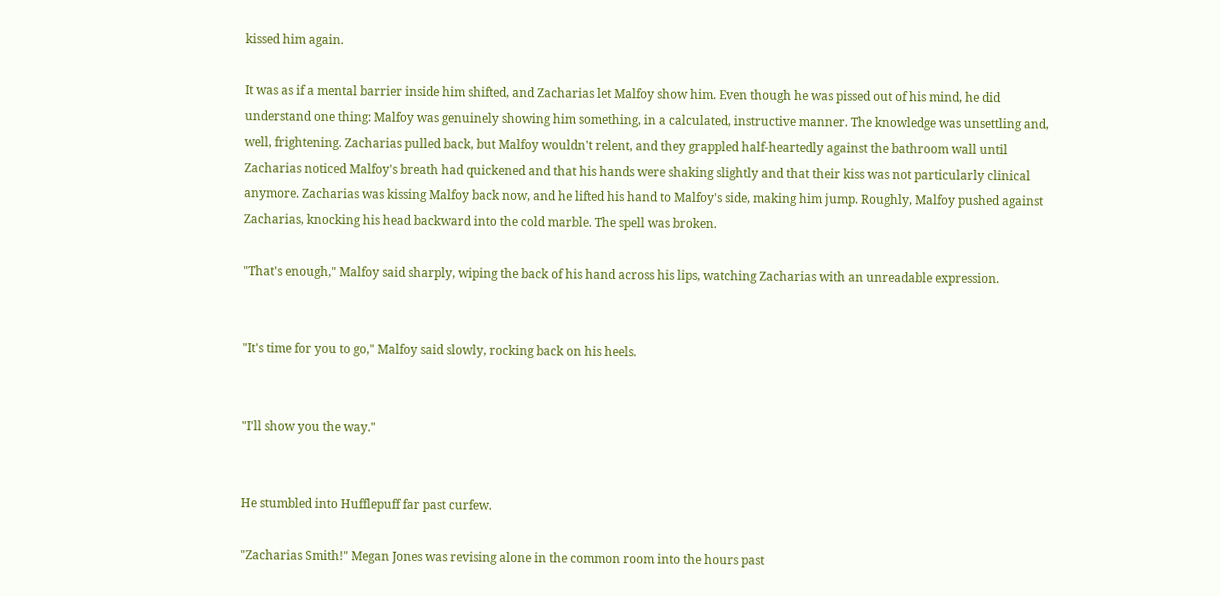kissed him again.

It was as if a mental barrier inside him shifted, and Zacharias let Malfoy show him. Even though he was pissed out of his mind, he did understand one thing: Malfoy was genuinely showing him something, in a calculated, instructive manner. The knowledge was unsettling and, well, frightening. Zacharias pulled back, but Malfoy wouldn't relent, and they grappled half-heartedly against the bathroom wall until Zacharias noticed Malfoy's breath had quickened and that his hands were shaking slightly and that their kiss was not particularly clinical anymore. Zacharias was kissing Malfoy back now, and he lifted his hand to Malfoy's side, making him jump. Roughly, Malfoy pushed against Zacharias, knocking his head backward into the cold marble. The spell was broken.

"That's enough," Malfoy said sharply, wiping the back of his hand across his lips, watching Zacharias with an unreadable expression.


"It's time for you to go," Malfoy said slowly, rocking back on his heels.


"I'll show you the way."


He stumbled into Hufflepuff far past curfew.

"Zacharias Smith!" Megan Jones was revising alone in the common room into the hours past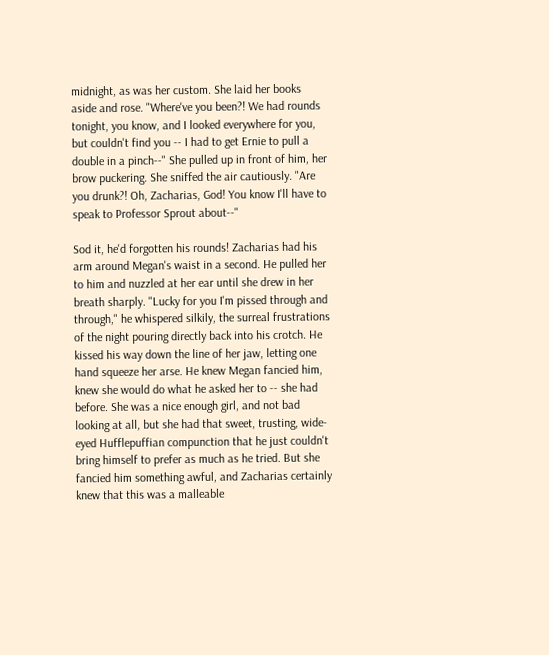midnight, as was her custom. She laid her books aside and rose. "Where've you been?! We had rounds tonight, you know, and I looked everywhere for you, but couldn't find you -- I had to get Ernie to pull a double in a pinch--" She pulled up in front of him, her brow puckering. She sniffed the air cautiously. "Are you drunk?! Oh, Zacharias, God! You know I'll have to speak to Professor Sprout about--"

Sod it, he'd forgotten his rounds! Zacharias had his arm around Megan's waist in a second. He pulled her to him and nuzzled at her ear until she drew in her breath sharply. "Lucky for you I'm pissed through and through," he whispered silkily, the surreal frustrations of the night pouring directly back into his crotch. He kissed his way down the line of her jaw, letting one hand squeeze her arse. He knew Megan fancied him, knew she would do what he asked her to -- she had before. She was a nice enough girl, and not bad looking at all, but she had that sweet, trusting, wide-eyed Hufflepuffian compunction that he just couldn't bring himself to prefer as much as he tried. But she fancied him something awful, and Zacharias certainly knew that this was a malleable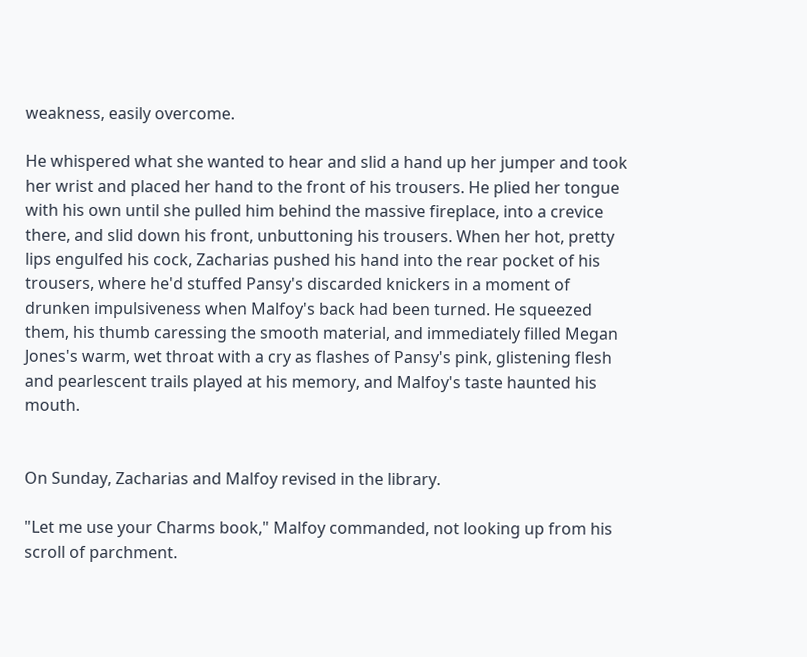weakness, easily overcome.

He whispered what she wanted to hear and slid a hand up her jumper and took her wrist and placed her hand to the front of his trousers. He plied her tongue with his own until she pulled him behind the massive fireplace, into a crevice there, and slid down his front, unbuttoning his trousers. When her hot, pretty lips engulfed his cock, Zacharias pushed his hand into the rear pocket of his trousers, where he'd stuffed Pansy's discarded knickers in a moment of drunken impulsiveness when Malfoy's back had been turned. He squeezed them, his thumb caressing the smooth material, and immediately filled Megan Jones's warm, wet throat with a cry as flashes of Pansy's pink, glistening flesh and pearlescent trails played at his memory, and Malfoy's taste haunted his mouth.


On Sunday, Zacharias and Malfoy revised in the library.

"Let me use your Charms book," Malfoy commanded, not looking up from his scroll of parchment.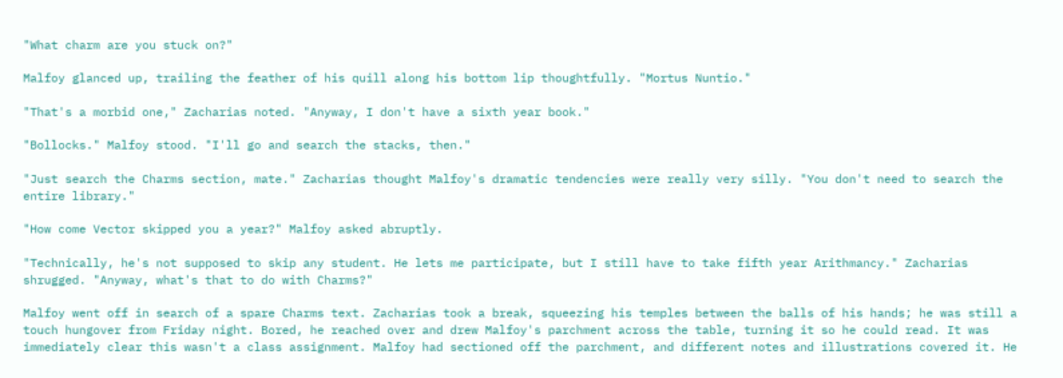"What charm are you stuck on?"

Malfoy glanced up, trailing the feather of his quill along his bottom lip thoughtfully. "Mortus Nuntio."

"That's a morbid one," Zacharias noted. "Anyway, I don't have a sixth year book."

"Bollocks." Malfoy stood. "I'll go and search the stacks, then."

"Just search the Charms section, mate." Zacharias thought Malfoy's dramatic tendencies were really very silly. "You don't need to search the entire library."

"How come Vector skipped you a year?" Malfoy asked abruptly.

"Technically, he's not supposed to skip any student. He lets me participate, but I still have to take fifth year Arithmancy." Zacharias shrugged. "Anyway, what's that to do with Charms?"

Malfoy went off in search of a spare Charms text. Zacharias took a break, squeezing his temples between the balls of his hands; he was still a touch hungover from Friday night. Bored, he reached over and drew Malfoy's parchment across the table, turning it so he could read. It was immediately clear this wasn't a class assignment. Malfoy had sectioned off the parchment, and different notes and illustrations covered it. He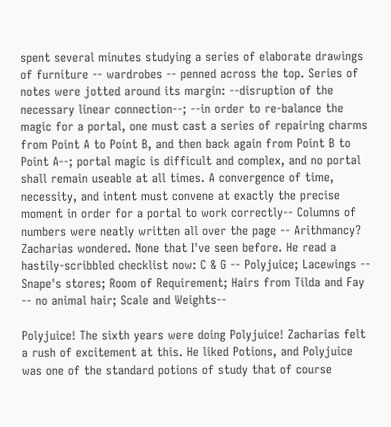spent several minutes studying a series of elaborate drawings of furniture -- wardrobes -- penned across the top. Series of notes were jotted around its margin: --disruption of the necessary linear connection--; --in order to re-balance the magic for a portal, one must cast a series of repairing charms from Point A to Point B, and then back again from Point B to Point A--; portal magic is difficult and complex, and no portal shall remain useable at all times. A convergence of time, necessity, and intent must convene at exactly the precise moment in order for a portal to work correctly-- Columns of numbers were neatly written all over the page -- Arithmancy? Zacharias wondered. None that I've seen before. He read a hastily-scribbled checklist now: C & G -- Polyjuice; Lacewings -- Snape's stores; Room of Requirement; Hairs from Tilda and Fay -- no animal hair; Scale and Weights--

Polyjuice! The sixth years were doing Polyjuice! Zacharias felt a rush of excitement at this. He liked Potions, and Polyjuice was one of the standard potions of study that of course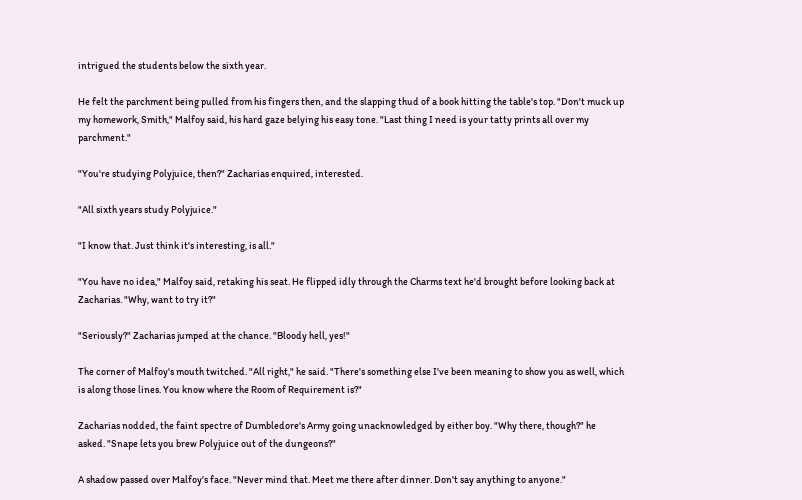intrigued the students below the sixth year.

He felt the parchment being pulled from his fingers then, and the slapping thud of a book hitting the table's top. "Don't muck up my homework, Smith," Malfoy said, his hard gaze belying his easy tone. "Last thing I need is your tatty prints all over my parchment."

"You're studying Polyjuice, then?" Zacharias enquired, interested.

"All sixth years study Polyjuice."

"I know that. Just think it's interesting, is all."

"You have no idea," Malfoy said, retaking his seat. He flipped idly through the Charms text he'd brought before looking back at Zacharias. "Why, want to try it?"

"Seriously?" Zacharias jumped at the chance. "Bloody hell, yes!"

The corner of Malfoy's mouth twitched. "All right," he said. "There's something else I've been meaning to show you as well, which is along those lines. You know where the Room of Requirement is?"

Zacharias nodded, the faint spectre of Dumbledore's Army going unacknowledged by either boy. "Why there, though?" he asked. "Snape lets you brew Polyjuice out of the dungeons?"

A shadow passed over Malfoy's face. "Never mind that. Meet me there after dinner. Don't say anything to anyone."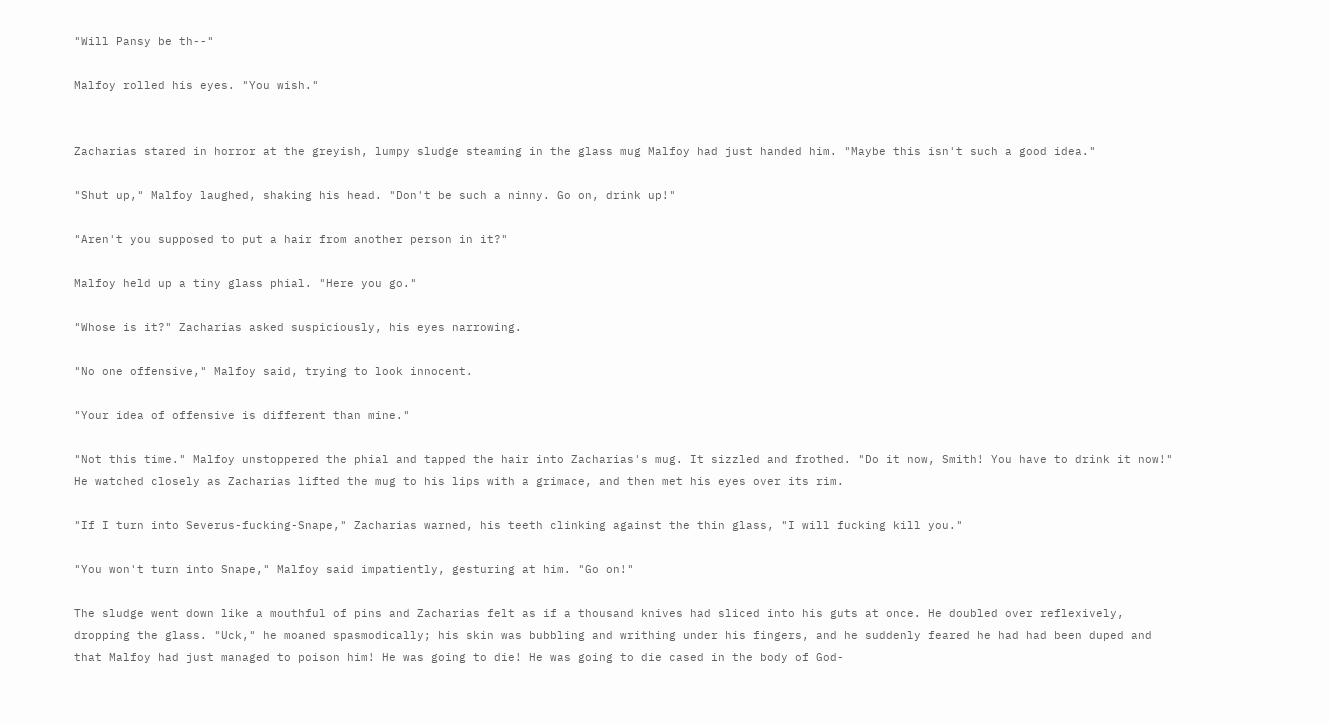"Will Pansy be th--"

Malfoy rolled his eyes. "You wish."


Zacharias stared in horror at the greyish, lumpy sludge steaming in the glass mug Malfoy had just handed him. "Maybe this isn't such a good idea."

"Shut up," Malfoy laughed, shaking his head. "Don't be such a ninny. Go on, drink up!"

"Aren't you supposed to put a hair from another person in it?"

Malfoy held up a tiny glass phial. "Here you go."

"Whose is it?" Zacharias asked suspiciously, his eyes narrowing.

"No one offensive," Malfoy said, trying to look innocent.

"Your idea of offensive is different than mine."

"Not this time." Malfoy unstoppered the phial and tapped the hair into Zacharias's mug. It sizzled and frothed. "Do it now, Smith! You have to drink it now!" He watched closely as Zacharias lifted the mug to his lips with a grimace, and then met his eyes over its rim.

"If I turn into Severus-fucking-Snape," Zacharias warned, his teeth clinking against the thin glass, "I will fucking kill you."

"You won't turn into Snape," Malfoy said impatiently, gesturing at him. "Go on!"

The sludge went down like a mouthful of pins and Zacharias felt as if a thousand knives had sliced into his guts at once. He doubled over reflexively, dropping the glass. "Uck," he moaned spasmodically; his skin was bubbling and writhing under his fingers, and he suddenly feared he had had been duped and that Malfoy had just managed to poison him! He was going to die! He was going to die cased in the body of God-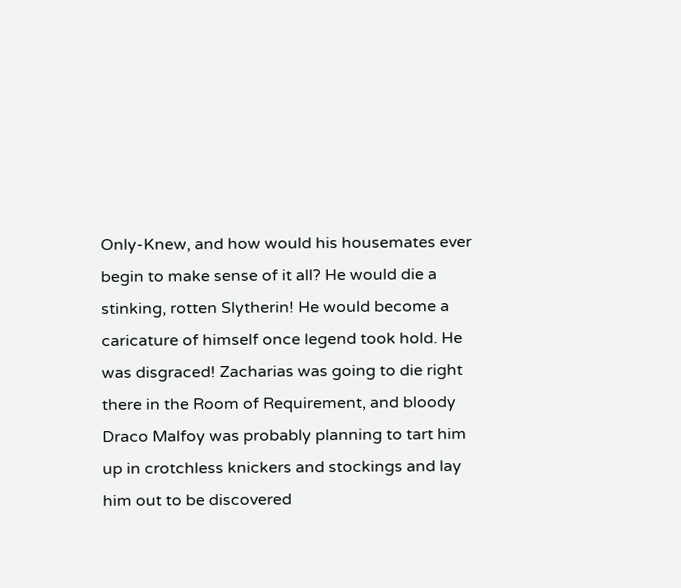Only-Knew, and how would his housemates ever begin to make sense of it all? He would die a stinking, rotten Slytherin! He would become a caricature of himself once legend took hold. He was disgraced! Zacharias was going to die right there in the Room of Requirement, and bloody Draco Malfoy was probably planning to tart him up in crotchless knickers and stockings and lay him out to be discovered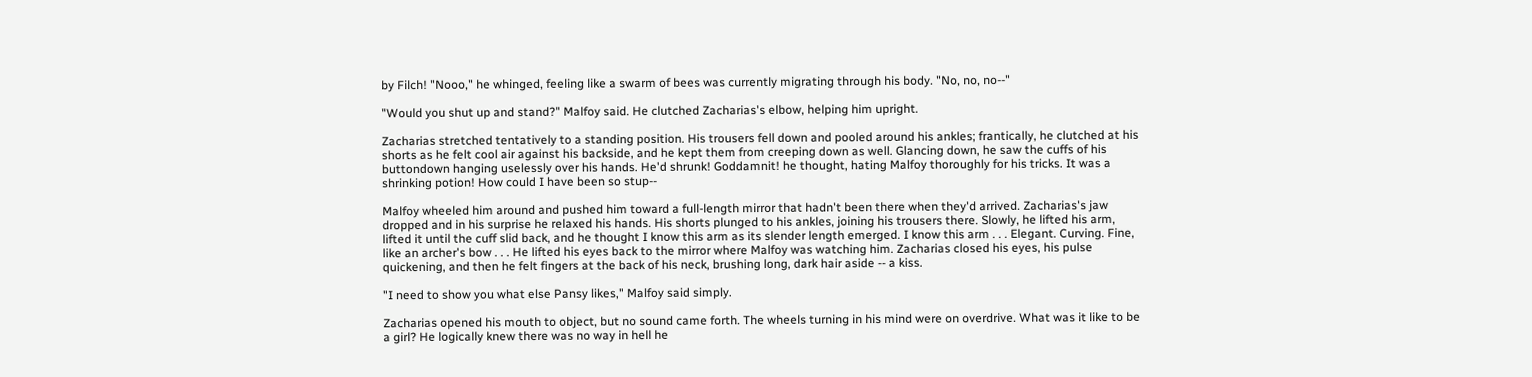by Filch! "Nooo," he whinged, feeling like a swarm of bees was currently migrating through his body. "No, no, no--"

"Would you shut up and stand?" Malfoy said. He clutched Zacharias's elbow, helping him upright.

Zacharias stretched tentatively to a standing position. His trousers fell down and pooled around his ankles; frantically, he clutched at his shorts as he felt cool air against his backside, and he kept them from creeping down as well. Glancing down, he saw the cuffs of his buttondown hanging uselessly over his hands. He'd shrunk! Goddamnit! he thought, hating Malfoy thoroughly for his tricks. It was a shrinking potion! How could I have been so stup--

Malfoy wheeled him around and pushed him toward a full-length mirror that hadn't been there when they'd arrived. Zacharias's jaw dropped and in his surprise he relaxed his hands. His shorts plunged to his ankles, joining his trousers there. Slowly, he lifted his arm, lifted it until the cuff slid back, and he thought I know this arm as its slender length emerged. I know this arm . . . Elegant. Curving. Fine, like an archer's bow . . . He lifted his eyes back to the mirror where Malfoy was watching him. Zacharias closed his eyes, his pulse quickening, and then he felt fingers at the back of his neck, brushing long, dark hair aside -- a kiss.

"I need to show you what else Pansy likes," Malfoy said simply.

Zacharias opened his mouth to object, but no sound came forth. The wheels turning in his mind were on overdrive. What was it like to be a girl? He logically knew there was no way in hell he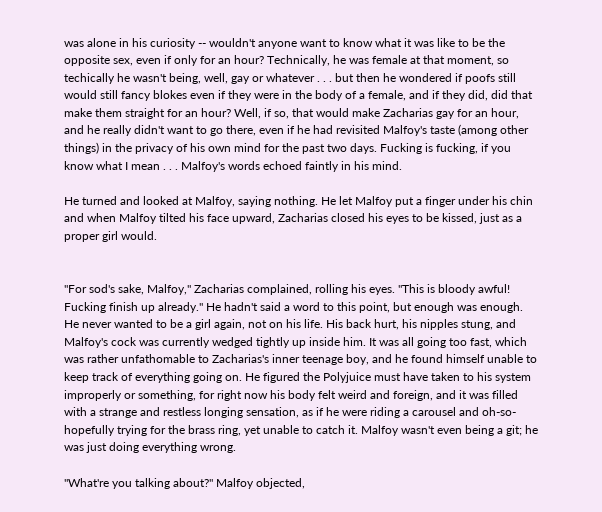was alone in his curiosity -- wouldn't anyone want to know what it was like to be the opposite sex, even if only for an hour? Technically, he was female at that moment, so techically he wasn't being, well, gay or whatever . . . but then he wondered if poofs still would still fancy blokes even if they were in the body of a female, and if they did, did that make them straight for an hour? Well, if so, that would make Zacharias gay for an hour, and he really didn't want to go there, even if he had revisited Malfoy's taste (among other things) in the privacy of his own mind for the past two days. Fucking is fucking, if you know what I mean . . . Malfoy's words echoed faintly in his mind.

He turned and looked at Malfoy, saying nothing. He let Malfoy put a finger under his chin and when Malfoy tilted his face upward, Zacharias closed his eyes to be kissed, just as a proper girl would.


"For sod's sake, Malfoy," Zacharias complained, rolling his eyes. "This is bloody awful! Fucking finish up already." He hadn't said a word to this point, but enough was enough. He never wanted to be a girl again, not on his life. His back hurt, his nipples stung, and Malfoy's cock was currently wedged tightly up inside him. It was all going too fast, which was rather unfathomable to Zacharias's inner teenage boy, and he found himself unable to keep track of everything going on. He figured the Polyjuice must have taken to his system improperly or something, for right now his body felt weird and foreign, and it was filled with a strange and restless longing sensation, as if he were riding a carousel and oh-so-hopefully trying for the brass ring, yet unable to catch it. Malfoy wasn't even being a git; he was just doing everything wrong.

"What're you talking about?" Malfoy objected,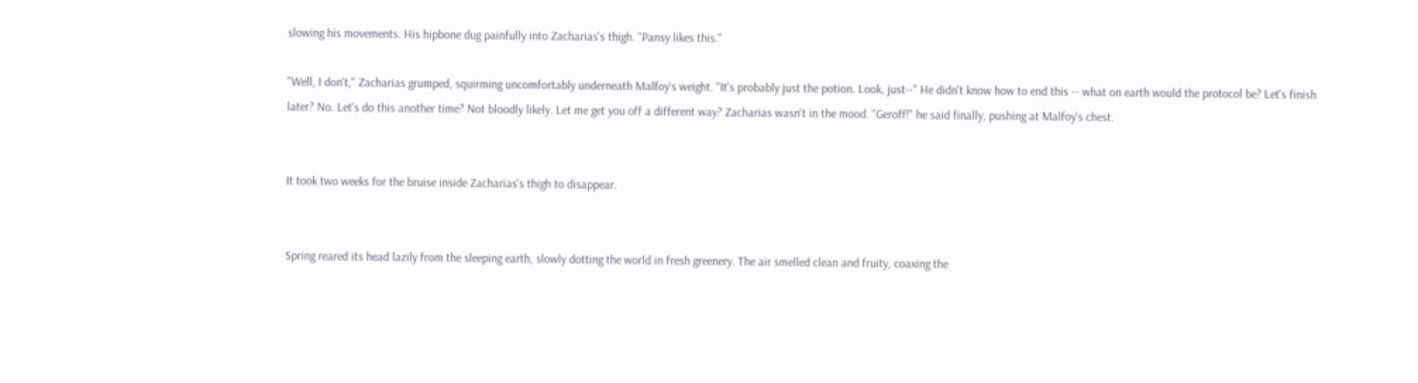slowing his movements. His hipbone dug painfully into Zacharias's thigh. "Pansy likes this."

"Well, I don't," Zacharias grumped, squirming uncomfortably underneath Malfoy's weight. "It's probably just the potion. Look, just--" He didn't know how to end this -- what on earth would the protocol be? Let's finish later? No. Let's do this another time? Not bloodly likely. Let me get you off a different way? Zacharias wasn't in the mood. "Geroff!" he said finally, pushing at Malfoy's chest.


It took two weeks for the bruise inside Zacharias's thigh to disappear.


Spring reared its head lazily from the sleeping earth, slowly dotting the world in fresh greenery. The air smelled clean and fruity, coaxing the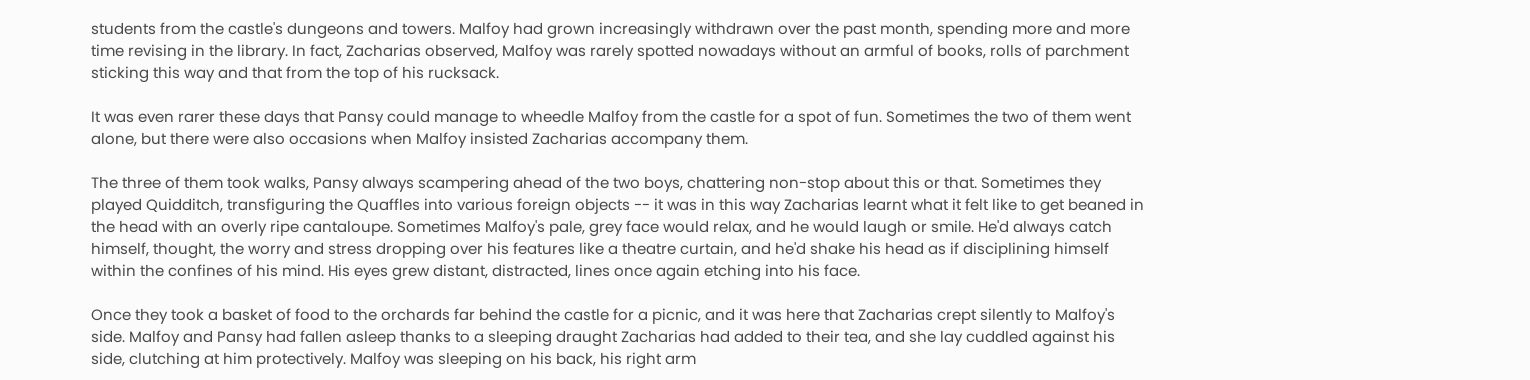students from the castle's dungeons and towers. Malfoy had grown increasingly withdrawn over the past month, spending more and more time revising in the library. In fact, Zacharias observed, Malfoy was rarely spotted nowadays without an armful of books, rolls of parchment sticking this way and that from the top of his rucksack.

It was even rarer these days that Pansy could manage to wheedle Malfoy from the castle for a spot of fun. Sometimes the two of them went alone, but there were also occasions when Malfoy insisted Zacharias accompany them.

The three of them took walks, Pansy always scampering ahead of the two boys, chattering non-stop about this or that. Sometimes they played Quidditch, transfiguring the Quaffles into various foreign objects -- it was in this way Zacharias learnt what it felt like to get beaned in the head with an overly ripe cantaloupe. Sometimes Malfoy's pale, grey face would relax, and he would laugh or smile. He'd always catch himself, thought, the worry and stress dropping over his features like a theatre curtain, and he'd shake his head as if disciplining himself within the confines of his mind. His eyes grew distant, distracted, lines once again etching into his face.

Once they took a basket of food to the orchards far behind the castle for a picnic, and it was here that Zacharias crept silently to Malfoy's side. Malfoy and Pansy had fallen asleep thanks to a sleeping draught Zacharias had added to their tea, and she lay cuddled against his side, clutching at him protectively. Malfoy was sleeping on his back, his right arm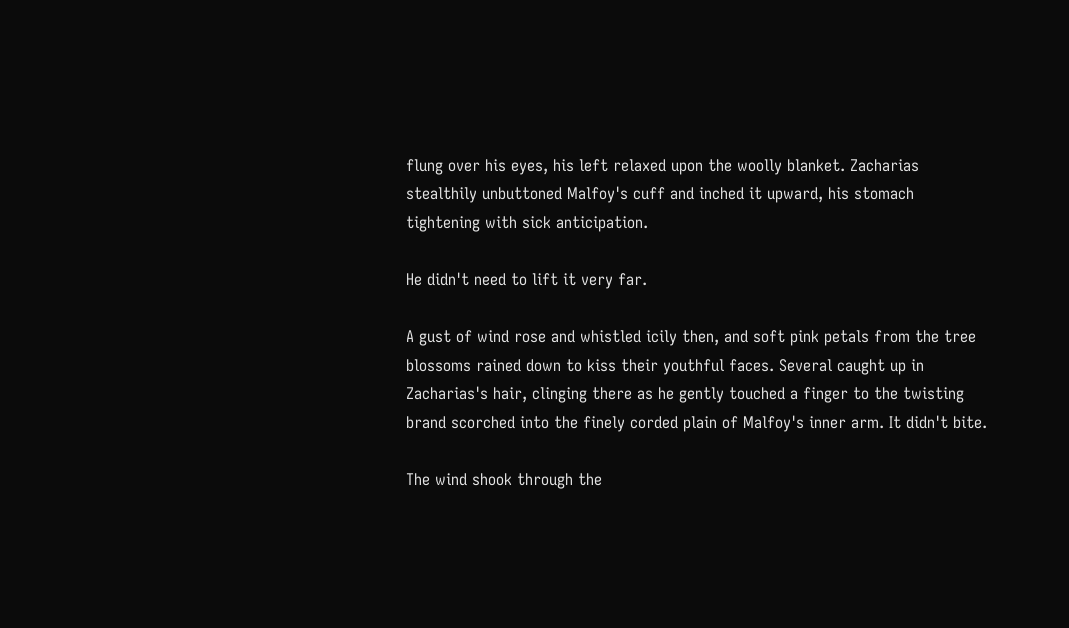flung over his eyes, his left relaxed upon the woolly blanket. Zacharias stealthily unbuttoned Malfoy's cuff and inched it upward, his stomach tightening with sick anticipation.

He didn't need to lift it very far.

A gust of wind rose and whistled icily then, and soft pink petals from the tree blossoms rained down to kiss their youthful faces. Several caught up in Zacharias's hair, clinging there as he gently touched a finger to the twisting brand scorched into the finely corded plain of Malfoy's inner arm. It didn't bite.

The wind shook through the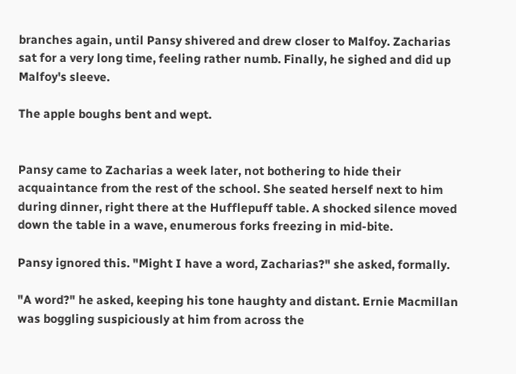branches again, until Pansy shivered and drew closer to Malfoy. Zacharias sat for a very long time, feeling rather numb. Finally, he sighed and did up Malfoy's sleeve.

The apple boughs bent and wept.


Pansy came to Zacharias a week later, not bothering to hide their acquaintance from the rest of the school. She seated herself next to him during dinner, right there at the Hufflepuff table. A shocked silence moved down the table in a wave, enumerous forks freezing in mid-bite.

Pansy ignored this. "Might I have a word, Zacharias?" she asked, formally.

"A word?" he asked, keeping his tone haughty and distant. Ernie Macmillan was boggling suspiciously at him from across the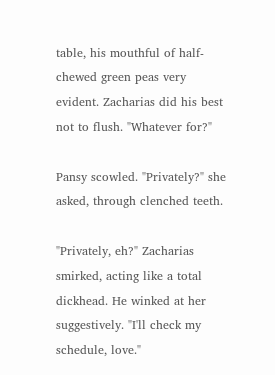table, his mouthful of half-chewed green peas very evident. Zacharias did his best not to flush. "Whatever for?"

Pansy scowled. "Privately?" she asked, through clenched teeth.

"Privately, eh?" Zacharias smirked, acting like a total dickhead. He winked at her suggestively. "I'll check my schedule, love."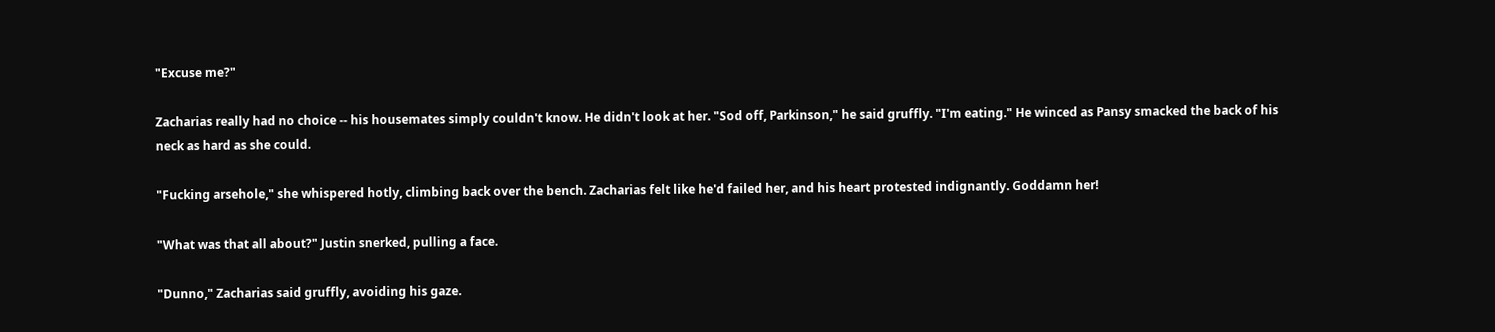"Excuse me?"

Zacharias really had no choice -- his housemates simply couldn't know. He didn't look at her. "Sod off, Parkinson," he said gruffly. "I'm eating." He winced as Pansy smacked the back of his neck as hard as she could.

"Fucking arsehole," she whispered hotly, climbing back over the bench. Zacharias felt like he'd failed her, and his heart protested indignantly. Goddamn her!

"What was that all about?" Justin snerked, pulling a face.

"Dunno," Zacharias said gruffly, avoiding his gaze.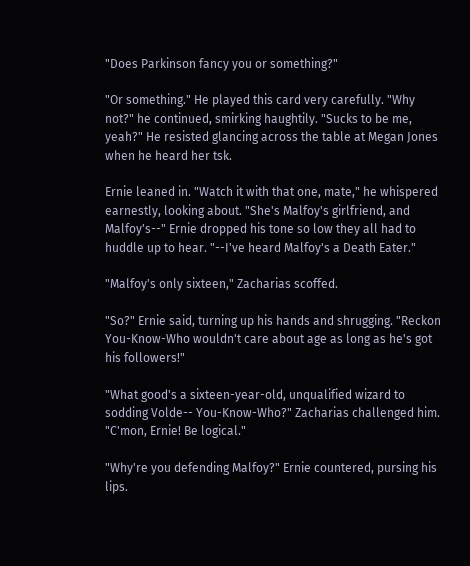"Does Parkinson fancy you or something?"

"Or something." He played this card very carefully. "Why not?" he continued, smirking haughtily. "Sucks to be me, yeah?" He resisted glancing across the table at Megan Jones when he heard her tsk.

Ernie leaned in. "Watch it with that one, mate," he whispered earnestly, looking about. "She's Malfoy's girlfriend, and Malfoy's--" Ernie dropped his tone so low they all had to huddle up to hear. "--I've heard Malfoy's a Death Eater."

"Malfoy's only sixteen," Zacharias scoffed.

"So?" Ernie said, turning up his hands and shrugging. "Reckon You-Know-Who wouldn't care about age as long as he's got his followers!"

"What good's a sixteen-year-old, unqualified wizard to sodding Volde-- You-Know-Who?" Zacharias challenged him. "C'mon, Ernie! Be logical."

"Why're you defending Malfoy?" Ernie countered, pursing his lips.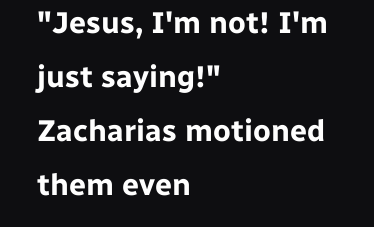"Jesus, I'm not! I'm just saying!" Zacharias motioned them even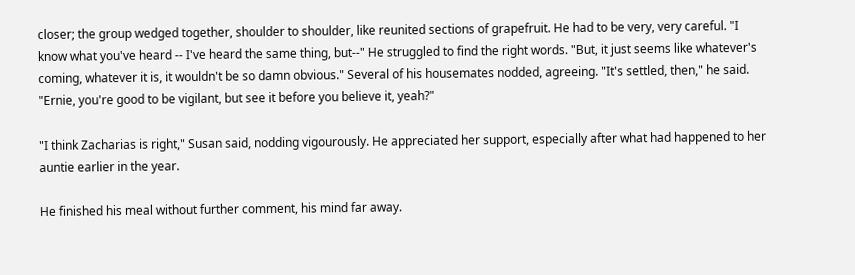closer; the group wedged together, shoulder to shoulder, like reunited sections of grapefruit. He had to be very, very careful. "I know what you've heard -- I've heard the same thing, but--" He struggled to find the right words. "But, it just seems like whatever's coming, whatever it is, it wouldn't be so damn obvious." Several of his housemates nodded, agreeing. "It's settled, then," he said. "Ernie, you're good to be vigilant, but see it before you believe it, yeah?"

"I think Zacharias is right," Susan said, nodding vigourously. He appreciated her support, especially after what had happened to her auntie earlier in the year.

He finished his meal without further comment, his mind far away.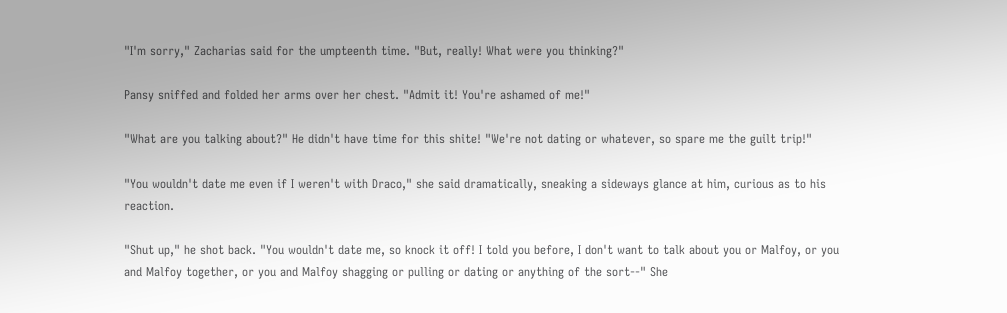"I'm sorry," Zacharias said for the umpteenth time. "But, really! What were you thinking?"

Pansy sniffed and folded her arms over her chest. "Admit it! You're ashamed of me!"

"What are you talking about?" He didn't have time for this shite! "We're not dating or whatever, so spare me the guilt trip!"

"You wouldn't date me even if I weren't with Draco," she said dramatically, sneaking a sideways glance at him, curious as to his reaction.

"Shut up," he shot back. "You wouldn't date me, so knock it off! I told you before, I don't want to talk about you or Malfoy, or you and Malfoy together, or you and Malfoy shagging or pulling or dating or anything of the sort--" She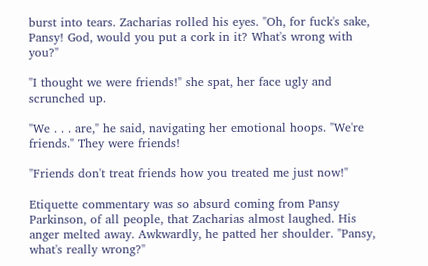burst into tears. Zacharias rolled his eyes. "Oh, for fuck's sake, Pansy! God, would you put a cork in it? What's wrong with you?"

"I thought we were friends!" she spat, her face ugly and scrunched up.

"We . . . are," he said, navigating her emotional hoops. "We're friends." They were friends!

"Friends don't treat friends how you treated me just now!"

Etiquette commentary was so absurd coming from Pansy Parkinson, of all people, that Zacharias almost laughed. His anger melted away. Awkwardly, he patted her shoulder. "Pansy, what's really wrong?"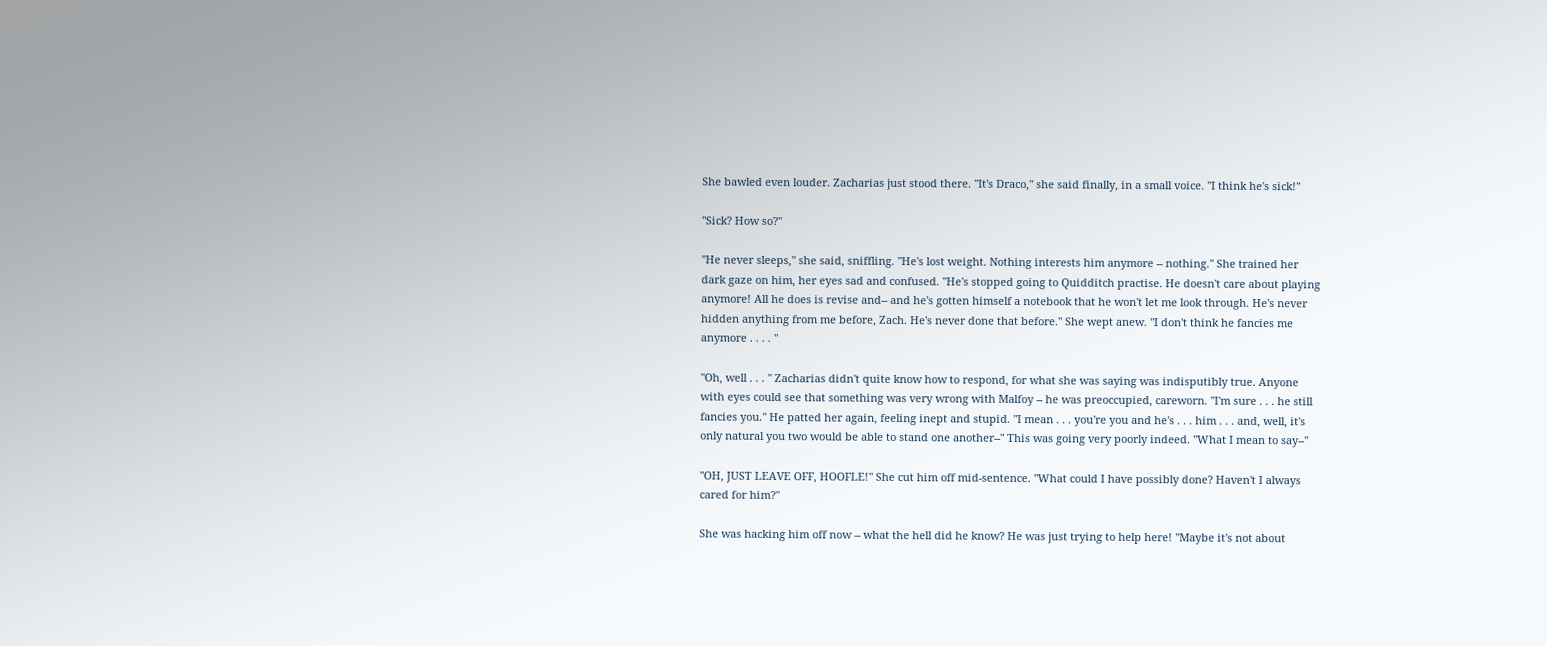She bawled even louder. Zacharias just stood there. "It's Draco," she said finally, in a small voice. "I think he's sick!"

"Sick? How so?"

"He never sleeps," she said, sniffling. "He's lost weight. Nothing interests him anymore -- nothing." She trained her dark gaze on him, her eyes sad and confused. "He's stopped going to Quidditch practise. He doesn't care about playing anymore! All he does is revise and-- and he's gotten himself a notebook that he won't let me look through. He's never hidden anything from me before, Zach. He's never done that before." She wept anew. "I don't think he fancies me anymore . . . . "

"Oh, well . . . " Zacharias didn't quite know how to respond, for what she was saying was indisputibly true. Anyone with eyes could see that something was very wrong with Malfoy -- he was preoccupied, careworn. "I'm sure . . . he still fancies you." He patted her again, feeling inept and stupid. "I mean . . . you're you and he's . . . him . . . and, well, it's only natural you two would be able to stand one another--" This was going very poorly indeed. "What I mean to say--"

"OH, JUST LEAVE OFF, HOOFLE!" She cut him off mid-sentence. "What could I have possibly done? Haven't I always cared for him?"

She was hacking him off now -- what the hell did he know? He was just trying to help here! "Maybe it's not about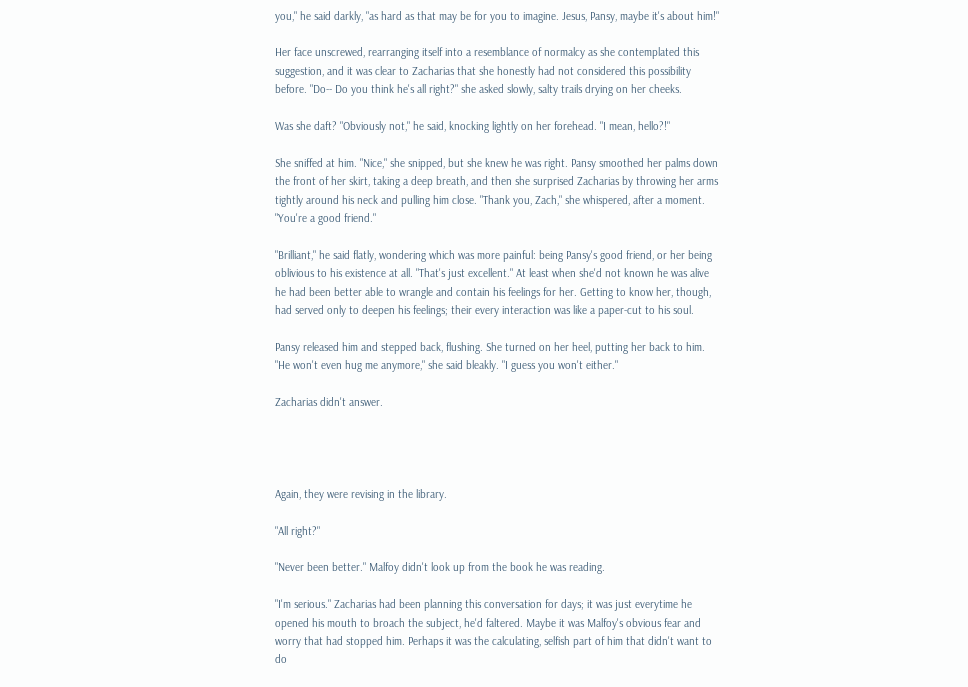you," he said darkly, "as hard as that may be for you to imagine. Jesus, Pansy, maybe it's about him!"

Her face unscrewed, rearranging itself into a resemblance of normalcy as she contemplated this suggestion, and it was clear to Zacharias that she honestly had not considered this possibility before. "Do-- Do you think he's all right?" she asked slowly, salty trails drying on her cheeks.

Was she daft? "Obviously not," he said, knocking lightly on her forehead. "I mean, hello?!"

She sniffed at him. "Nice," she snipped, but she knew he was right. Pansy smoothed her palms down the front of her skirt, taking a deep breath, and then she surprised Zacharias by throwing her arms tightly around his neck and pulling him close. "Thank you, Zach," she whispered, after a moment. "You're a good friend."

"Brilliant," he said flatly, wondering which was more painful: being Pansy's good friend, or her being oblivious to his existence at all. "That's just excellent." At least when she'd not known he was alive he had been better able to wrangle and contain his feelings for her. Getting to know her, though, had served only to deepen his feelings; their every interaction was like a paper-cut to his soul.

Pansy released him and stepped back, flushing. She turned on her heel, putting her back to him. "He won't even hug me anymore," she said bleakly. "I guess you won't either."

Zacharias didn't answer.




Again, they were revising in the library.

"All right?"

"Never been better." Malfoy didn't look up from the book he was reading.

"I'm serious." Zacharias had been planning this conversation for days; it was just everytime he opened his mouth to broach the subject, he'd faltered. Maybe it was Malfoy's obvious fear and worry that had stopped him. Perhaps it was the calculating, selfish part of him that didn't want to do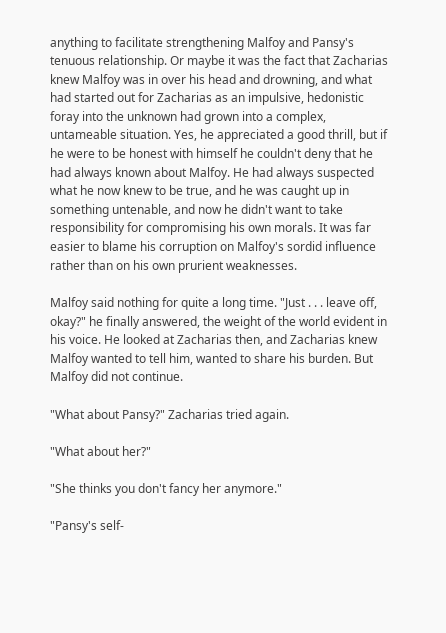anything to facilitate strengthening Malfoy and Pansy's tenuous relationship. Or maybe it was the fact that Zacharias knew Malfoy was in over his head and drowning, and what had started out for Zacharias as an impulsive, hedonistic foray into the unknown had grown into a complex, untameable situation. Yes, he appreciated a good thrill, but if he were to be honest with himself he couldn't deny that he had always known about Malfoy. He had always suspected what he now knew to be true, and he was caught up in something untenable, and now he didn't want to take responsibility for compromising his own morals. It was far easier to blame his corruption on Malfoy's sordid influence rather than on his own prurient weaknesses.

Malfoy said nothing for quite a long time. "Just . . . leave off, okay?" he finally answered, the weight of the world evident in his voice. He looked at Zacharias then, and Zacharias knew Malfoy wanted to tell him, wanted to share his burden. But Malfoy did not continue.

"What about Pansy?" Zacharias tried again.

"What about her?"

"She thinks you don't fancy her anymore."

"Pansy's self-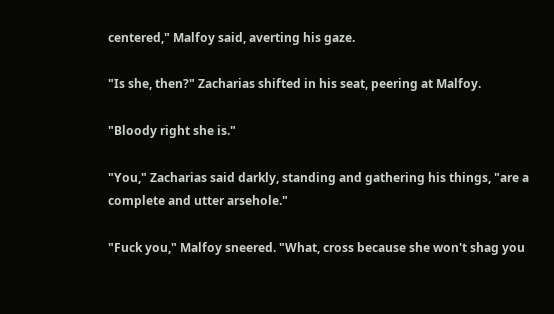centered," Malfoy said, averting his gaze.

"Is she, then?" Zacharias shifted in his seat, peering at Malfoy.

"Bloody right she is."

"You," Zacharias said darkly, standing and gathering his things, "are a complete and utter arsehole."

"Fuck you," Malfoy sneered. "What, cross because she won't shag you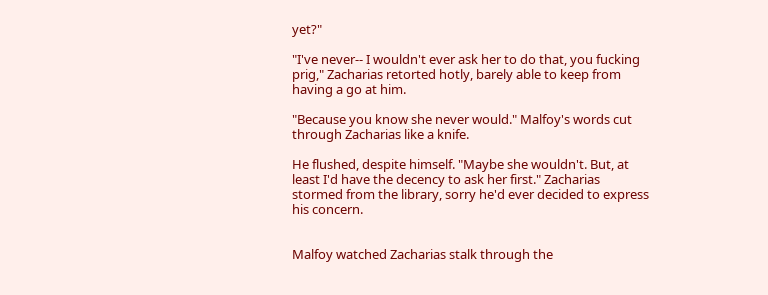yet?"

"I've never-- I wouldn't ever ask her to do that, you fucking prig," Zacharias retorted hotly, barely able to keep from having a go at him.

"Because you know she never would." Malfoy's words cut through Zacharias like a knife.

He flushed, despite himself. "Maybe she wouldn't. But, at least I'd have the decency to ask her first." Zacharias stormed from the library, sorry he'd ever decided to express his concern.


Malfoy watched Zacharias stalk through the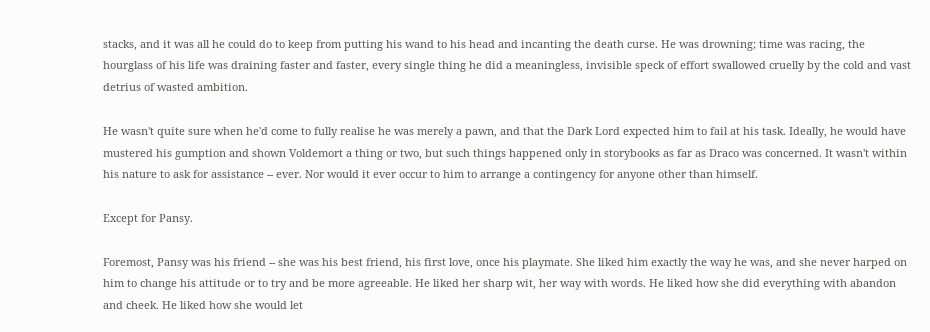stacks, and it was all he could do to keep from putting his wand to his head and incanting the death curse. He was drowning; time was racing, the hourglass of his life was draining faster and faster, every single thing he did a meaningless, invisible speck of effort swallowed cruelly by the cold and vast detrius of wasted ambition.

He wasn't quite sure when he'd come to fully realise he was merely a pawn, and that the Dark Lord expected him to fail at his task. Ideally, he would have mustered his gumption and shown Voldemort a thing or two, but such things happened only in storybooks as far as Draco was concerned. It wasn't within his nature to ask for assistance -- ever. Nor would it ever occur to him to arrange a contingency for anyone other than himself.

Except for Pansy.

Foremost, Pansy was his friend -- she was his best friend, his first love, once his playmate. She liked him exactly the way he was, and she never harped on him to change his attitude or to try and be more agreeable. He liked her sharp wit, her way with words. He liked how she did everything with abandon and cheek. He liked how she would let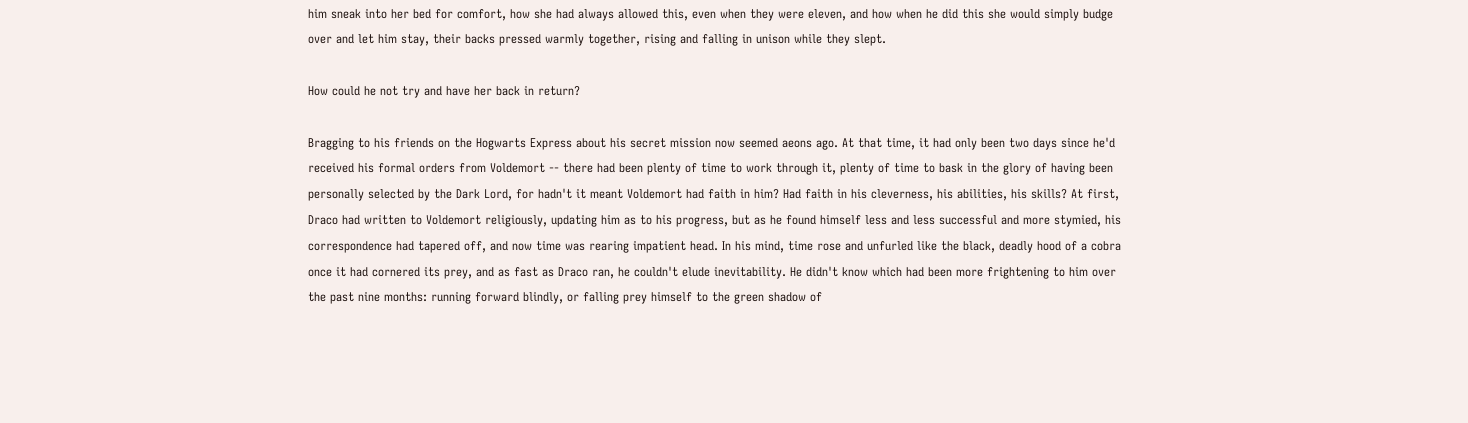him sneak into her bed for comfort, how she had always allowed this, even when they were eleven, and how when he did this she would simply budge over and let him stay, their backs pressed warmly together, rising and falling in unison while they slept.

How could he not try and have her back in return?

Bragging to his friends on the Hogwarts Express about his secret mission now seemed aeons ago. At that time, it had only been two days since he'd received his formal orders from Voldemort -- there had been plenty of time to work through it, plenty of time to bask in the glory of having been personally selected by the Dark Lord, for hadn't it meant Voldemort had faith in him? Had faith in his cleverness, his abilities, his skills? At first, Draco had written to Voldemort religiously, updating him as to his progress, but as he found himself less and less successful and more stymied, his correspondence had tapered off, and now time was rearing impatient head. In his mind, time rose and unfurled like the black, deadly hood of a cobra once it had cornered its prey, and as fast as Draco ran, he couldn't elude inevitability. He didn't know which had been more frightening to him over the past nine months: running forward blindly, or falling prey himself to the green shadow of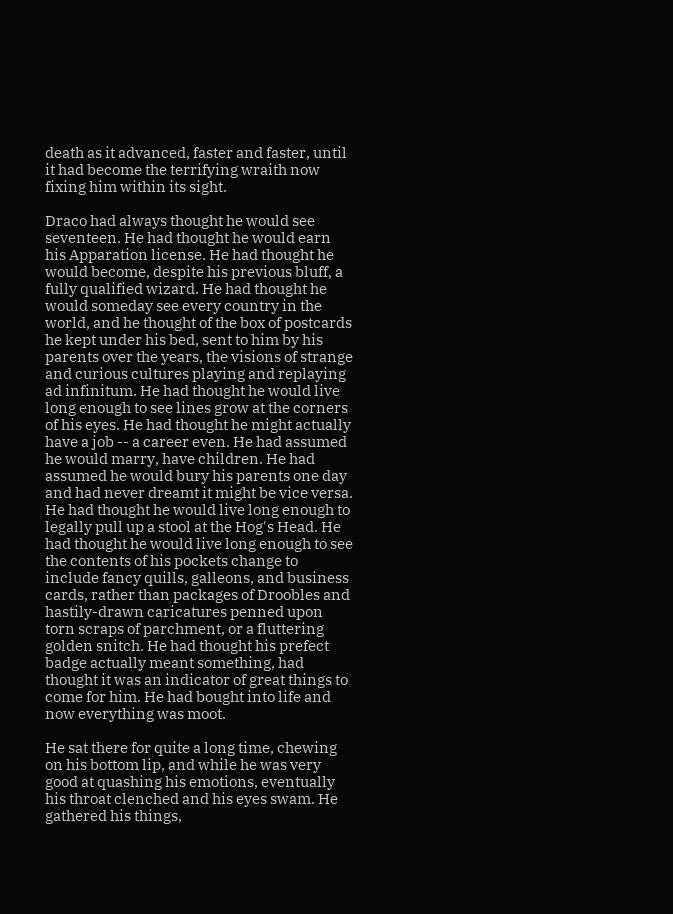death as it advanced, faster and faster, until it had become the terrifying wraith now fixing him within its sight.

Draco had always thought he would see seventeen. He had thought he would earn his Apparation license. He had thought he would become, despite his previous bluff, a fully qualified wizard. He had thought he would someday see every country in the world, and he thought of the box of postcards he kept under his bed, sent to him by his parents over the years, the visions of strange and curious cultures playing and replaying ad infinitum. He had thought he would live long enough to see lines grow at the corners of his eyes. He had thought he might actually have a job -- a career even. He had assumed he would marry, have children. He had assumed he would bury his parents one day and had never dreamt it might be vice versa. He had thought he would live long enough to legally pull up a stool at the Hog's Head. He had thought he would live long enough to see the contents of his pockets change to include fancy quills, galleons, and business cards, rather than packages of Droobles and hastily-drawn caricatures penned upon torn scraps of parchment, or a fluttering golden snitch. He had thought his prefect badge actually meant something, had thought it was an indicator of great things to come for him. He had bought into life and now everything was moot.

He sat there for quite a long time, chewing on his bottom lip, and while he was very good at quashing his emotions, eventually his throat clenched and his eyes swam. He gathered his things,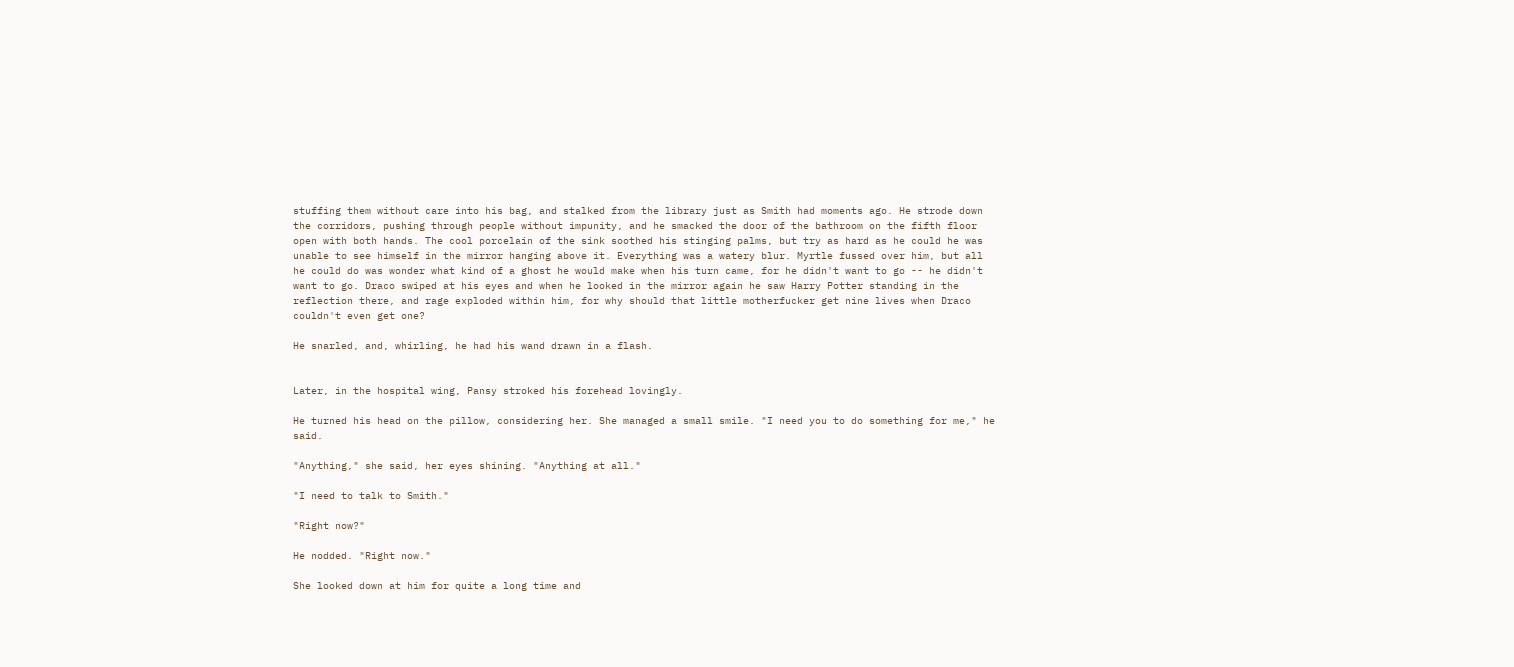stuffing them without care into his bag, and stalked from the library just as Smith had moments ago. He strode down the corridors, pushing through people without impunity, and he smacked the door of the bathroom on the fifth floor open with both hands. The cool porcelain of the sink soothed his stinging palms, but try as hard as he could he was unable to see himself in the mirror hanging above it. Everything was a watery blur. Myrtle fussed over him, but all he could do was wonder what kind of a ghost he would make when his turn came, for he didn't want to go -- he didn't want to go. Draco swiped at his eyes and when he looked in the mirror again he saw Harry Potter standing in the reflection there, and rage exploded within him, for why should that little motherfucker get nine lives when Draco couldn't even get one?

He snarled, and, whirling, he had his wand drawn in a flash.


Later, in the hospital wing, Pansy stroked his forehead lovingly.

He turned his head on the pillow, considering her. She managed a small smile. "I need you to do something for me," he said.

"Anything," she said, her eyes shining. "Anything at all."

"I need to talk to Smith."

"Right now?"

He nodded. "Right now."

She looked down at him for quite a long time and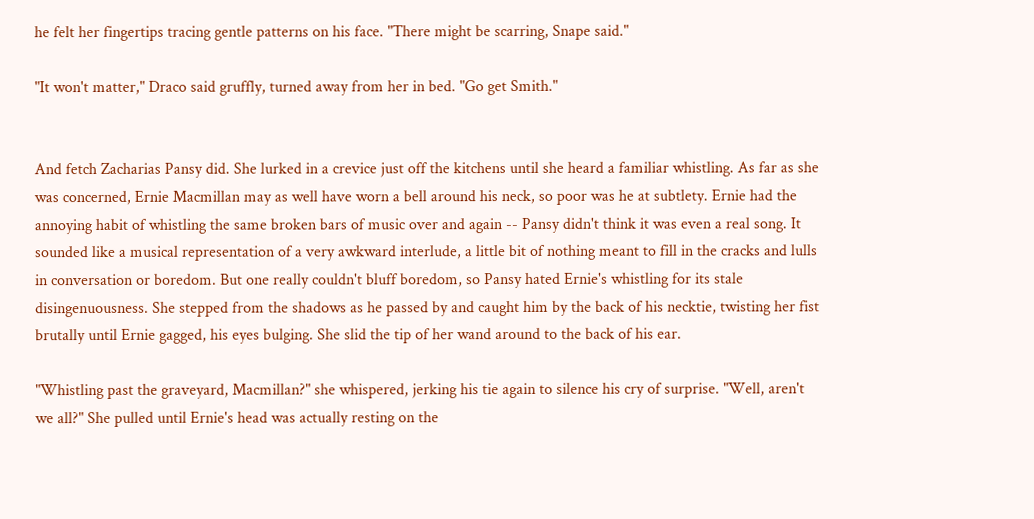he felt her fingertips tracing gentle patterns on his face. "There might be scarring, Snape said."

"It won't matter," Draco said gruffly, turned away from her in bed. "Go get Smith."


And fetch Zacharias Pansy did. She lurked in a crevice just off the kitchens until she heard a familiar whistling. As far as she was concerned, Ernie Macmillan may as well have worn a bell around his neck, so poor was he at subtlety. Ernie had the annoying habit of whistling the same broken bars of music over and again -- Pansy didn't think it was even a real song. It sounded like a musical representation of a very awkward interlude, a little bit of nothing meant to fill in the cracks and lulls in conversation or boredom. But one really couldn't bluff boredom, so Pansy hated Ernie's whistling for its stale disingenuousness. She stepped from the shadows as he passed by and caught him by the back of his necktie, twisting her fist brutally until Ernie gagged, his eyes bulging. She slid the tip of her wand around to the back of his ear.

"Whistling past the graveyard, Macmillan?" she whispered, jerking his tie again to silence his cry of surprise. "Well, aren't we all?" She pulled until Ernie's head was actually resting on the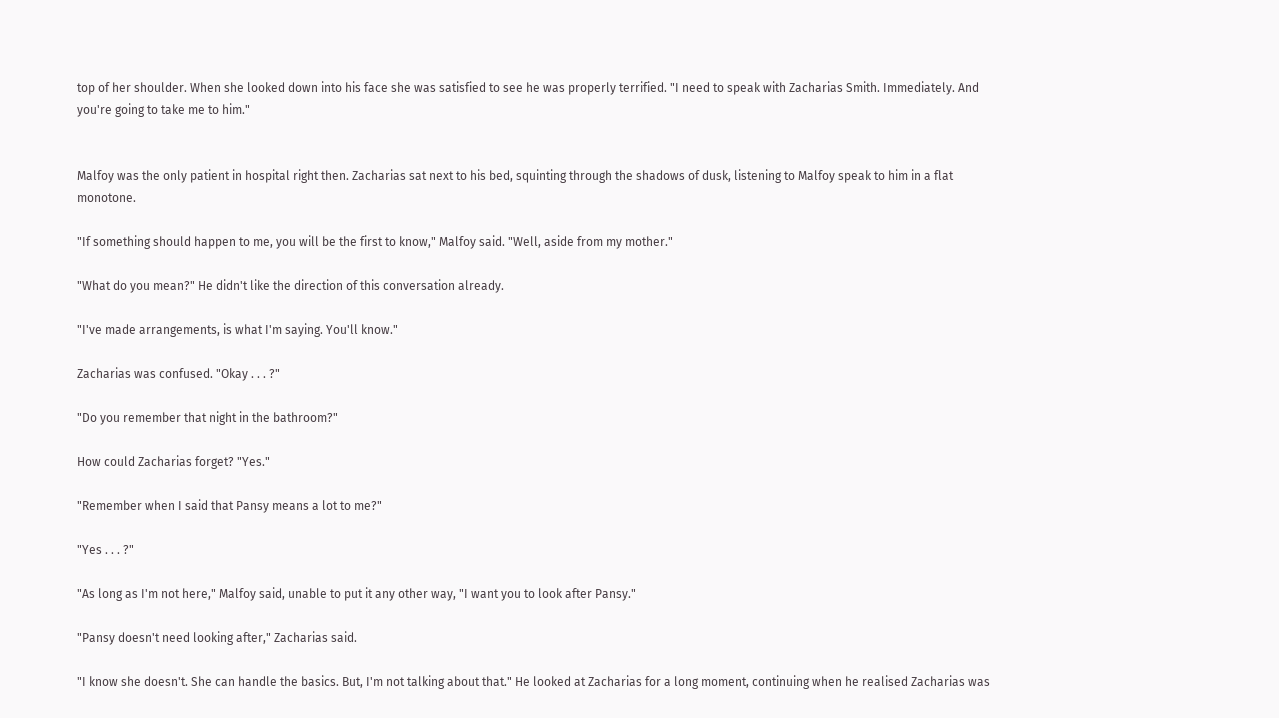top of her shoulder. When she looked down into his face she was satisfied to see he was properly terrified. "I need to speak with Zacharias Smith. Immediately. And you're going to take me to him."


Malfoy was the only patient in hospital right then. Zacharias sat next to his bed, squinting through the shadows of dusk, listening to Malfoy speak to him in a flat monotone.

"If something should happen to me, you will be the first to know," Malfoy said. "Well, aside from my mother."

"What do you mean?" He didn't like the direction of this conversation already.

"I've made arrangements, is what I'm saying. You'll know."

Zacharias was confused. "Okay . . . ?"

"Do you remember that night in the bathroom?"

How could Zacharias forget? "Yes."

"Remember when I said that Pansy means a lot to me?"

"Yes . . . ?"

"As long as I'm not here," Malfoy said, unable to put it any other way, "I want you to look after Pansy."

"Pansy doesn't need looking after," Zacharias said.

"I know she doesn't. She can handle the basics. But, I'm not talking about that." He looked at Zacharias for a long moment, continuing when he realised Zacharias was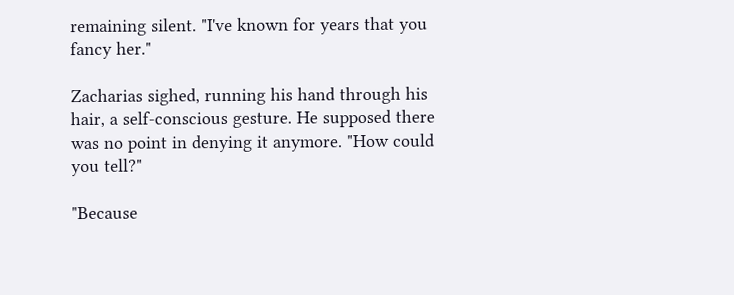remaining silent. "I've known for years that you fancy her."

Zacharias sighed, running his hand through his hair, a self-conscious gesture. He supposed there was no point in denying it anymore. "How could you tell?"

"Because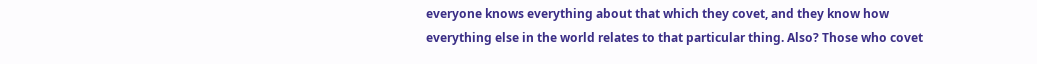everyone knows everything about that which they covet, and they know how everything else in the world relates to that particular thing. Also? Those who covet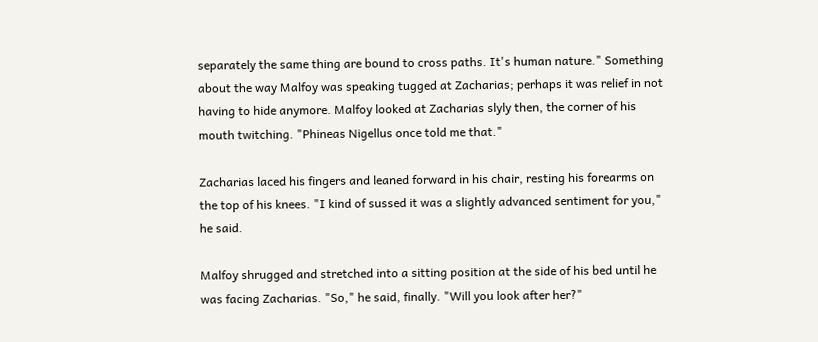separately the same thing are bound to cross paths. It's human nature." Something about the way Malfoy was speaking tugged at Zacharias; perhaps it was relief in not having to hide anymore. Malfoy looked at Zacharias slyly then, the corner of his mouth twitching. "Phineas Nigellus once told me that."

Zacharias laced his fingers and leaned forward in his chair, resting his forearms on the top of his knees. "I kind of sussed it was a slightly advanced sentiment for you," he said.

Malfoy shrugged and stretched into a sitting position at the side of his bed until he was facing Zacharias. "So," he said, finally. "Will you look after her?"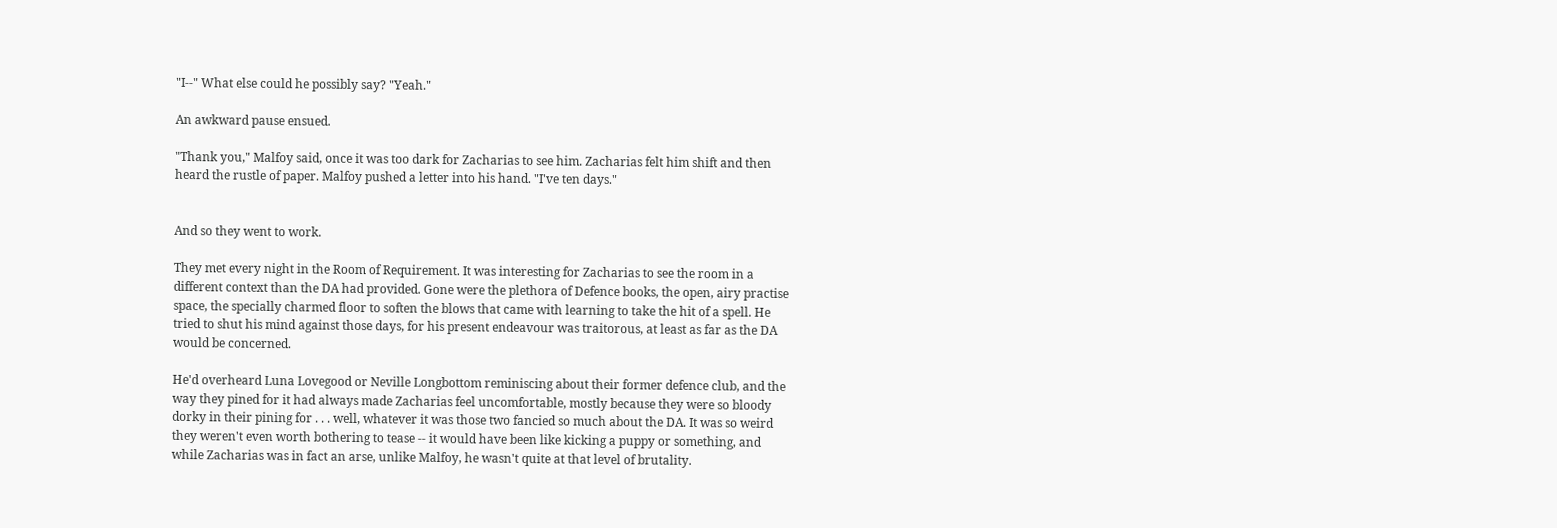"I--" What else could he possibly say? "Yeah."

An awkward pause ensued.

"Thank you," Malfoy said, once it was too dark for Zacharias to see him. Zacharias felt him shift and then heard the rustle of paper. Malfoy pushed a letter into his hand. "I've ten days."


And so they went to work.

They met every night in the Room of Requirement. It was interesting for Zacharias to see the room in a different context than the DA had provided. Gone were the plethora of Defence books, the open, airy practise space, the specially charmed floor to soften the blows that came with learning to take the hit of a spell. He tried to shut his mind against those days, for his present endeavour was traitorous, at least as far as the DA would be concerned.

He'd overheard Luna Lovegood or Neville Longbottom reminiscing about their former defence club, and the way they pined for it had always made Zacharias feel uncomfortable, mostly because they were so bloody dorky in their pining for . . . well, whatever it was those two fancied so much about the DA. It was so weird they weren't even worth bothering to tease -- it would have been like kicking a puppy or something, and while Zacharias was in fact an arse, unlike Malfoy, he wasn't quite at that level of brutality.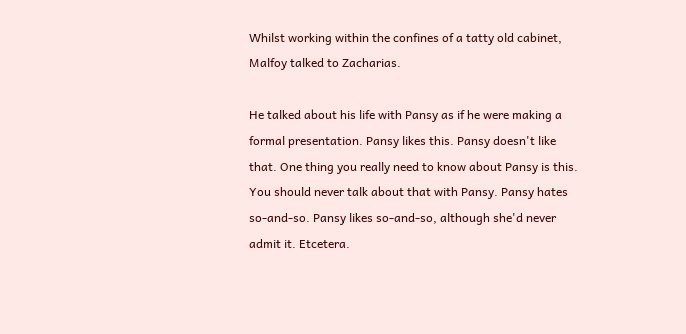Whilst working within the confines of a tatty old cabinet, Malfoy talked to Zacharias.

He talked about his life with Pansy as if he were making a formal presentation. Pansy likes this. Pansy doesn't like that. One thing you really need to know about Pansy is this. You should never talk about that with Pansy. Pansy hates so-and-so. Pansy likes so-and-so, although she'd never admit it. Etcetera.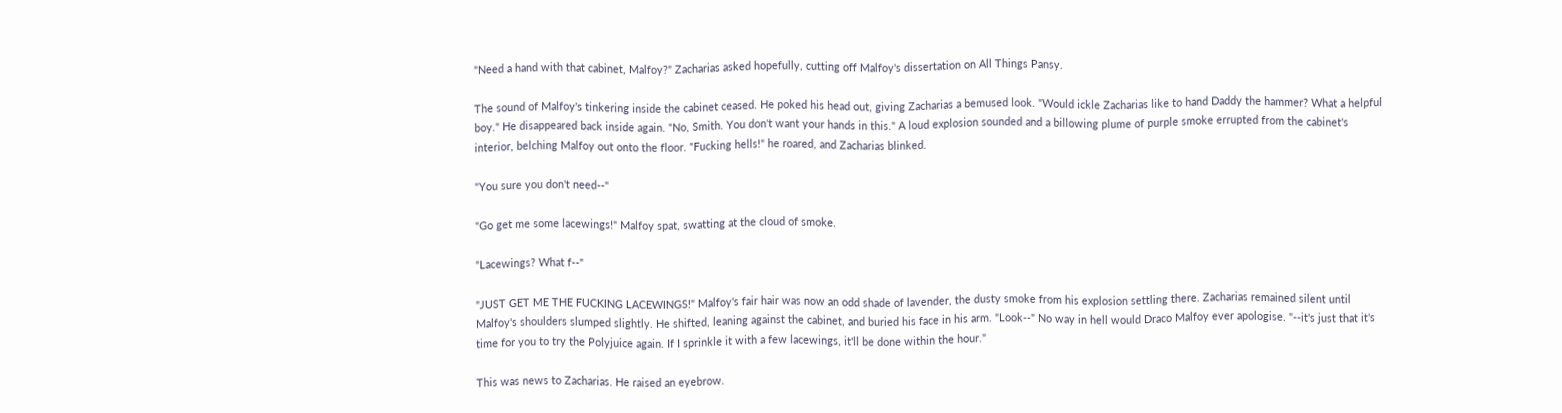"Need a hand with that cabinet, Malfoy?" Zacharias asked hopefully, cutting off Malfoy's dissertation on All Things Pansy.

The sound of Malfoy's tinkering inside the cabinet ceased. He poked his head out, giving Zacharias a bemused look. "Would ickle Zacharias like to hand Daddy the hammer? What a helpful boy." He disappeared back inside again. "No, Smith. You don't want your hands in this." A loud explosion sounded and a billowing plume of purple smoke errupted from the cabinet's interior, belching Malfoy out onto the floor. "Fucking hells!" he roared, and Zacharias blinked.

"You sure you don't need--"

"Go get me some lacewings!" Malfoy spat, swatting at the cloud of smoke.

"Lacewings? What f--"

"JUST GET ME THE FUCKING LACEWINGS!" Malfoy's fair hair was now an odd shade of lavender, the dusty smoke from his explosion settling there. Zacharias remained silent until Malfoy's shoulders slumped slightly. He shifted, leaning against the cabinet, and buried his face in his arm. "Look--" No way in hell would Draco Malfoy ever apologise. "--it's just that it's time for you to try the Polyjuice again. If I sprinkle it with a few lacewings, it'll be done within the hour."

This was news to Zacharias. He raised an eyebrow.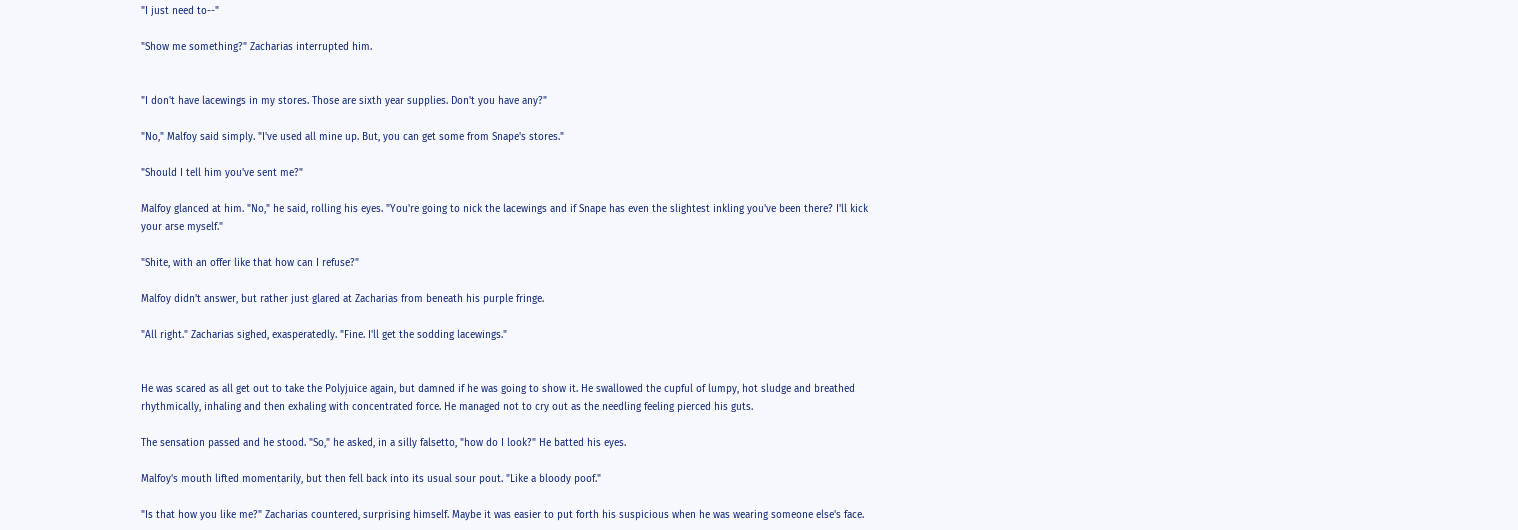"I just need to--"

"Show me something?" Zacharias interrupted him.


"I don't have lacewings in my stores. Those are sixth year supplies. Don't you have any?"

"No," Malfoy said simply. "I've used all mine up. But, you can get some from Snape's stores."

"Should I tell him you've sent me?"

Malfoy glanced at him. "No," he said, rolling his eyes. "You're going to nick the lacewings and if Snape has even the slightest inkling you've been there? I'll kick your arse myself."

"Shite, with an offer like that how can I refuse?"

Malfoy didn't answer, but rather just glared at Zacharias from beneath his purple fringe.

"All right." Zacharias sighed, exasperatedly. "Fine. I'll get the sodding lacewings."


He was scared as all get out to take the Polyjuice again, but damned if he was going to show it. He swallowed the cupful of lumpy, hot sludge and breathed rhythmically, inhaling and then exhaling with concentrated force. He managed not to cry out as the needling feeling pierced his guts.

The sensation passed and he stood. "So," he asked, in a silly falsetto, "how do I look?" He batted his eyes.

Malfoy's mouth lifted momentarily, but then fell back into its usual sour pout. "Like a bloody poof."

"Is that how you like me?" Zacharias countered, surprising himself. Maybe it was easier to put forth his suspicious when he was wearing someone else's face.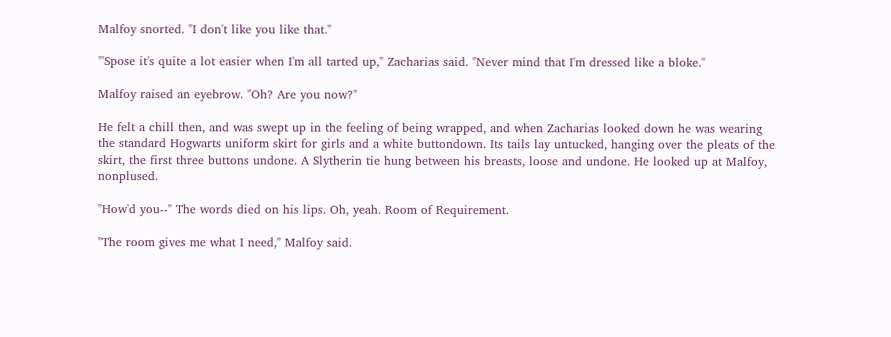Malfoy snorted. "I don't like you like that."

"'Spose it's quite a lot easier when I'm all tarted up," Zacharias said. "Never mind that I'm dressed like a bloke."

Malfoy raised an eyebrow. "Oh? Are you now?"

He felt a chill then, and was swept up in the feeling of being wrapped, and when Zacharias looked down he was wearing the standard Hogwarts uniform skirt for girls and a white buttondown. Its tails lay untucked, hanging over the pleats of the skirt, the first three buttons undone. A Slytherin tie hung between his breasts, loose and undone. He looked up at Malfoy, nonplused.

"How'd you--" The words died on his lips. Oh, yeah. Room of Requirement.

"The room gives me what I need," Malfoy said.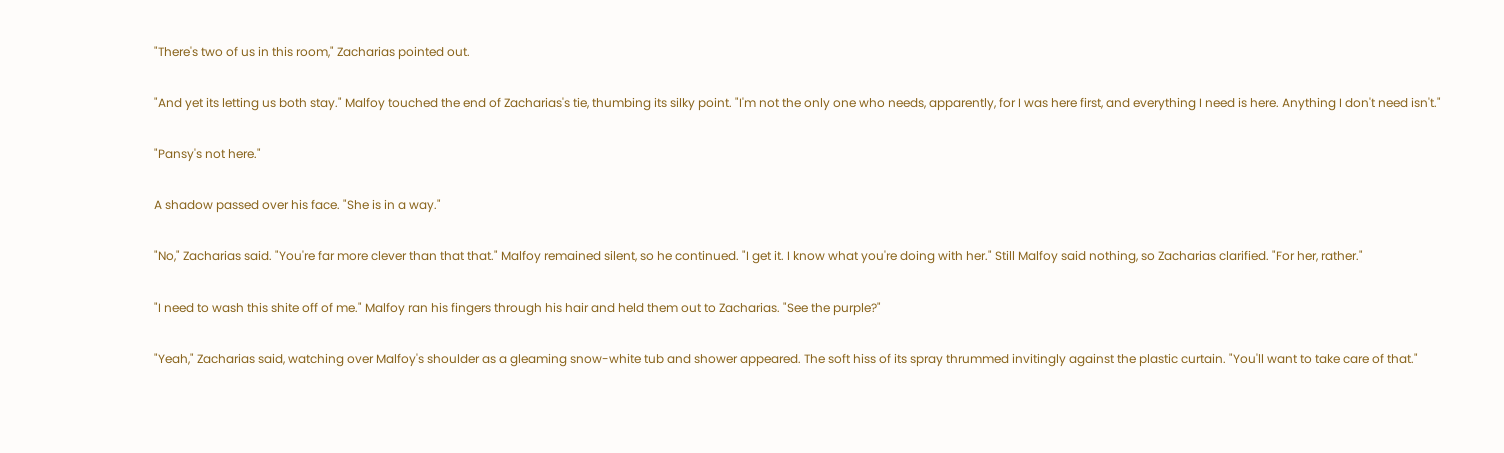"There's two of us in this room," Zacharias pointed out.

"And yet its letting us both stay." Malfoy touched the end of Zacharias's tie, thumbing its silky point. "I'm not the only one who needs, apparently, for I was here first, and everything I need is here. Anything I don't need isn't."

"Pansy's not here."

A shadow passed over his face. "She is in a way."

"No," Zacharias said. "You're far more clever than that that." Malfoy remained silent, so he continued. "I get it. I know what you're doing with her." Still Malfoy said nothing, so Zacharias clarified. "For her, rather."

"I need to wash this shite off of me." Malfoy ran his fingers through his hair and held them out to Zacharias. "See the purple?"

"Yeah," Zacharias said, watching over Malfoy's shoulder as a gleaming snow-white tub and shower appeared. The soft hiss of its spray thrummed invitingly against the plastic curtain. "You'll want to take care of that."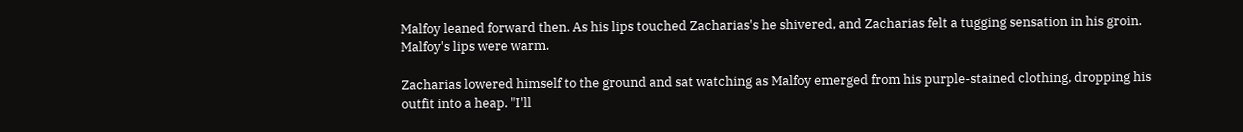Malfoy leaned forward then. As his lips touched Zacharias's he shivered, and Zacharias felt a tugging sensation in his groin. Malfoy's lips were warm.

Zacharias lowered himself to the ground and sat watching as Malfoy emerged from his purple-stained clothing, dropping his outfit into a heap. "I'll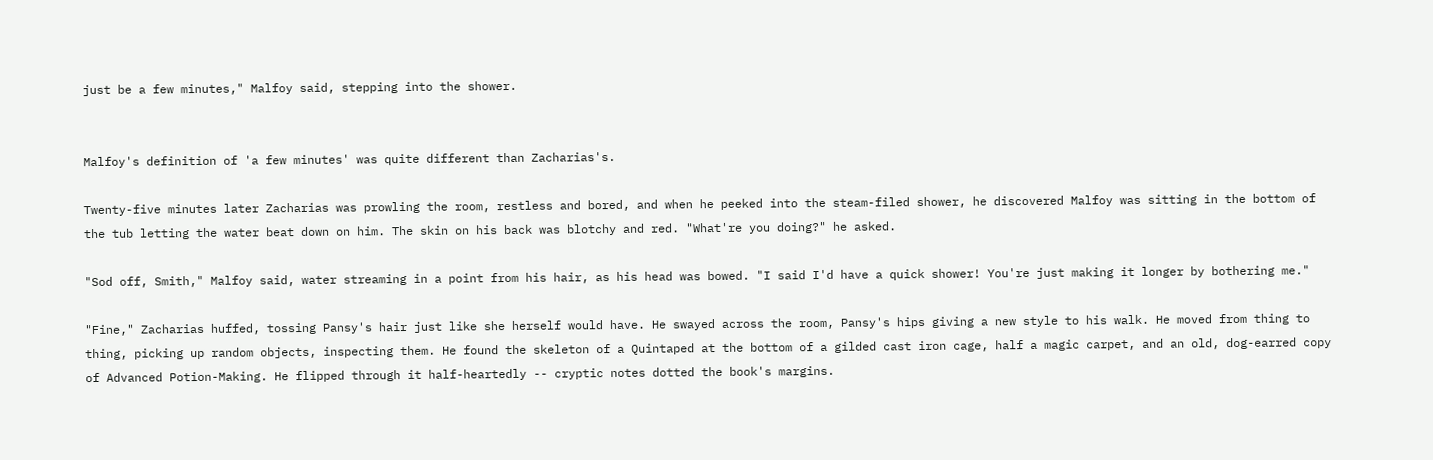just be a few minutes," Malfoy said, stepping into the shower.


Malfoy's definition of 'a few minutes' was quite different than Zacharias's.

Twenty-five minutes later Zacharias was prowling the room, restless and bored, and when he peeked into the steam-filed shower, he discovered Malfoy was sitting in the bottom of the tub letting the water beat down on him. The skin on his back was blotchy and red. "What're you doing?" he asked.

"Sod off, Smith," Malfoy said, water streaming in a point from his hair, as his head was bowed. "I said I'd have a quick shower! You're just making it longer by bothering me."

"Fine," Zacharias huffed, tossing Pansy's hair just like she herself would have. He swayed across the room, Pansy's hips giving a new style to his walk. He moved from thing to thing, picking up random objects, inspecting them. He found the skeleton of a Quintaped at the bottom of a gilded cast iron cage, half a magic carpet, and an old, dog-earred copy of Advanced Potion-Making. He flipped through it half-heartedly -- cryptic notes dotted the book's margins.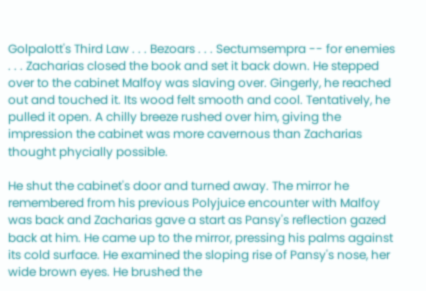Golpalott's Third Law . . . Bezoars . . . Sectumsempra -- for enemies . . . Zacharias closed the book and set it back down. He stepped over to the cabinet Malfoy was slaving over. Gingerly, he reached out and touched it. Its wood felt smooth and cool. Tentatively, he pulled it open. A chilly breeze rushed over him, giving the impression the cabinet was more cavernous than Zacharias thought phycially possible.

He shut the cabinet's door and turned away. The mirror he remembered from his previous Polyjuice encounter with Malfoy was back and Zacharias gave a start as Pansy's reflection gazed back at him. He came up to the mirror, pressing his palms against its cold surface. He examined the sloping rise of Pansy's nose, her wide brown eyes. He brushed the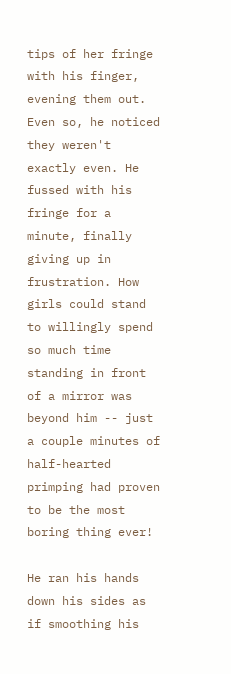tips of her fringe with his finger, evening them out. Even so, he noticed they weren't exactly even. He fussed with his fringe for a minute, finally giving up in frustration. How girls could stand to willingly spend so much time standing in front of a mirror was beyond him -- just a couple minutes of half-hearted primping had proven to be the most boring thing ever!

He ran his hands down his sides as if smoothing his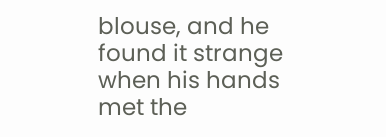blouse, and he found it strange when his hands met the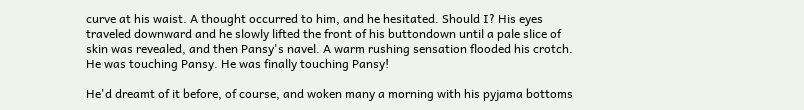curve at his waist. A thought occurred to him, and he hesitated. Should I? His eyes traveled downward and he slowly lifted the front of his buttondown until a pale slice of skin was revealed, and then Pansy's navel. A warm rushing sensation flooded his crotch. He was touching Pansy. He was finally touching Pansy!

He'd dreamt of it before, of course, and woken many a morning with his pyjama bottoms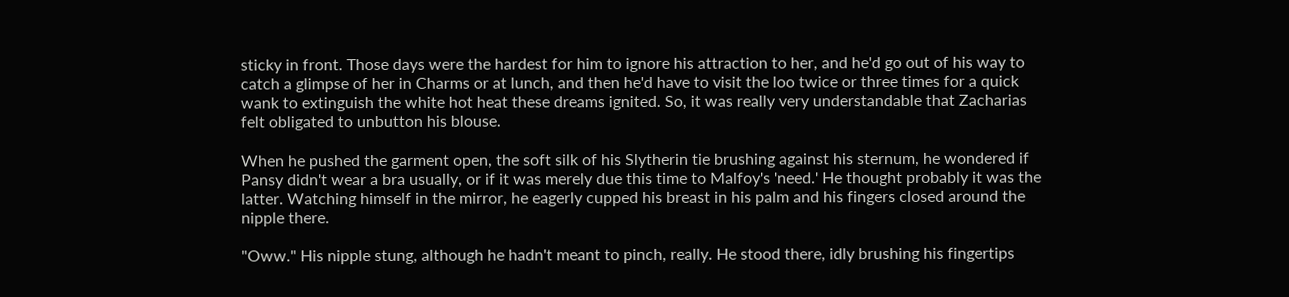sticky in front. Those days were the hardest for him to ignore his attraction to her, and he'd go out of his way to catch a glimpse of her in Charms or at lunch, and then he'd have to visit the loo twice or three times for a quick wank to extinguish the white hot heat these dreams ignited. So, it was really very understandable that Zacharias felt obligated to unbutton his blouse.

When he pushed the garment open, the soft silk of his Slytherin tie brushing against his sternum, he wondered if Pansy didn't wear a bra usually, or if it was merely due this time to Malfoy's 'need.' He thought probably it was the latter. Watching himself in the mirror, he eagerly cupped his breast in his palm and his fingers closed around the nipple there.

"Oww." His nipple stung, although he hadn't meant to pinch, really. He stood there, idly brushing his fingertips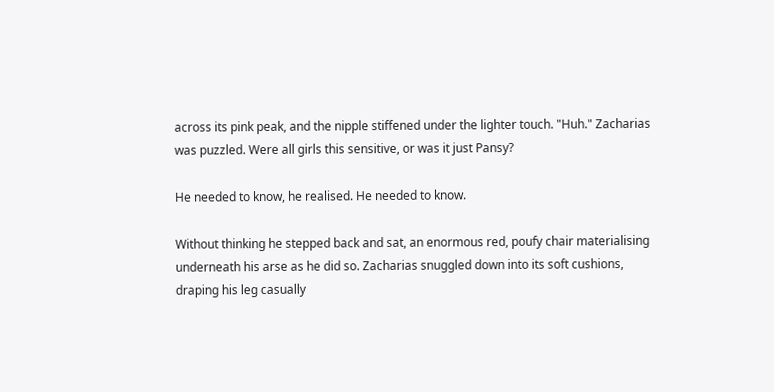across its pink peak, and the nipple stiffened under the lighter touch. "Huh." Zacharias was puzzled. Were all girls this sensitive, or was it just Pansy?

He needed to know, he realised. He needed to know.

Without thinking he stepped back and sat, an enormous red, poufy chair materialising underneath his arse as he did so. Zacharias snuggled down into its soft cushions, draping his leg casually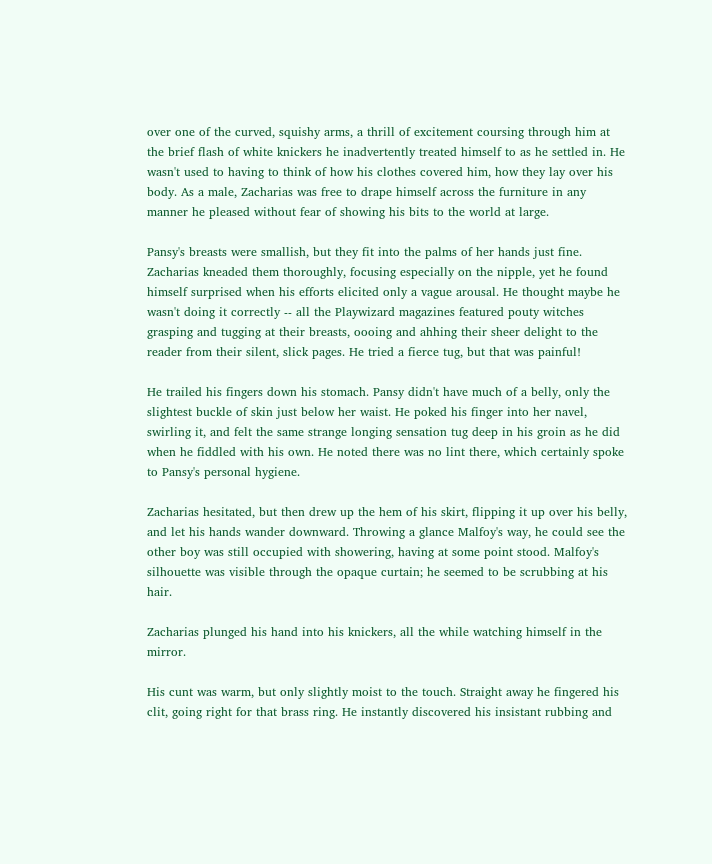over one of the curved, squishy arms, a thrill of excitement coursing through him at the brief flash of white knickers he inadvertently treated himself to as he settled in. He wasn't used to having to think of how his clothes covered him, how they lay over his body. As a male, Zacharias was free to drape himself across the furniture in any manner he pleased without fear of showing his bits to the world at large.

Pansy's breasts were smallish, but they fit into the palms of her hands just fine. Zacharias kneaded them thoroughly, focusing especially on the nipple, yet he found himself surprised when his efforts elicited only a vague arousal. He thought maybe he wasn't doing it correctly -- all the Playwizard magazines featured pouty witches grasping and tugging at their breasts, oooing and ahhing their sheer delight to the reader from their silent, slick pages. He tried a fierce tug, but that was painful!

He trailed his fingers down his stomach. Pansy didn't have much of a belly, only the slightest buckle of skin just below her waist. He poked his finger into her navel, swirling it, and felt the same strange longing sensation tug deep in his groin as he did when he fiddled with his own. He noted there was no lint there, which certainly spoke to Pansy's personal hygiene.

Zacharias hesitated, but then drew up the hem of his skirt, flipping it up over his belly, and let his hands wander downward. Throwing a glance Malfoy's way, he could see the other boy was still occupied with showering, having at some point stood. Malfoy's silhouette was visible through the opaque curtain; he seemed to be scrubbing at his hair.

Zacharias plunged his hand into his knickers, all the while watching himself in the mirror.

His cunt was warm, but only slightly moist to the touch. Straight away he fingered his clit, going right for that brass ring. He instantly discovered his insistant rubbing and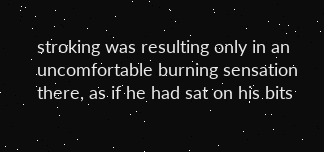stroking was resulting only in an uncomfortable burning sensation there, as if he had sat on his bits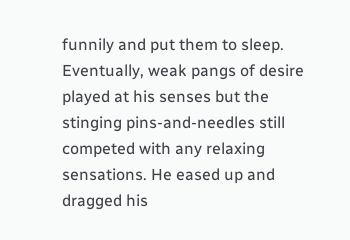funnily and put them to sleep. Eventually, weak pangs of desire played at his senses but the stinging pins-and-needles still competed with any relaxing sensations. He eased up and dragged his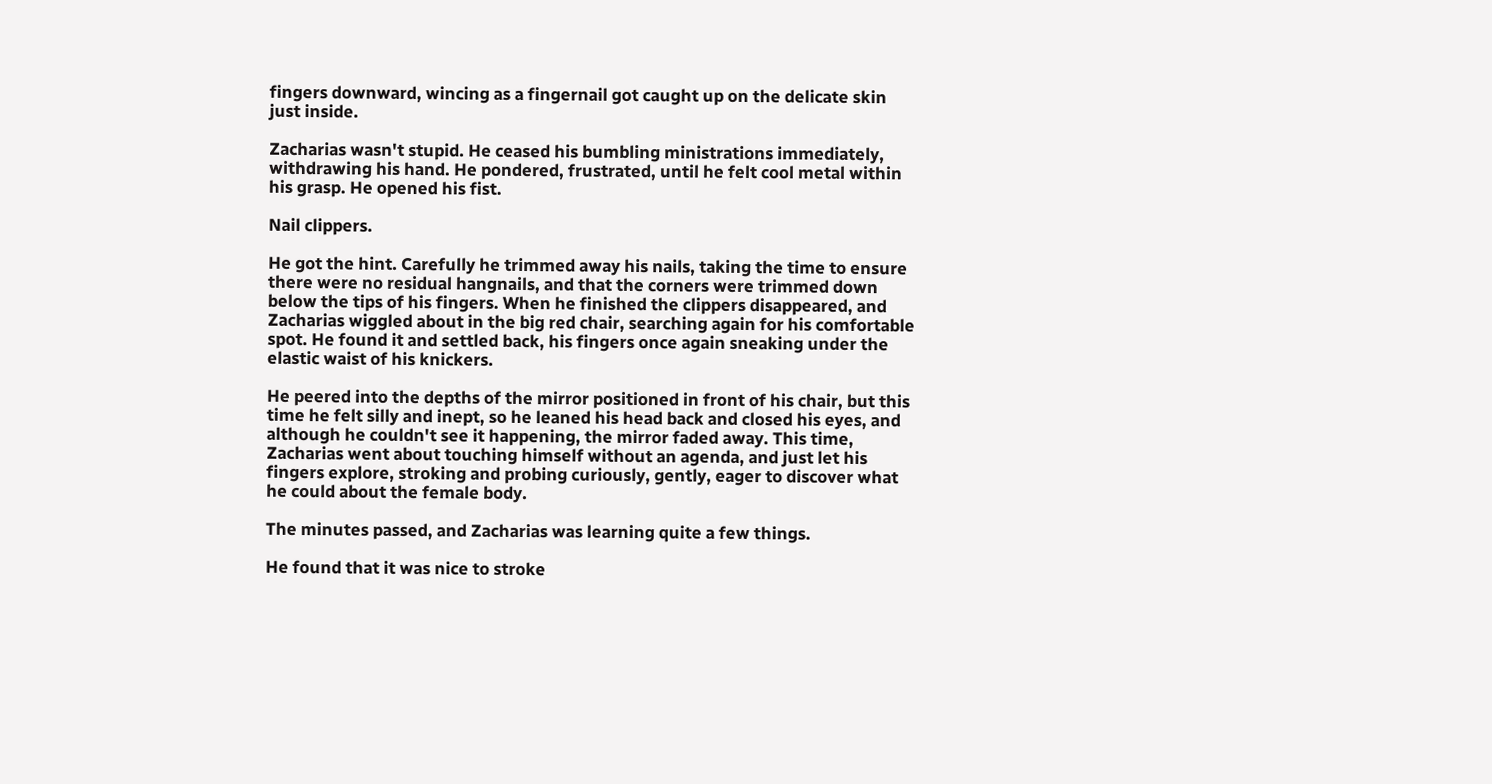fingers downward, wincing as a fingernail got caught up on the delicate skin just inside.

Zacharias wasn't stupid. He ceased his bumbling ministrations immediately, withdrawing his hand. He pondered, frustrated, until he felt cool metal within his grasp. He opened his fist.

Nail clippers.

He got the hint. Carefully he trimmed away his nails, taking the time to ensure there were no residual hangnails, and that the corners were trimmed down below the tips of his fingers. When he finished the clippers disappeared, and Zacharias wiggled about in the big red chair, searching again for his comfortable spot. He found it and settled back, his fingers once again sneaking under the elastic waist of his knickers.

He peered into the depths of the mirror positioned in front of his chair, but this time he felt silly and inept, so he leaned his head back and closed his eyes, and although he couldn't see it happening, the mirror faded away. This time, Zacharias went about touching himself without an agenda, and just let his fingers explore, stroking and probing curiously, gently, eager to discover what he could about the female body.

The minutes passed, and Zacharias was learning quite a few things.

He found that it was nice to stroke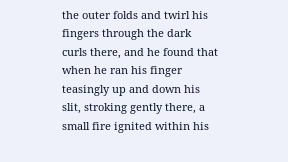the outer folds and twirl his fingers through the dark curls there, and he found that when he ran his finger teasingly up and down his slit, stroking gently there, a small fire ignited within his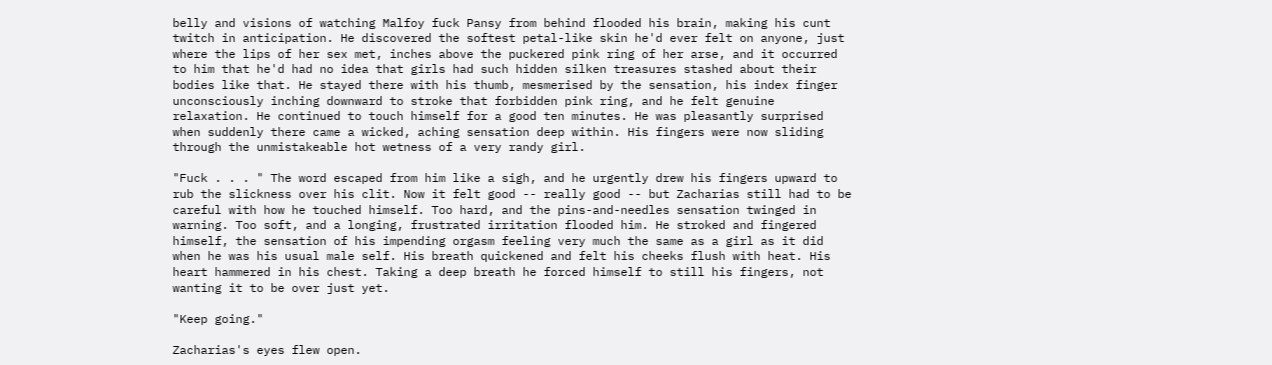belly and visions of watching Malfoy fuck Pansy from behind flooded his brain, making his cunt twitch in anticipation. He discovered the softest petal-like skin he'd ever felt on anyone, just where the lips of her sex met, inches above the puckered pink ring of her arse, and it occurred to him that he'd had no idea that girls had such hidden silken treasures stashed about their bodies like that. He stayed there with his thumb, mesmerised by the sensation, his index finger unconsciously inching downward to stroke that forbidden pink ring, and he felt genuine relaxation. He continued to touch himself for a good ten minutes. He was pleasantly surprised when suddenly there came a wicked, aching sensation deep within. His fingers were now sliding through the unmistakeable hot wetness of a very randy girl.

"Fuck . . . " The word escaped from him like a sigh, and he urgently drew his fingers upward to rub the slickness over his clit. Now it felt good -- really good -- but Zacharias still had to be careful with how he touched himself. Too hard, and the pins-and-needles sensation twinged in warning. Too soft, and a longing, frustrated irritation flooded him. He stroked and fingered himself, the sensation of his impending orgasm feeling very much the same as a girl as it did when he was his usual male self. His breath quickened and felt his cheeks flush with heat. His heart hammered in his chest. Taking a deep breath he forced himself to still his fingers, not wanting it to be over just yet.

"Keep going."

Zacharias's eyes flew open.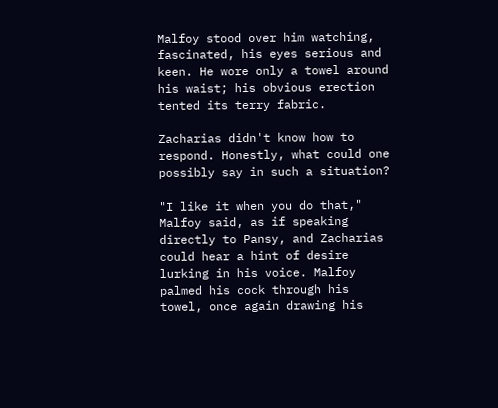Malfoy stood over him watching, fascinated, his eyes serious and keen. He wore only a towel around his waist; his obvious erection tented its terry fabric.

Zacharias didn't know how to respond. Honestly, what could one possibly say in such a situation?

"I like it when you do that," Malfoy said, as if speaking directly to Pansy, and Zacharias could hear a hint of desire lurking in his voice. Malfoy palmed his cock through his towel, once again drawing his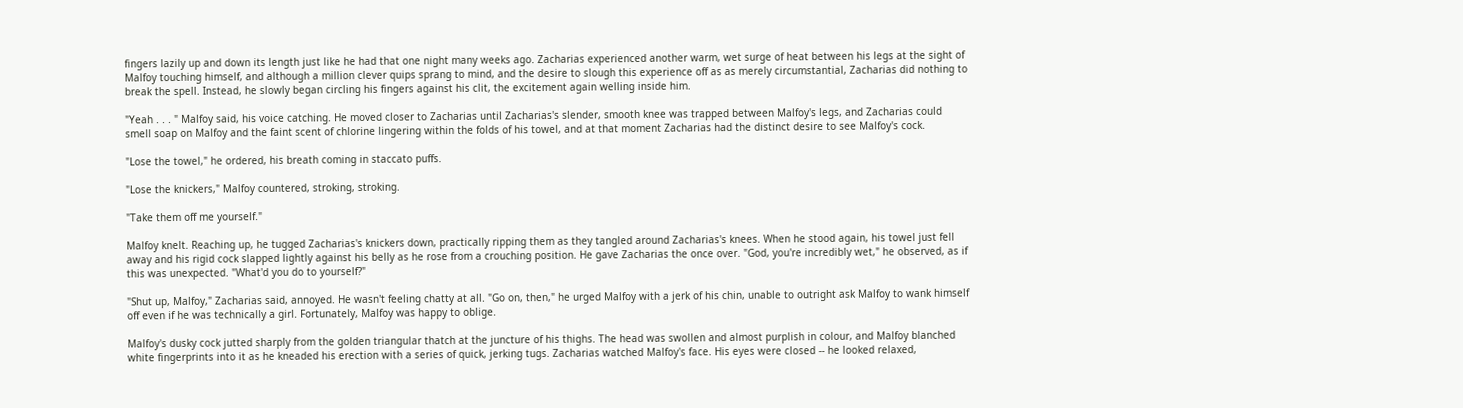fingers lazily up and down its length just like he had that one night many weeks ago. Zacharias experienced another warm, wet surge of heat between his legs at the sight of Malfoy touching himself, and although a million clever quips sprang to mind, and the desire to slough this experience off as as merely circumstantial, Zacharias did nothing to break the spell. Instead, he slowly began circling his fingers against his clit, the excitement again welling inside him.

"Yeah . . . " Malfoy said, his voice catching. He moved closer to Zacharias until Zacharias's slender, smooth knee was trapped between Malfoy's legs, and Zacharias could smell soap on Malfoy and the faint scent of chlorine lingering within the folds of his towel, and at that moment Zacharias had the distinct desire to see Malfoy's cock.

"Lose the towel," he ordered, his breath coming in staccato puffs.

"Lose the knickers," Malfoy countered, stroking, stroking.

"Take them off me yourself."

Malfoy knelt. Reaching up, he tugged Zacharias's knickers down, practically ripping them as they tangled around Zacharias's knees. When he stood again, his towel just fell away and his rigid cock slapped lightly against his belly as he rose from a crouching position. He gave Zacharias the once over. "God, you're incredibly wet," he observed, as if this was unexpected. "What'd you do to yourself?"

"Shut up, Malfoy," Zacharias said, annoyed. He wasn't feeling chatty at all. "Go on, then," he urged Malfoy with a jerk of his chin, unable to outright ask Malfoy to wank himself off even if he was technically a girl. Fortunately, Malfoy was happy to oblige.

Malfoy's dusky cock jutted sharply from the golden triangular thatch at the juncture of his thighs. The head was swollen and almost purplish in colour, and Malfoy blanched white fingerprints into it as he kneaded his erection with a series of quick, jerking tugs. Zacharias watched Malfoy's face. His eyes were closed -- he looked relaxed,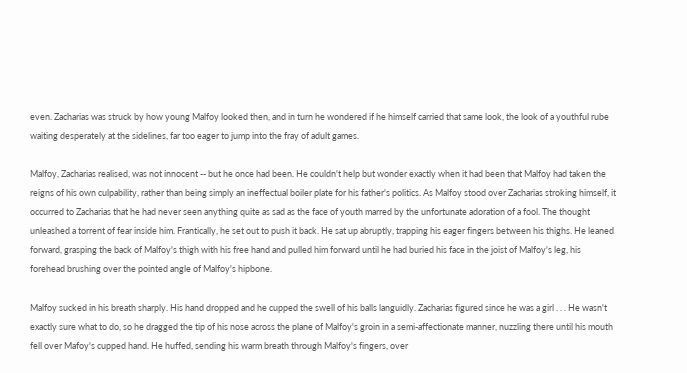even. Zacharias was struck by how young Malfoy looked then, and in turn he wondered if he himself carried that same look, the look of a youthful rube waiting desperately at the sidelines, far too eager to jump into the fray of adult games.

Malfoy, Zacharias realised, was not innocent -- but he once had been. He couldn't help but wonder exactly when it had been that Malfoy had taken the reigns of his own culpability, rather than being simply an ineffectual boiler plate for his father's politics. As Malfoy stood over Zacharias stroking himself, it occurred to Zacharias that he had never seen anything quite as sad as the face of youth marred by the unfortunate adoration of a fool. The thought unleashed a torrent of fear inside him. Frantically, he set out to push it back. He sat up abruptly, trapping his eager fingers between his thighs. He leaned forward, grasping the back of Malfoy's thigh with his free hand and pulled him forward until he had buried his face in the joist of Malfoy's leg, his forehead brushing over the pointed angle of Malfoy's hipbone.

Malfoy sucked in his breath sharply. His hand dropped and he cupped the swell of his balls languidly. Zacharias figured since he was a girl . . . He wasn't exactly sure what to do, so he dragged the tip of his nose across the plane of Malfoy's groin in a semi-affectionate manner, nuzzling there until his mouth fell over Mafoy's cupped hand. He huffed, sending his warm breath through Malfoy's fingers, over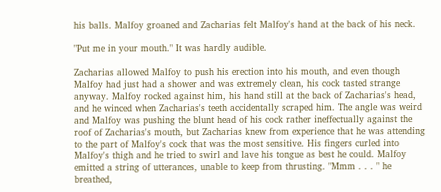his balls. Malfoy groaned and Zacharias felt Malfoy's hand at the back of his neck.

"Put me in your mouth." It was hardly audible.

Zacharias allowed Malfoy to push his erection into his mouth, and even though Malfoy had just had a shower and was extremely clean, his cock tasted strange anyway. Malfoy rocked against him, his hand still at the back of Zacharias's head, and he winced when Zacharias's teeth accidentally scraped him. The angle was weird and Malfoy was pushing the blunt head of his cock rather ineffectually against the roof of Zacharias's mouth, but Zacharias knew from experience that he was attending to the part of Malfoy's cock that was the most sensitive. His fingers curled into Malfoy's thigh and he tried to swirl and lave his tongue as best he could. Malfoy emitted a string of utterances, unable to keep from thrusting. "Mmm . . . " he breathed,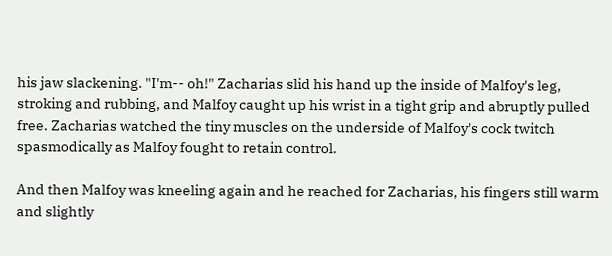his jaw slackening. "I'm-- oh!" Zacharias slid his hand up the inside of Malfoy's leg, stroking and rubbing, and Malfoy caught up his wrist in a tight grip and abruptly pulled free. Zacharias watched the tiny muscles on the underside of Malfoy's cock twitch spasmodically as Malfoy fought to retain control.

And then Malfoy was kneeling again and he reached for Zacharias, his fingers still warm and slightly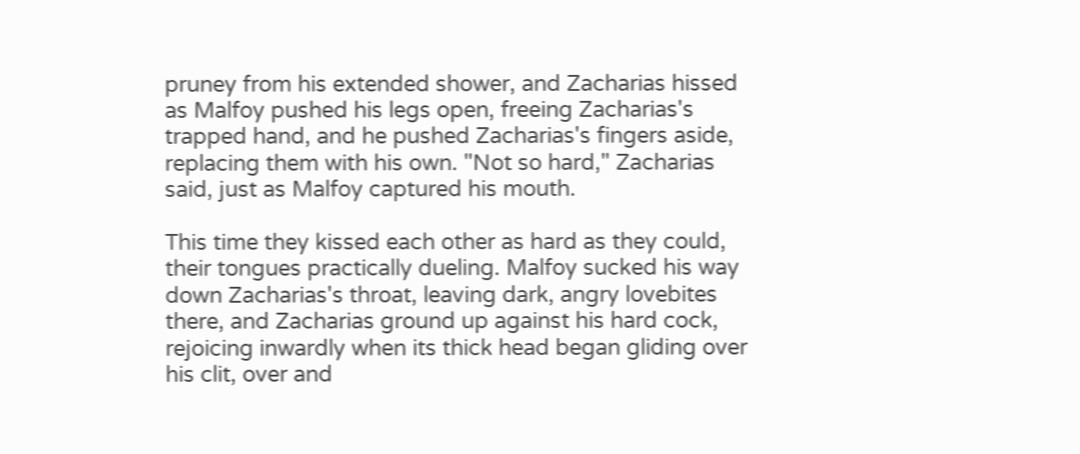pruney from his extended shower, and Zacharias hissed as Malfoy pushed his legs open, freeing Zacharias's trapped hand, and he pushed Zacharias's fingers aside, replacing them with his own. "Not so hard," Zacharias said, just as Malfoy captured his mouth.

This time they kissed each other as hard as they could, their tongues practically dueling. Malfoy sucked his way down Zacharias's throat, leaving dark, angry lovebites there, and Zacharias ground up against his hard cock, rejoicing inwardly when its thick head began gliding over his clit, over and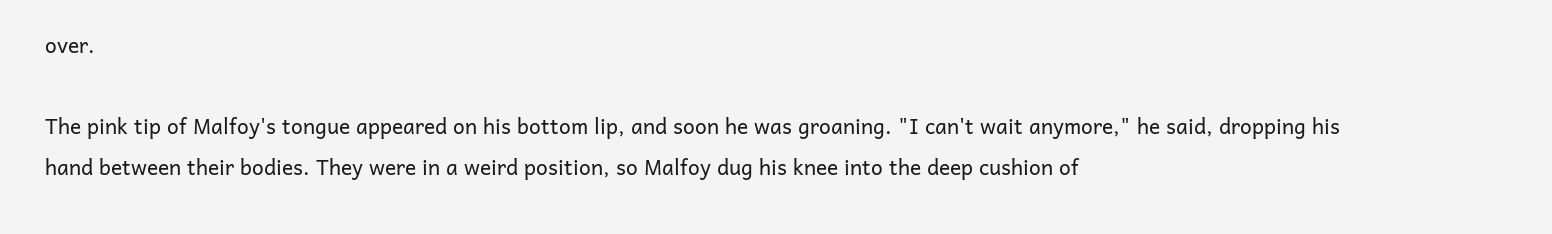over.

The pink tip of Malfoy's tongue appeared on his bottom lip, and soon he was groaning. "I can't wait anymore," he said, dropping his hand between their bodies. They were in a weird position, so Malfoy dug his knee into the deep cushion of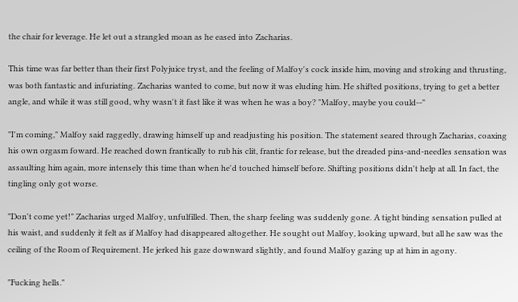the chair for leverage. He let out a strangled moan as he eased into Zacharias.

This time was far better than their first Polyjuice tryst, and the feeling of Malfoy's cock inside him, moving and stroking and thrusting, was both fantastic and infuriating. Zacharias wanted to come, but now it was eluding him. He shifted positions, trying to get a better angle, and while it was still good, why wasn't it fast like it was when he was a boy? "Malfoy, maybe you could--"

"I'm coming," Malfoy said raggedly, drawing himself up and readjusting his position. The statement seared through Zacharias, coaxing his own orgasm foward. He reached down frantically to rub his clit, frantic for release, but the dreaded pins-and-needles sensation was assaulting him again, more intensely this time than when he'd touched himself before. Shifting positions didn't help at all. In fact, the tingling only got worse.

"Don't come yet!" Zacharias urged Malfoy, unfulfilled. Then, the sharp feeling was suddenly gone. A tight binding sensation pulled at his waist, and suddenly it felt as if Malfoy had disappeared altogether. He sought out Malfoy, looking upward, but all he saw was the ceiling of the Room of Requirement. He jerked his gaze downward slightly, and found Malfoy gazing up at him in agony.

"Fucking hells."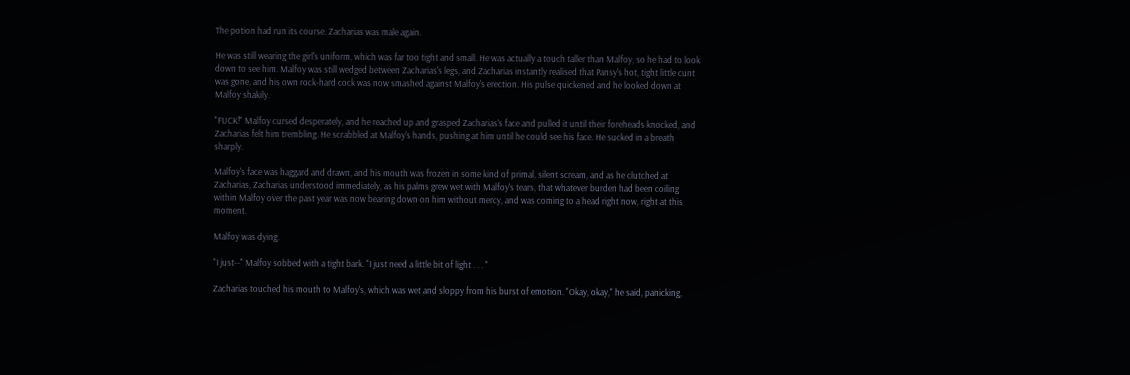The potion had run its course. Zacharias was male again.

He was still wearing the girl's uniform, which was far too tight and small. He was actually a touch taller than Malfoy, so he had to look down to see him. Malfoy was still wedged between Zacharias's legs, and Zacharias instantly realised that Pansy's hot, tight little cunt was gone, and his own rock-hard cock was now smashed against Malfoy's erection. His pulse quickened and he looked down at Malfoy shakily.

"FUCK!" Malfoy cursed desperately, and he reached up and grasped Zacharias's face and pulled it until their foreheads knocked, and Zacharias felt him trembling. He scrabbled at Malfoy's hands, pushing at him until he could see his face. He sucked in a breath sharply.

Malfoy's face was haggard and drawn, and his mouth was frozen in some kind of primal, silent scream, and as he clutched at Zacharias, Zacharias understood immediately, as his palms grew wet with Malfoy's tears, that whatever burden had been coiling within Malfoy over the past year was now bearing down on him without mercy, and was coming to a head right now, right at this moment.

Malfoy was dying.

"I just--" Malfoy sobbed with a tight bark. "I just need a little bit of light . . . "

Zacharias touched his mouth to Malfoy's, which was wet and sloppy from his burst of emotion. "Okay, okay," he said, panicking,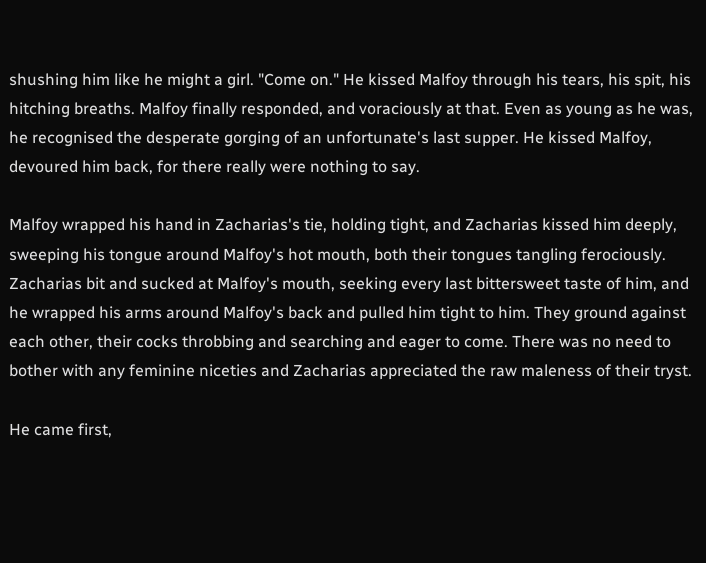shushing him like he might a girl. "Come on." He kissed Malfoy through his tears, his spit, his hitching breaths. Malfoy finally responded, and voraciously at that. Even as young as he was, he recognised the desperate gorging of an unfortunate's last supper. He kissed Malfoy, devoured him back, for there really were nothing to say.

Malfoy wrapped his hand in Zacharias's tie, holding tight, and Zacharias kissed him deeply, sweeping his tongue around Malfoy's hot mouth, both their tongues tangling ferociously. Zacharias bit and sucked at Malfoy's mouth, seeking every last bittersweet taste of him, and he wrapped his arms around Malfoy's back and pulled him tight to him. They ground against each other, their cocks throbbing and searching and eager to come. There was no need to bother with any feminine niceties and Zacharias appreciated the raw maleness of their tryst.

He came first,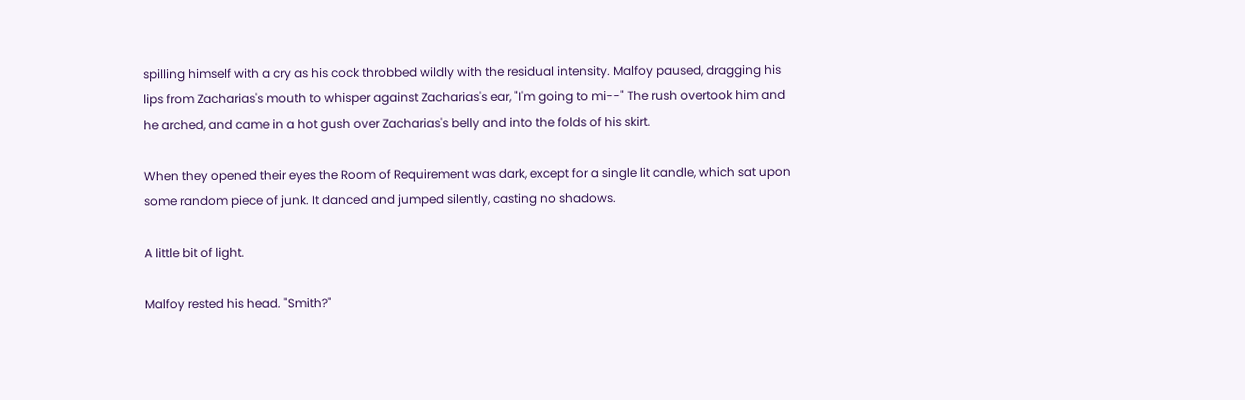spilling himself with a cry as his cock throbbed wildly with the residual intensity. Malfoy paused, dragging his lips from Zacharias's mouth to whisper against Zacharias's ear, "I'm going to mi--" The rush overtook him and he arched, and came in a hot gush over Zacharias's belly and into the folds of his skirt.

When they opened their eyes the Room of Requirement was dark, except for a single lit candle, which sat upon some random piece of junk. It danced and jumped silently, casting no shadows.

A little bit of light.

Malfoy rested his head. "Smith?"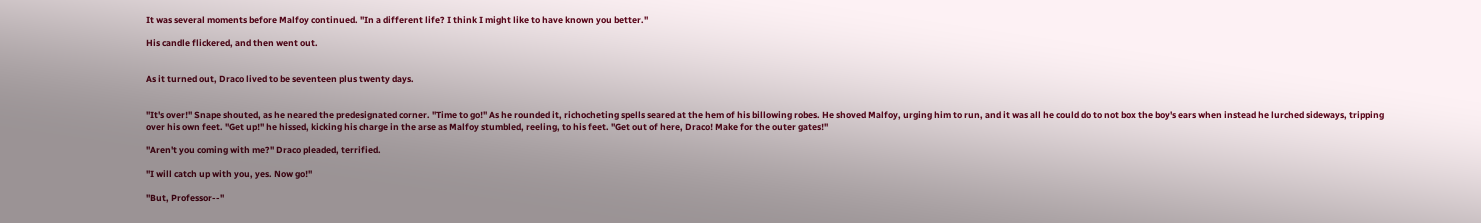It was several moments before Malfoy continued. "In a different life? I think I might like to have known you better."

His candle flickered, and then went out.


As it turned out, Draco lived to be seventeen plus twenty days.


"It's over!" Snape shouted, as he neared the predesignated corner. "Time to go!" As he rounded it, richocheting spells seared at the hem of his billowing robes. He shoved Malfoy, urging him to run, and it was all he could do to not box the boy's ears when instead he lurched sideways, tripping over his own feet. "Get up!" he hissed, kicking his charge in the arse as Malfoy stumbled, reeling, to his feet. "Get out of here, Draco! Make for the outer gates!"

"Aren't you coming with me?" Draco pleaded, terrified.

"I will catch up with you, yes. Now go!"

"But, Professor--"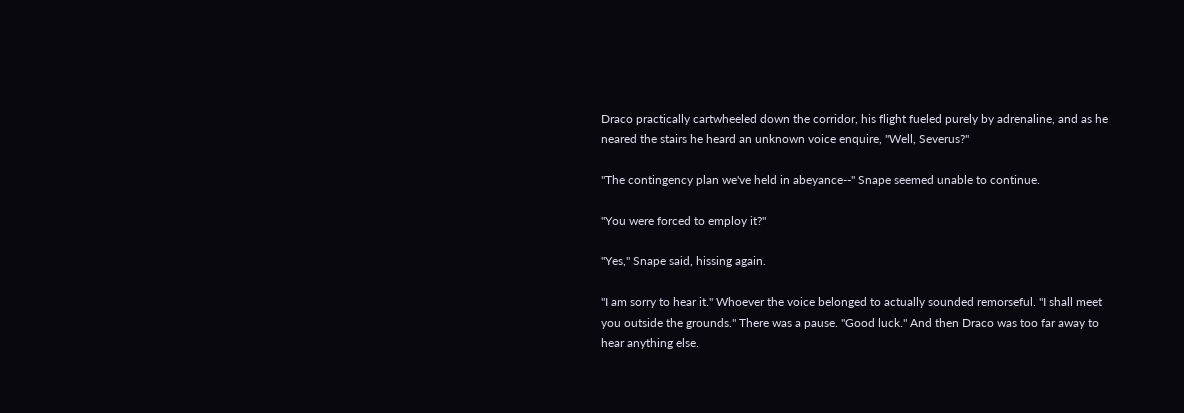Draco practically cartwheeled down the corridor, his flight fueled purely by adrenaline, and as he neared the stairs he heard an unknown voice enquire, "Well, Severus?"

"The contingency plan we've held in abeyance--" Snape seemed unable to continue.

"You were forced to employ it?"

"Yes," Snape said, hissing again.

"I am sorry to hear it." Whoever the voice belonged to actually sounded remorseful. "I shall meet you outside the grounds." There was a pause. "Good luck." And then Draco was too far away to hear anything else.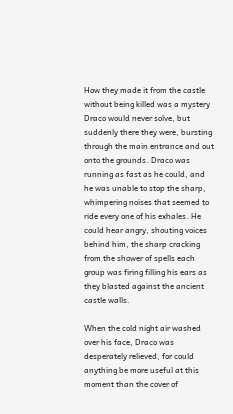How they made it from the castle without being killed was a mystery Draco would never solve, but suddenly there they were, bursting through the main entrance and out onto the grounds. Draco was running as fast as he could, and he was unable to stop the sharp, whimpering noises that seemed to ride every one of his exhales. He could hear angry, shouting voices behind him, the sharp cracking from the shower of spells each group was firing filling his ears as they blasted against the ancient castle walls.

When the cold night air washed over his face, Draco was desperately relieved, for could anything be more useful at this moment than the cover of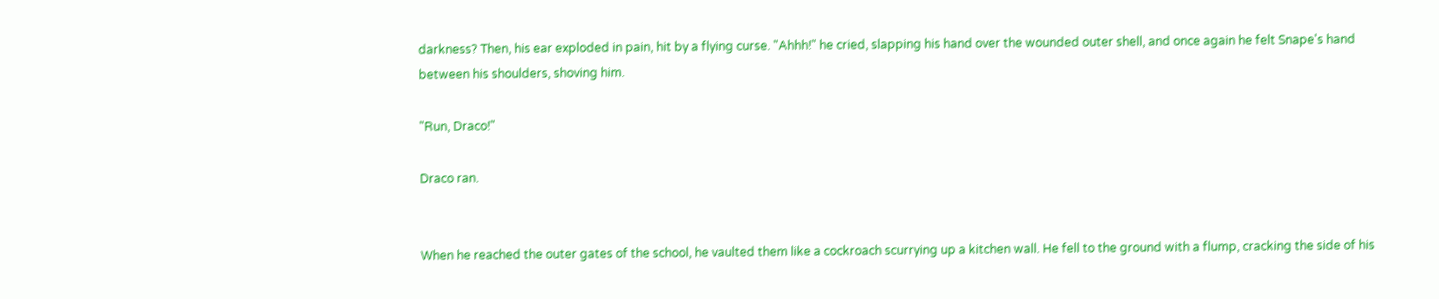darkness? Then, his ear exploded in pain, hit by a flying curse. "Ahhh!" he cried, slapping his hand over the wounded outer shell, and once again he felt Snape's hand between his shoulders, shoving him.

"Run, Draco!"

Draco ran.


When he reached the outer gates of the school, he vaulted them like a cockroach scurrying up a kitchen wall. He fell to the ground with a flump, cracking the side of his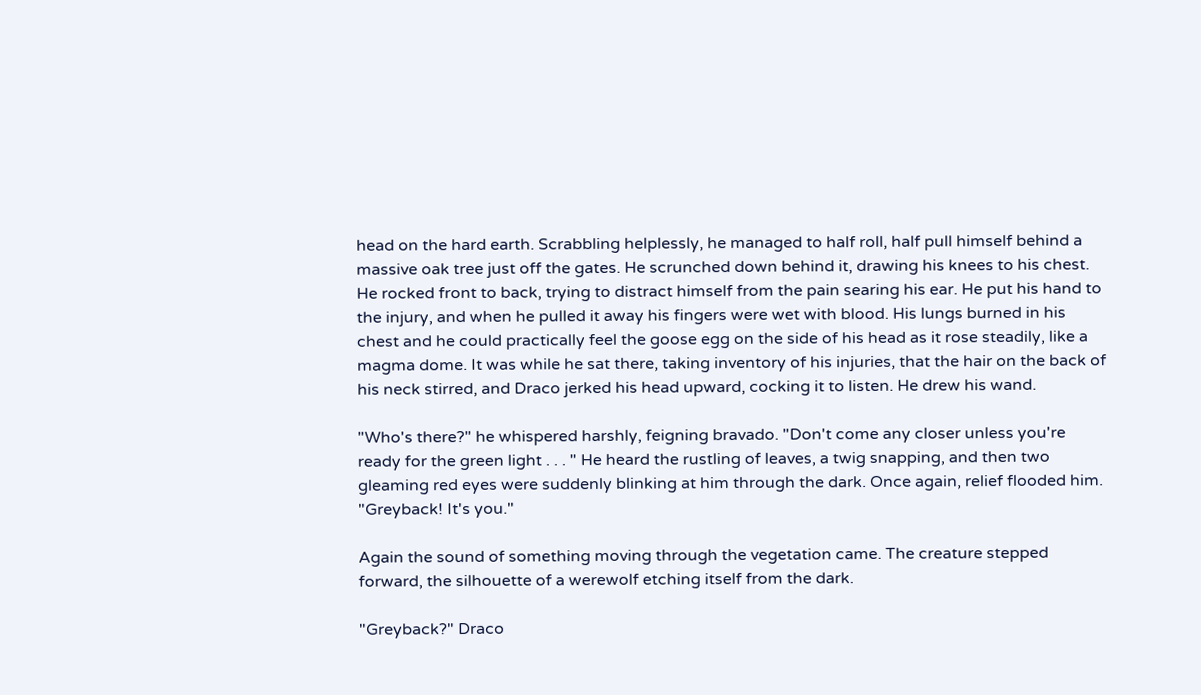head on the hard earth. Scrabbling helplessly, he managed to half roll, half pull himself behind a massive oak tree just off the gates. He scrunched down behind it, drawing his knees to his chest. He rocked front to back, trying to distract himself from the pain searing his ear. He put his hand to the injury, and when he pulled it away his fingers were wet with blood. His lungs burned in his chest and he could practically feel the goose egg on the side of his head as it rose steadily, like a magma dome. It was while he sat there, taking inventory of his injuries, that the hair on the back of his neck stirred, and Draco jerked his head upward, cocking it to listen. He drew his wand.

"Who's there?" he whispered harshly, feigning bravado. "Don't come any closer unless you're ready for the green light . . . " He heard the rustling of leaves, a twig snapping, and then two gleaming red eyes were suddenly blinking at him through the dark. Once again, relief flooded him. "Greyback! It's you."

Again the sound of something moving through the vegetation came. The creature stepped forward, the silhouette of a werewolf etching itself from the dark.

"Greyback?" Draco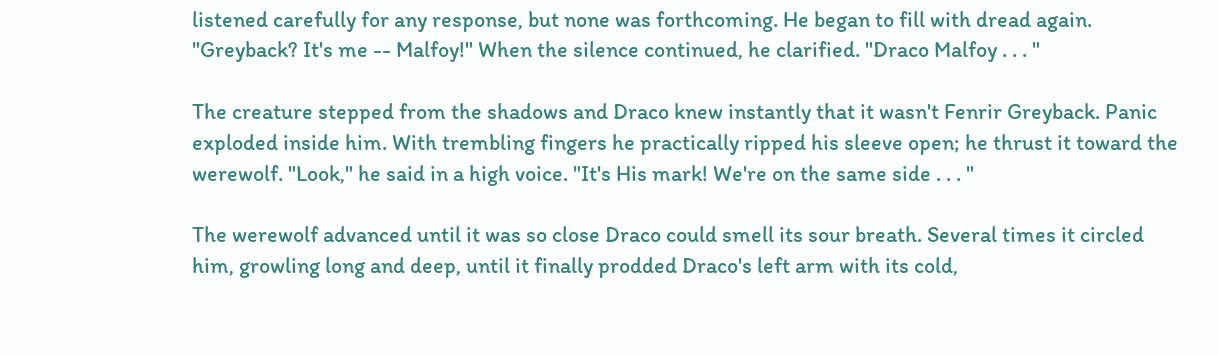listened carefully for any response, but none was forthcoming. He began to fill with dread again. "Greyback? It's me -- Malfoy!" When the silence continued, he clarified. "Draco Malfoy . . . "

The creature stepped from the shadows and Draco knew instantly that it wasn't Fenrir Greyback. Panic exploded inside him. With trembling fingers he practically ripped his sleeve open; he thrust it toward the werewolf. "Look," he said in a high voice. "It's His mark! We're on the same side . . . "

The werewolf advanced until it was so close Draco could smell its sour breath. Several times it circled him, growling long and deep, until it finally prodded Draco's left arm with its cold,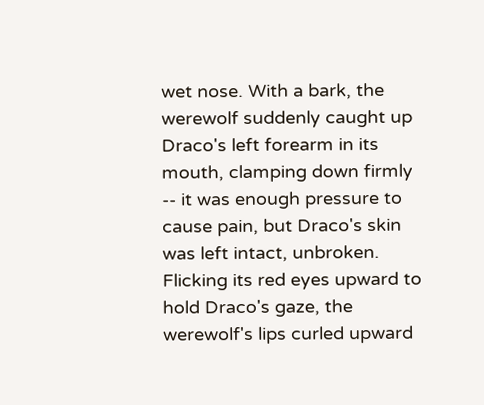wet nose. With a bark, the werewolf suddenly caught up Draco's left forearm in its mouth, clamping down firmly -- it was enough pressure to cause pain, but Draco's skin was left intact, unbroken. Flicking its red eyes upward to hold Draco's gaze, the werewolf's lips curled upward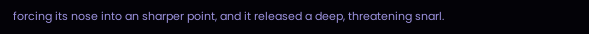forcing its nose into an sharper point, and it released a deep, threatening snarl.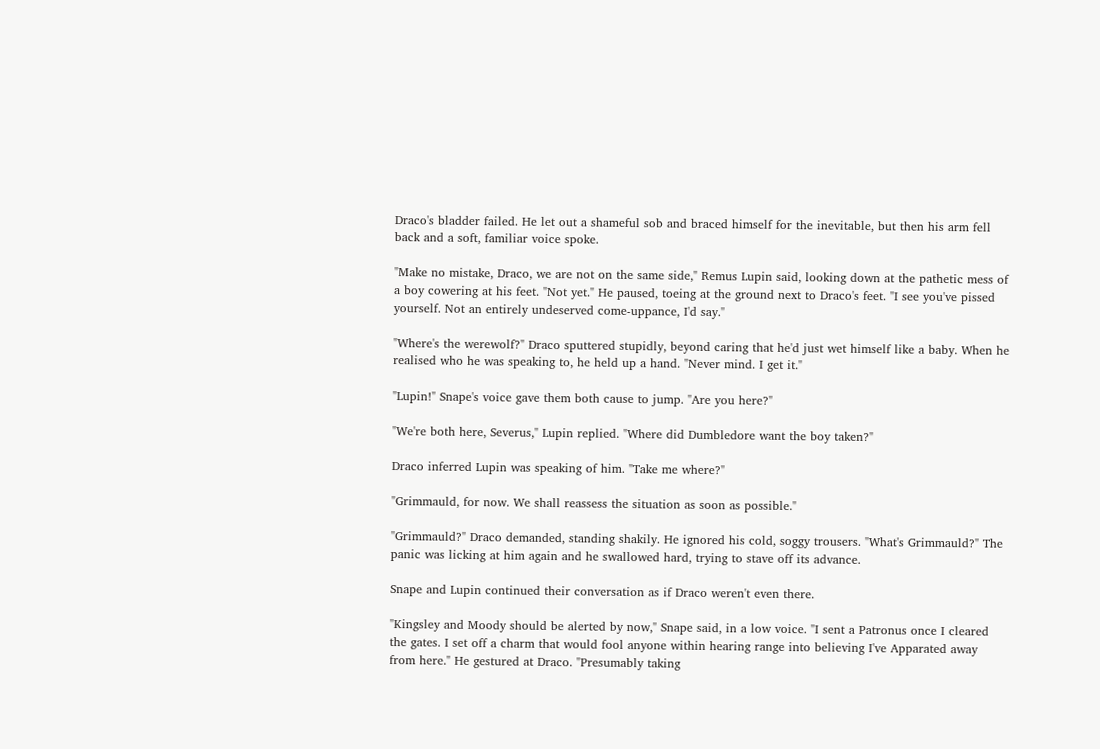Draco's bladder failed. He let out a shameful sob and braced himself for the inevitable, but then his arm fell back and a soft, familiar voice spoke.

"Make no mistake, Draco, we are not on the same side," Remus Lupin said, looking down at the pathetic mess of a boy cowering at his feet. "Not yet." He paused, toeing at the ground next to Draco's feet. "I see you've pissed yourself. Not an entirely undeserved come-uppance, I'd say."

"Where's the werewolf?" Draco sputtered stupidly, beyond caring that he'd just wet himself like a baby. When he realised who he was speaking to, he held up a hand. "Never mind. I get it."

"Lupin!" Snape's voice gave them both cause to jump. "Are you here?"

"We're both here, Severus," Lupin replied. "Where did Dumbledore want the boy taken?"

Draco inferred Lupin was speaking of him. "Take me where?"

"Grimmauld, for now. We shall reassess the situation as soon as possible."

"Grimmauld?" Draco demanded, standing shakily. He ignored his cold, soggy trousers. "What's Grimmauld?" The panic was licking at him again and he swallowed hard, trying to stave off its advance.

Snape and Lupin continued their conversation as if Draco weren't even there.

"Kingsley and Moody should be alerted by now," Snape said, in a low voice. "I sent a Patronus once I cleared the gates. I set off a charm that would fool anyone within hearing range into believing I've Apparated away from here." He gestured at Draco. "Presumably taking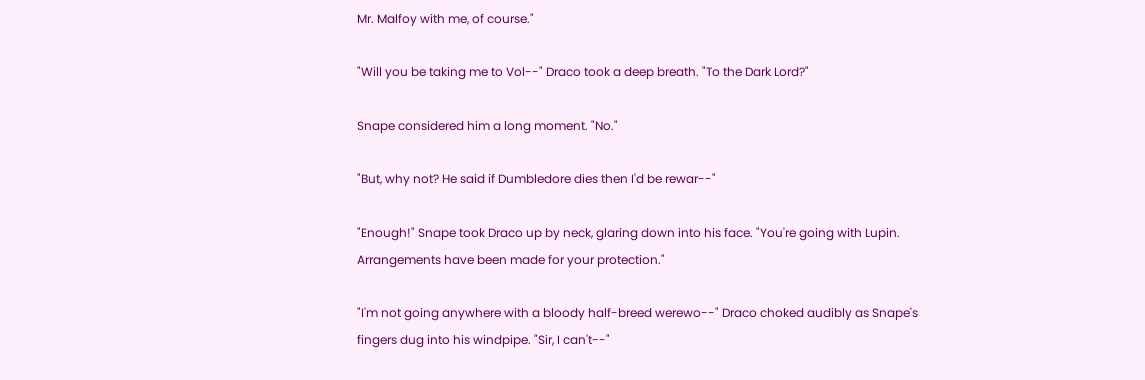Mr. Malfoy with me, of course."

"Will you be taking me to Vol--" Draco took a deep breath. "To the Dark Lord?"

Snape considered him a long moment. "No."

"But, why not? He said if Dumbledore dies then I'd be rewar--"

"Enough!" Snape took Draco up by neck, glaring down into his face. "You're going with Lupin. Arrangements have been made for your protection."

"I'm not going anywhere with a bloody half-breed werewo--" Draco choked audibly as Snape's fingers dug into his windpipe. "Sir, I can't--"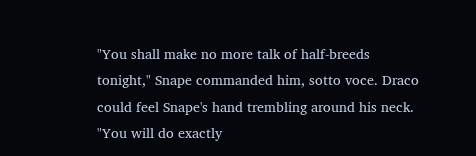"You shall make no more talk of half-breeds tonight," Snape commanded him, sotto voce. Draco could feel Snape's hand trembling around his neck. "You will do exactly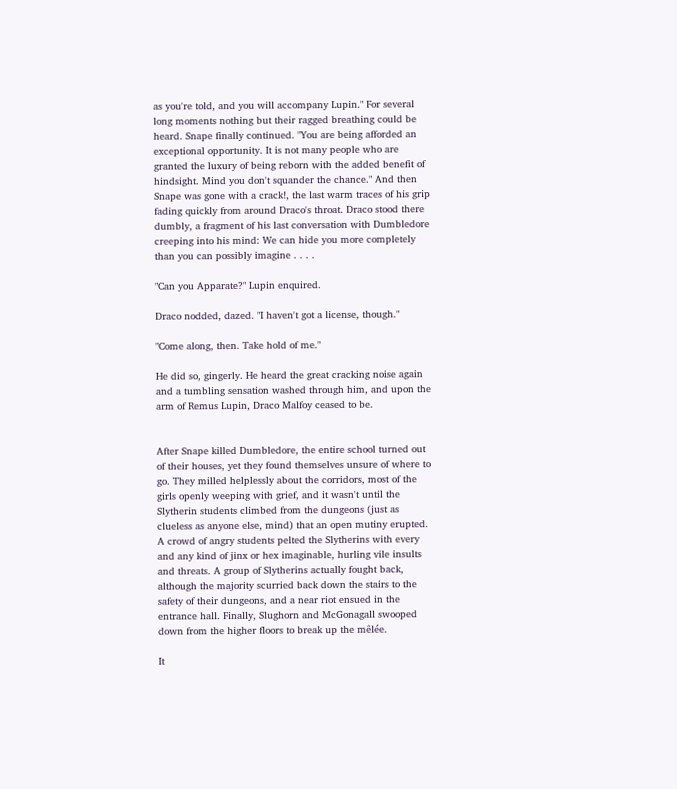as you're told, and you will accompany Lupin." For several long moments nothing but their ragged breathing could be heard. Snape finally continued. "You are being afforded an exceptional opportunity. It is not many people who are granted the luxury of being reborn with the added benefit of hindsight. Mind you don't squander the chance." And then Snape was gone with a crack!, the last warm traces of his grip fading quickly from around Draco's throat. Draco stood there dumbly, a fragment of his last conversation with Dumbledore creeping into his mind: We can hide you more completely than you can possibly imagine . . . .

"Can you Apparate?" Lupin enquired.

Draco nodded, dazed. "I haven't got a license, though."

"Come along, then. Take hold of me."

He did so, gingerly. He heard the great cracking noise again and a tumbling sensation washed through him, and upon the arm of Remus Lupin, Draco Malfoy ceased to be.


After Snape killed Dumbledore, the entire school turned out of their houses, yet they found themselves unsure of where to go. They milled helplessly about the corridors, most of the girls openly weeping with grief, and it wasn't until the Slytherin students climbed from the dungeons (just as clueless as anyone else, mind) that an open mutiny erupted. A crowd of angry students pelted the Slytherins with every and any kind of jinx or hex imaginable, hurling vile insults and threats. A group of Slytherins actually fought back, although the majority scurried back down the stairs to the safety of their dungeons, and a near riot ensued in the entrance hall. Finally, Slughorn and McGonagall swooped down from the higher floors to break up the mêlée.

It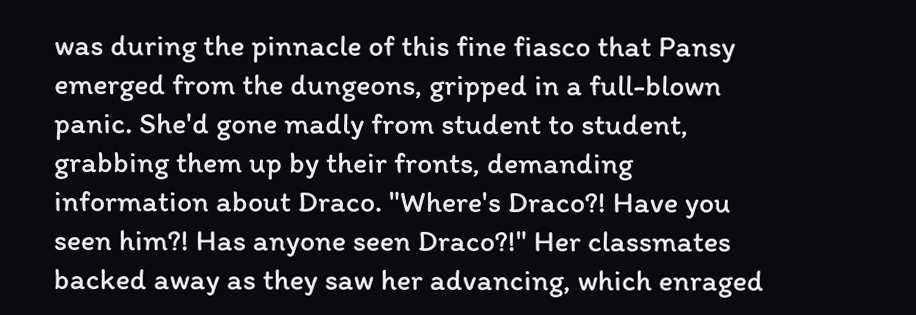was during the pinnacle of this fine fiasco that Pansy emerged from the dungeons, gripped in a full-blown panic. She'd gone madly from student to student, grabbing them up by their fronts, demanding information about Draco. "Where's Draco?! Have you seen him?! Has anyone seen Draco?!" Her classmates backed away as they saw her advancing, which enraged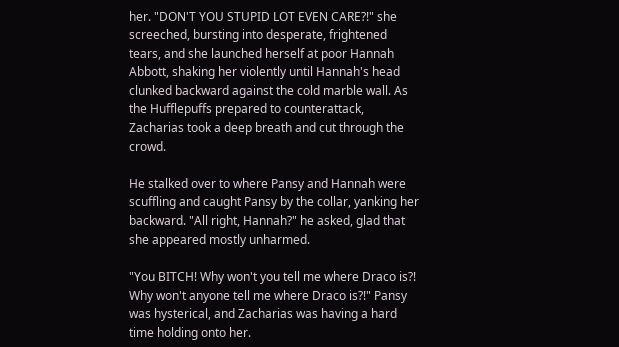her. "DON'T YOU STUPID LOT EVEN CARE?!" she screeched, bursting into desperate, frightened tears, and she launched herself at poor Hannah Abbott, shaking her violently until Hannah's head clunked backward against the cold marble wall. As the Hufflepuffs prepared to counterattack, Zacharias took a deep breath and cut through the crowd.

He stalked over to where Pansy and Hannah were scuffling and caught Pansy by the collar, yanking her backward. "All right, Hannah?" he asked, glad that she appeared mostly unharmed.

"You BITCH! Why won't you tell me where Draco is?! Why won't anyone tell me where Draco is?!" Pansy was hysterical, and Zacharias was having a hard time holding onto her.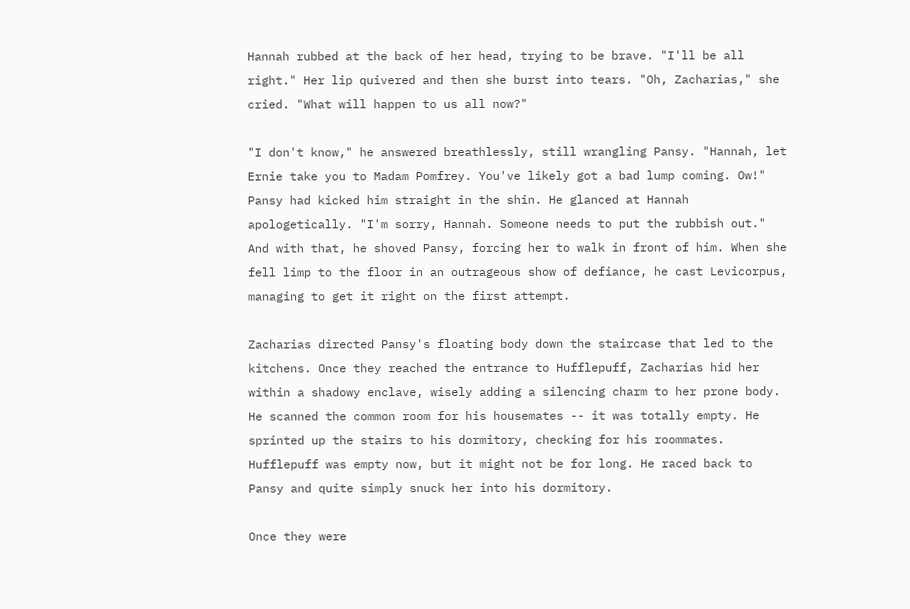Hannah rubbed at the back of her head, trying to be brave. "I'll be all right." Her lip quivered and then she burst into tears. "Oh, Zacharias," she cried. "What will happen to us all now?"

"I don't know," he answered breathlessly, still wrangling Pansy. "Hannah, let Ernie take you to Madam Pomfrey. You've likely got a bad lump coming. Ow!" Pansy had kicked him straight in the shin. He glanced at Hannah apologetically. "I'm sorry, Hannah. Someone needs to put the rubbish out." And with that, he shoved Pansy, forcing her to walk in front of him. When she fell limp to the floor in an outrageous show of defiance, he cast Levicorpus, managing to get it right on the first attempt.

Zacharias directed Pansy's floating body down the staircase that led to the kitchens. Once they reached the entrance to Hufflepuff, Zacharias hid her within a shadowy enclave, wisely adding a silencing charm to her prone body. He scanned the common room for his housemates -- it was totally empty. He sprinted up the stairs to his dormitory, checking for his roommates. Hufflepuff was empty now, but it might not be for long. He raced back to Pansy and quite simply snuck her into his dormitory.

Once they were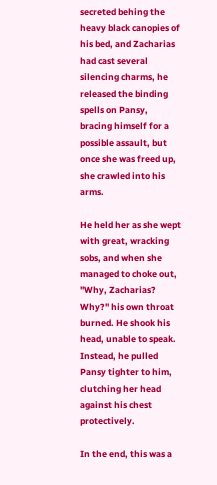secreted behing the heavy black canopies of his bed, and Zacharias had cast several silencing charms, he released the binding spells on Pansy, bracing himself for a possible assault, but once she was freed up, she crawled into his arms.

He held her as she wept with great, wracking sobs, and when she managed to choke out, "Why, Zacharias? Why?" his own throat burned. He shook his head, unable to speak. Instead, he pulled Pansy tighter to him, clutching her head against his chest protectively.

In the end, this was a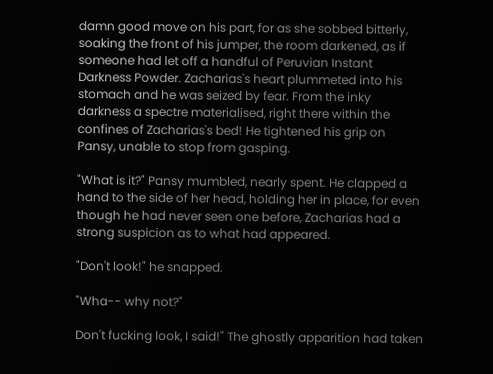damn good move on his part, for as she sobbed bitterly, soaking the front of his jumper, the room darkened, as if someone had let off a handful of Peruvian Instant Darkness Powder. Zacharias's heart plummeted into his stomach and he was seized by fear. From the inky darkness a spectre materialised, right there within the confines of Zacharias's bed! He tightened his grip on Pansy, unable to stop from gasping.

"What is it?" Pansy mumbled, nearly spent. He clapped a hand to the side of her head, holding her in place, for even though he had never seen one before, Zacharias had a strong suspicion as to what had appeared.

"Don't look!" he snapped.

"Wha-- why not?"

Don't fucking look, I said!" The ghostly apparition had taken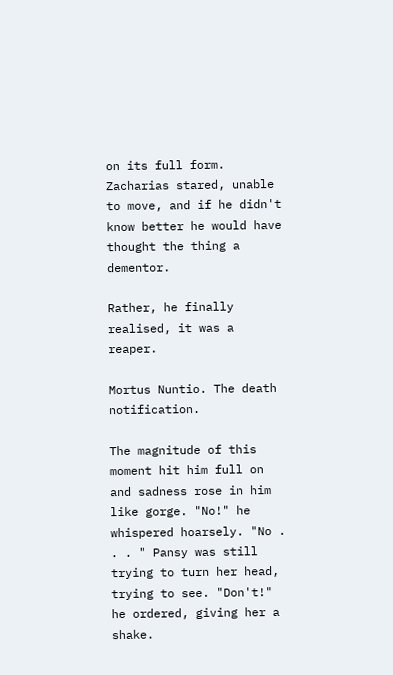on its full form. Zacharias stared, unable to move, and if he didn't know better he would have thought the thing a dementor.

Rather, he finally realised, it was a reaper.

Mortus Nuntio. The death notification.

The magnitude of this moment hit him full on and sadness rose in him like gorge. "No!" he whispered hoarsely. "No . . . " Pansy was still trying to turn her head, trying to see. "Don't!" he ordered, giving her a shake.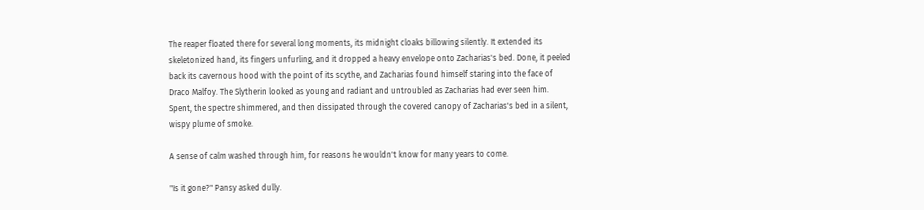The reaper floated there for several long moments, its midnight cloaks billowing silently. It extended its skeletonized hand, its fingers unfurling, and it dropped a heavy envelope onto Zacharias's bed. Done, it peeled back its cavernous hood with the point of its scythe, and Zacharias found himself staring into the face of Draco Malfoy. The Slytherin looked as young and radiant and untroubled as Zacharias had ever seen him. Spent, the spectre shimmered, and then dissipated through the covered canopy of Zacharias's bed in a silent, wispy plume of smoke.

A sense of calm washed through him, for reasons he wouldn't know for many years to come.

"Is it gone?" Pansy asked dully.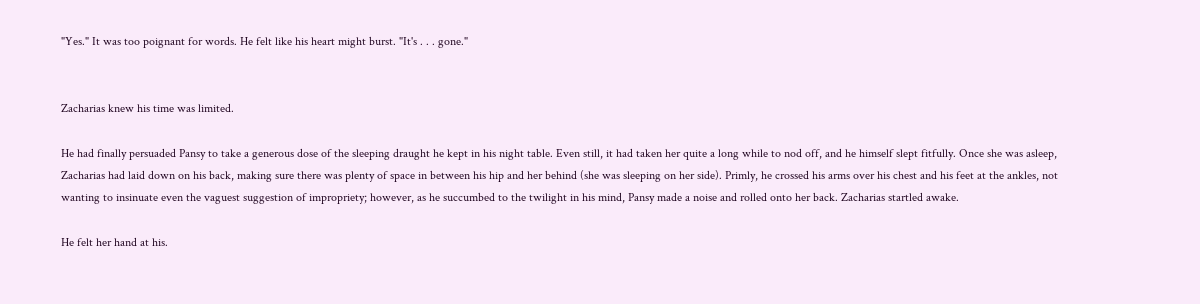"Yes." It was too poignant for words. He felt like his heart might burst. "It's . . . gone."


Zacharias knew his time was limited.

He had finally persuaded Pansy to take a generous dose of the sleeping draught he kept in his night table. Even still, it had taken her quite a long while to nod off, and he himself slept fitfully. Once she was asleep, Zacharias had laid down on his back, making sure there was plenty of space in between his hip and her behind (she was sleeping on her side). Primly, he crossed his arms over his chest and his feet at the ankles, not wanting to insinuate even the vaguest suggestion of impropriety; however, as he succumbed to the twilight in his mind, Pansy made a noise and rolled onto her back. Zacharias startled awake.

He felt her hand at his.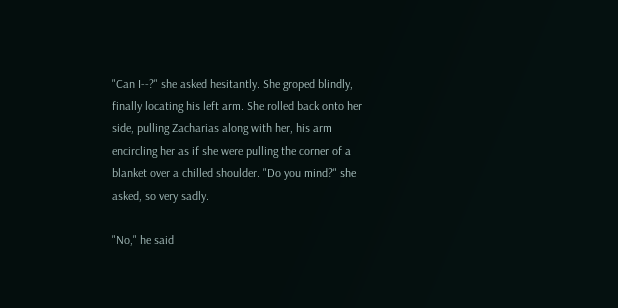"Can I--?" she asked hesitantly. She groped blindly, finally locating his left arm. She rolled back onto her side, pulling Zacharias along with her, his arm encircling her as if she were pulling the corner of a blanket over a chilled shoulder. "Do you mind?" she asked, so very sadly.

"No," he said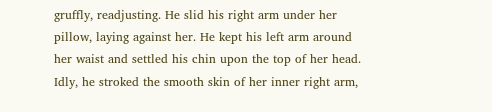gruffly, readjusting. He slid his right arm under her pillow, laying against her. He kept his left arm around her waist and settled his chin upon the top of her head. Idly, he stroked the smooth skin of her inner right arm,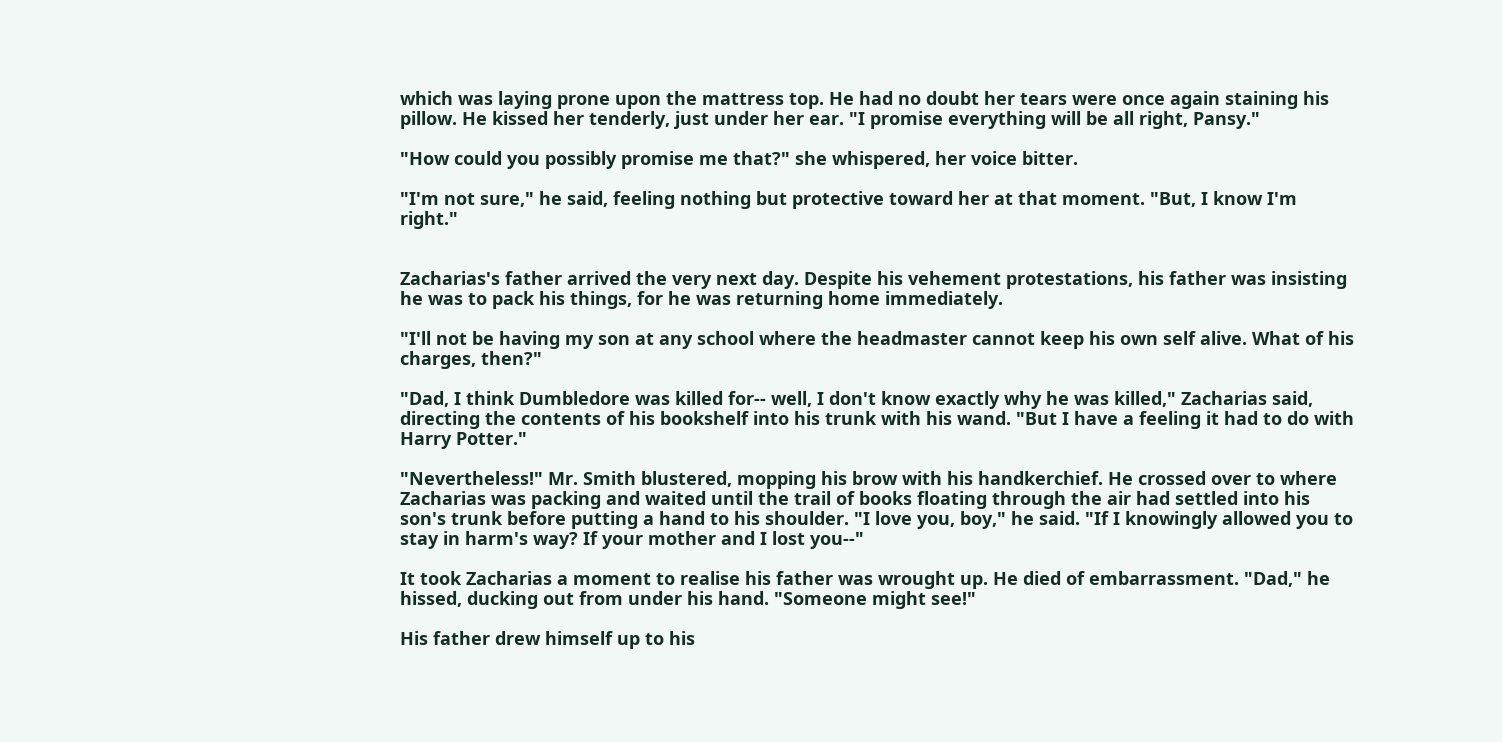which was laying prone upon the mattress top. He had no doubt her tears were once again staining his pillow. He kissed her tenderly, just under her ear. "I promise everything will be all right, Pansy."

"How could you possibly promise me that?" she whispered, her voice bitter.

"I'm not sure," he said, feeling nothing but protective toward her at that moment. "But, I know I'm right."


Zacharias's father arrived the very next day. Despite his vehement protestations, his father was insisting he was to pack his things, for he was returning home immediately.

"I'll not be having my son at any school where the headmaster cannot keep his own self alive. What of his charges, then?"

"Dad, I think Dumbledore was killed for-- well, I don't know exactly why he was killed," Zacharias said, directing the contents of his bookshelf into his trunk with his wand. "But I have a feeling it had to do with Harry Potter."

"Nevertheless!" Mr. Smith blustered, mopping his brow with his handkerchief. He crossed over to where Zacharias was packing and waited until the trail of books floating through the air had settled into his son's trunk before putting a hand to his shoulder. "I love you, boy," he said. "If I knowingly allowed you to stay in harm's way? If your mother and I lost you--"

It took Zacharias a moment to realise his father was wrought up. He died of embarrassment. "Dad," he hissed, ducking out from under his hand. "Someone might see!"

His father drew himself up to his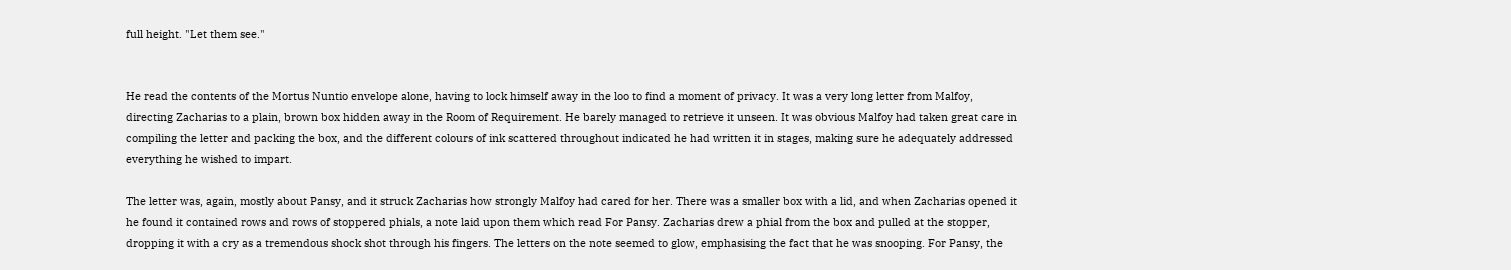full height. "Let them see."


He read the contents of the Mortus Nuntio envelope alone, having to lock himself away in the loo to find a moment of privacy. It was a very long letter from Malfoy, directing Zacharias to a plain, brown box hidden away in the Room of Requirement. He barely managed to retrieve it unseen. It was obvious Malfoy had taken great care in compiling the letter and packing the box, and the different colours of ink scattered throughout indicated he had written it in stages, making sure he adequately addressed everything he wished to impart.

The letter was, again, mostly about Pansy, and it struck Zacharias how strongly Malfoy had cared for her. There was a smaller box with a lid, and when Zacharias opened it he found it contained rows and rows of stoppered phials, a note laid upon them which read For Pansy. Zacharias drew a phial from the box and pulled at the stopper, dropping it with a cry as a tremendous shock shot through his fingers. The letters on the note seemed to glow, emphasising the fact that he was snooping. For Pansy, the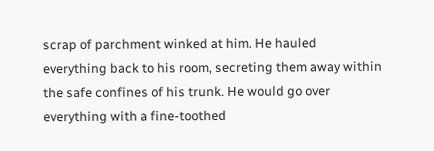scrap of parchment winked at him. He hauled everything back to his room, secreting them away within the safe confines of his trunk. He would go over everything with a fine-toothed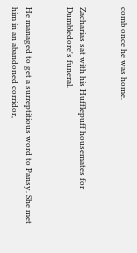comb once he was home.


Zacharias sat with his Hufflepuff housemates for Dumbledore's funeral.


He managed to get a surreptitious word to Pansy. She met him in an abandoned corridor,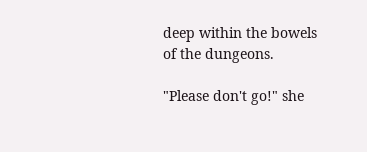deep within the bowels of the dungeons.

"Please don't go!" she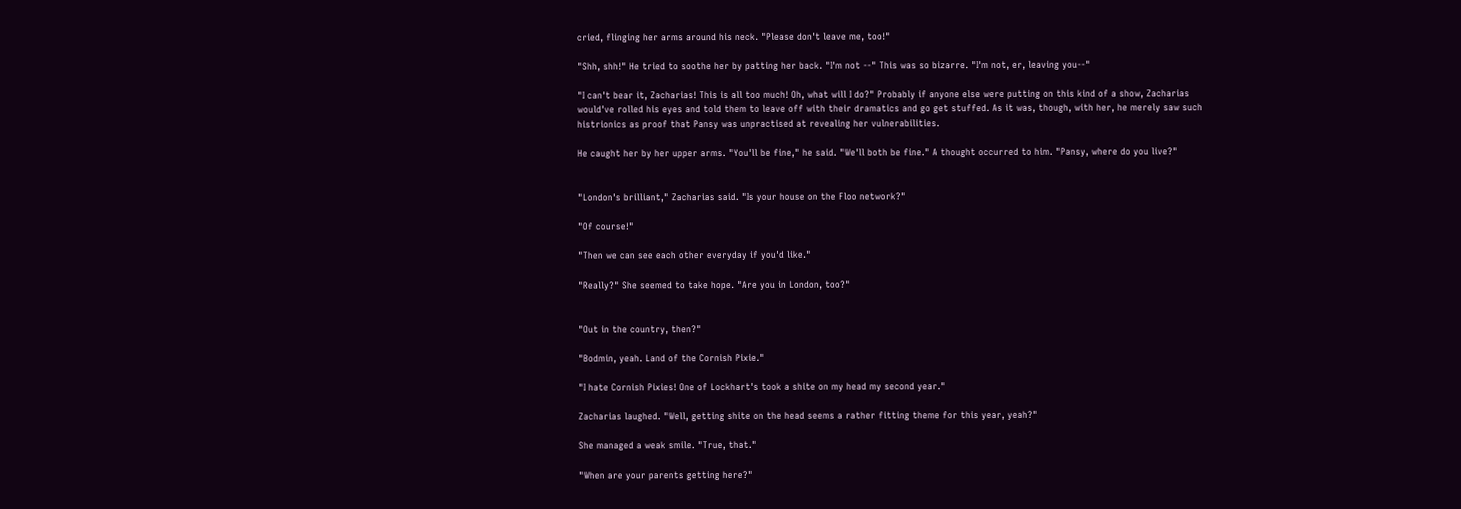cried, flinging her arms around his neck. "Please don't leave me, too!"

"Shh, shh!" He tried to soothe her by patting her back. "I'm not --" This was so bizarre. "I'm not, er, leaving you--"

"I can't bear it, Zacharias! This is all too much! Oh, what will I do?" Probably if anyone else were putting on this kind of a show, Zacharias would've rolled his eyes and told them to leave off with their dramatics and go get stuffed. As it was, though, with her, he merely saw such histrionics as proof that Pansy was unpractised at revealing her vulnerabilities.

He caught her by her upper arms. "You'll be fine," he said. "We'll both be fine." A thought occurred to him. "Pansy, where do you live?"


"London's brilliant," Zacharias said. "Is your house on the Floo network?"

"Of course!"

"Then we can see each other everyday if you'd like."

"Really?" She seemed to take hope. "Are you in London, too?"


"Out in the country, then?"

"Bodmin, yeah. Land of the Cornish Pixie."

"I hate Cornish Pixies! One of Lockhart's took a shite on my head my second year."

Zacharias laughed. "Well, getting shite on the head seems a rather fitting theme for this year, yeah?"

She managed a weak smile. "True, that."

"When are your parents getting here?"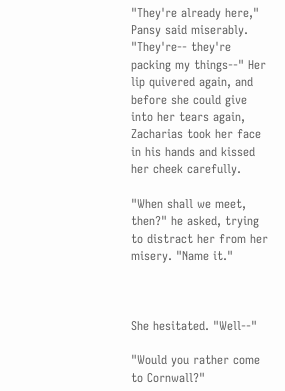"They're already here," Pansy said miserably. "They're-- they're packing my things--" Her lip quivered again, and before she could give into her tears again, Zacharias took her face in his hands and kissed her cheek carefully.

"When shall we meet, then?" he asked, trying to distract her from her misery. "Name it."



She hesitated. "Well--"

"Would you rather come to Cornwall?"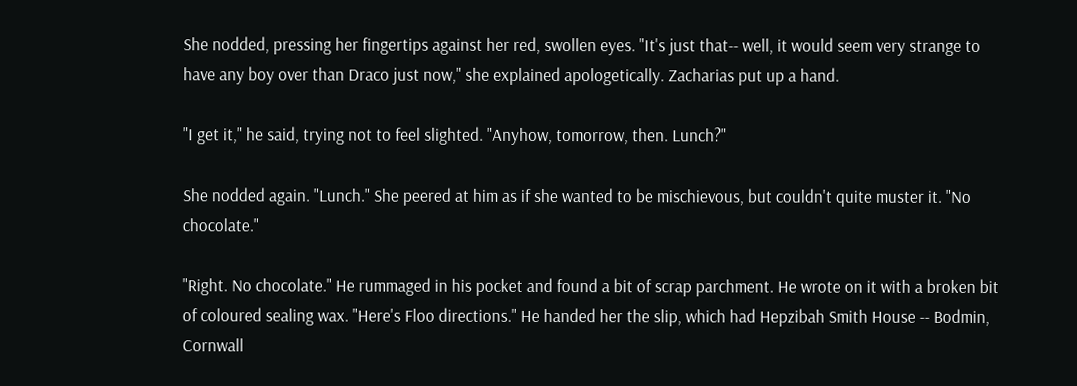She nodded, pressing her fingertips against her red, swollen eyes. "It's just that-- well, it would seem very strange to have any boy over than Draco just now," she explained apologetically. Zacharias put up a hand.

"I get it," he said, trying not to feel slighted. "Anyhow, tomorrow, then. Lunch?"

She nodded again. "Lunch." She peered at him as if she wanted to be mischievous, but couldn't quite muster it. "No chocolate."

"Right. No chocolate." He rummaged in his pocket and found a bit of scrap parchment. He wrote on it with a broken bit of coloured sealing wax. "Here's Floo directions." He handed her the slip, which had Hepzibah Smith House -- Bodmin, Cornwall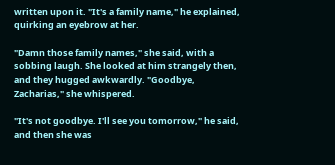written upon it. "It's a family name," he explained, quirking an eyebrow at her.

"Damn those family names," she said, with a sobbing laugh. She looked at him strangely then, and they hugged awkwardly. "Goodbye, Zacharias," she whispered.

"It's not goodbye. I'll see you tomorrow," he said, and then she was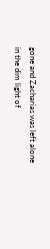gone and Zacharias was left alone in the dim light of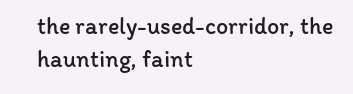the rarely-used-corridor, the haunting, faint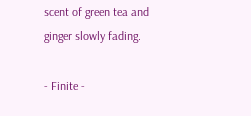scent of green tea and ginger slowly fading.

- Finite -